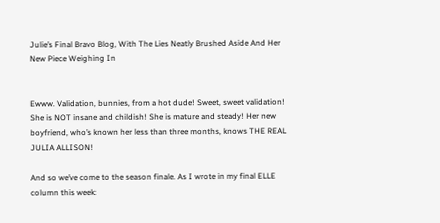Julie’s Final Bravo Blog, With The Lies Neatly Brushed Aside And Her New Piece Weighing In


Ewww. Validation, bunnies, from a hot dude! Sweet, sweet validation! She is NOT insane and childish! She is mature and steady! Her new boyfriend, who’s known her less than three months, knows THE REAL JULIA ALLISON!

And so we’ve come to the season finale. As I wrote in my final ELLE column this week: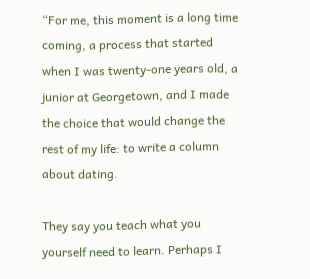“For me, this moment is a long time coming, a process that started when I was twenty-one years old, a junior at Georgetown, and I made the choice that would change the rest of my life: to write a column about dating.

They say you teach what you yourself need to learn. Perhaps I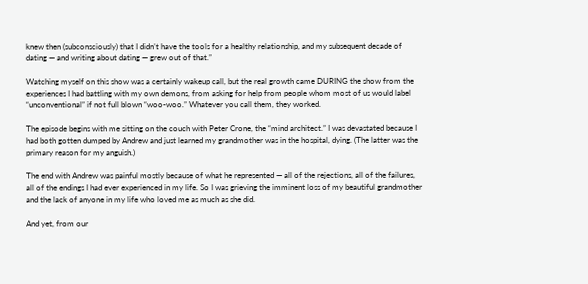knew then (subconsciously) that I didn’t have the tools for a healthy relationship, and my subsequent decade of dating — and writing about dating — grew out of that.”

Watching myself on this show was a certainly wakeup call, but the real growth came DURING the show from the experiences I had battling with my own demons, from asking for help from people whom most of us would label “unconventional” if not full blown “woo-woo.” Whatever you call them, they worked.

The episode begins with me sitting on the couch with Peter Crone, the “mind architect.” I was devastated because I had both gotten dumped by Andrew and just learned my grandmother was in the hospital, dying. (The latter was the primary reason for my anguish.)

The end with Andrew was painful mostly because of what he represented — all of the rejections, all of the failures, all of the endings I had ever experienced in my life. So I was grieving the imminent loss of my beautiful grandmother and the lack of anyone in my life who loved me as much as she did.

And yet, from our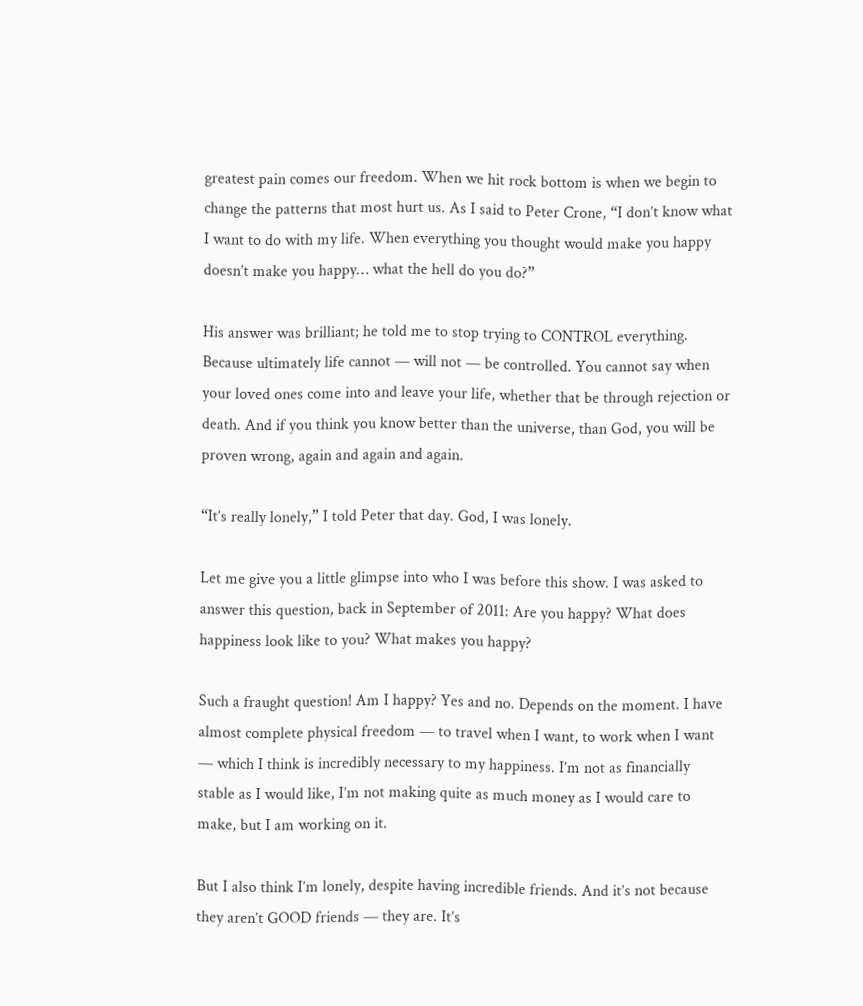greatest pain comes our freedom. When we hit rock bottom is when we begin to change the patterns that most hurt us. As I said to Peter Crone, “I don’t know what I want to do with my life. When everything you thought would make you happy doesn’t make you happy… what the hell do you do?”

His answer was brilliant; he told me to stop trying to CONTROL everything. Because ultimately life cannot — will not — be controlled. You cannot say when your loved ones come into and leave your life, whether that be through rejection or death. And if you think you know better than the universe, than God, you will be proven wrong, again and again and again.

“It’s really lonely,” I told Peter that day. God, I was lonely.

Let me give you a little glimpse into who I was before this show. I was asked to answer this question, back in September of 2011: Are you happy? What does happiness look like to you? What makes you happy?

Such a fraught question! Am I happy? Yes and no. Depends on the moment. I have almost complete physical freedom — to travel when I want, to work when I want — which I think is incredibly necessary to my happiness. I’m not as financially stable as I would like, I’m not making quite as much money as I would care to make, but I am working on it.

But I also think I’m lonely, despite having incredible friends. And it’s not because they aren’t GOOD friends — they are. It’s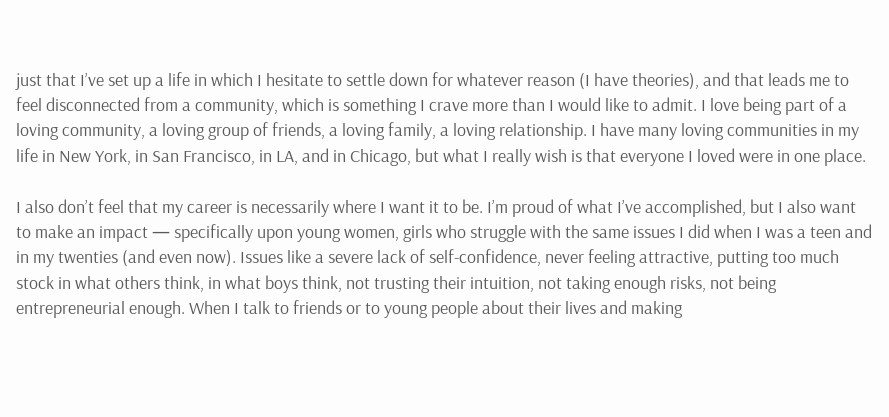just that I’ve set up a life in which I hesitate to settle down for whatever reason (I have theories), and that leads me to feel disconnected from a community, which is something I crave more than I would like to admit. I love being part of a loving community, a loving group of friends, a loving family, a loving relationship. I have many loving communities in my life in New York, in San Francisco, in LA, and in Chicago, but what I really wish is that everyone I loved were in one place.

I also don’t feel that my career is necessarily where I want it to be. I’m proud of what I’ve accomplished, but I also want to make an impact — specifically upon young women, girls who struggle with the same issues I did when I was a teen and in my twenties (and even now). Issues like a severe lack of self-confidence, never feeling attractive, putting too much stock in what others think, in what boys think, not trusting their intuition, not taking enough risks, not being entrepreneurial enough. When I talk to friends or to young people about their lives and making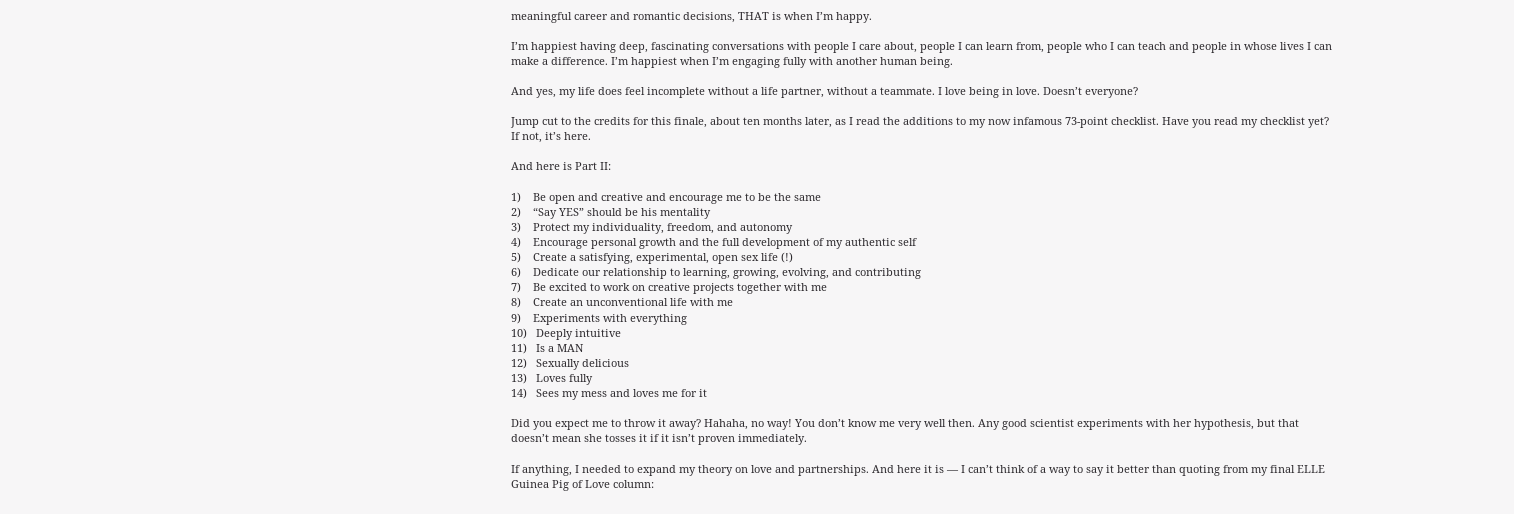meaningful career and romantic decisions, THAT is when I’m happy.

I’m happiest having deep, fascinating conversations with people I care about, people I can learn from, people who I can teach and people in whose lives I can make a difference. I’m happiest when I’m engaging fully with another human being.

And yes, my life does feel incomplete without a life partner, without a teammate. I love being in love. Doesn’t everyone?

Jump cut to the credits for this finale, about ten months later, as I read the additions to my now infamous 73-point checklist. Have you read my checklist yet? If not, it’s here.

And here is Part II:

1)    Be open and creative and encourage me to be the same
2)    “Say YES” should be his mentality
3)    Protect my individuality, freedom, and autonomy
4)    Encourage personal growth and the full development of my authentic self
5)    Create a satisfying, experimental, open sex life (!)
6)    Dedicate our relationship to learning, growing, evolving, and contributing
7)    Be excited to work on creative projects together with me
8)    Create an unconventional life with me
9)    Experiments with everything
10)   Deeply intuitive
11)   Is a MAN
12)   Sexually delicious
13)   Loves fully
14)   Sees my mess and loves me for it

Did you expect me to throw it away? Hahaha, no way! You don’t know me very well then. Any good scientist experiments with her hypothesis, but that doesn’t mean she tosses it if it isn’t proven immediately.

If anything, I needed to expand my theory on love and partnerships. And here it is — I can’t think of a way to say it better than quoting from my final ELLE Guinea Pig of Love column: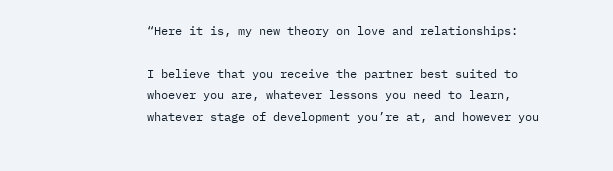“Here it is, my new theory on love and relationships:

I believe that you receive the partner best suited to whoever you are, whatever lessons you need to learn, whatever stage of development you’re at, and however you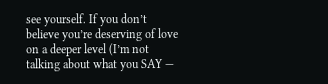see yourself. If you don’t believe you’re deserving of love on a deeper level (I’m not talking about what you SAY —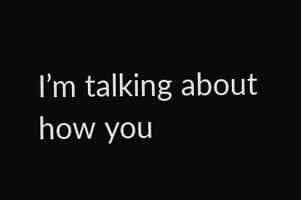I’m talking about how you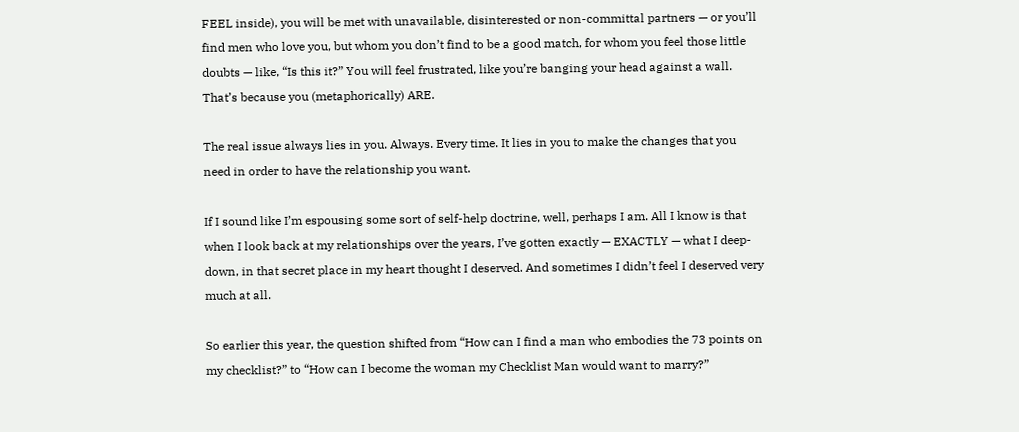FEEL inside), you will be met with unavailable, disinterested or non-committal partners — or you’ll find men who love you, but whom you don’t find to be a good match, for whom you feel those little doubts — like, “Is this it?” You will feel frustrated, like you’re banging your head against a wall. That’s because you (metaphorically) ARE.

The real issue always lies in you. Always. Every time. It lies in you to make the changes that you need in order to have the relationship you want.

If I sound like I’m espousing some sort of self-help doctrine, well, perhaps I am. All I know is that when I look back at my relationships over the years, I’ve gotten exactly — EXACTLY — what I deep-down, in that secret place in my heart thought I deserved. And sometimes I didn’t feel I deserved very much at all.

So earlier this year, the question shifted from “How can I find a man who embodies the 73 points on my checklist?” to “How can I become the woman my Checklist Man would want to marry?”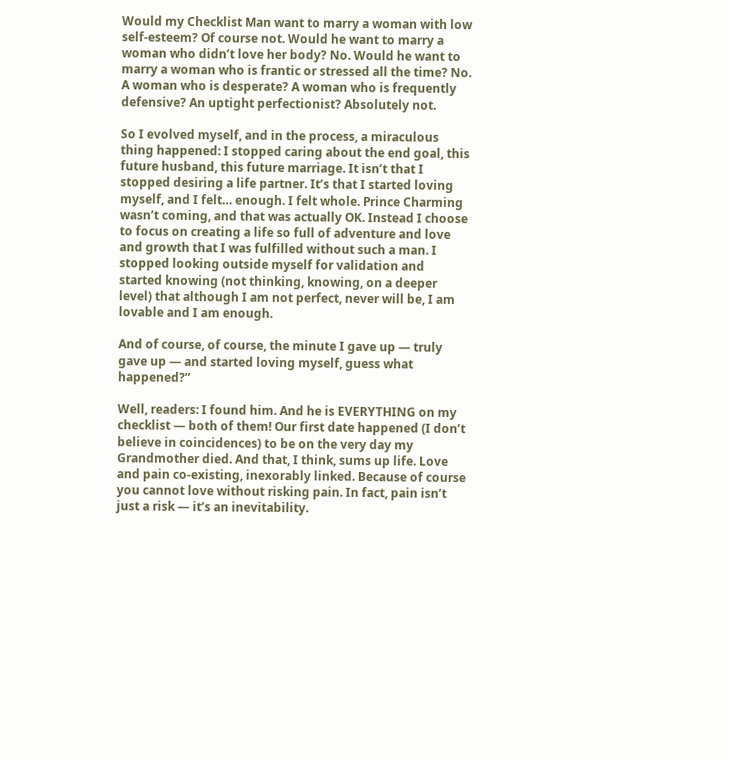Would my Checklist Man want to marry a woman with low self-esteem? Of course not. Would he want to marry a woman who didn’t love her body? No. Would he want to marry a woman who is frantic or stressed all the time? No. A woman who is desperate? A woman who is frequently defensive? An uptight perfectionist? Absolutely not.

So I evolved myself, and in the process, a miraculous thing happened: I stopped caring about the end goal, this future husband, this future marriage. It isn’t that I stopped desiring a life partner. It’s that I started loving myself, and I felt… enough. I felt whole. Prince Charming wasn’t coming, and that was actually OK. Instead I choose to focus on creating a life so full of adventure and love and growth that I was fulfilled without such a man. I stopped looking outside myself for validation and started knowing (not thinking, knowing, on a deeper level) that although I am not perfect, never will be, I am lovable and I am enough.

And of course, of course, the minute I gave up — truly gave up — and started loving myself, guess what happened?”

Well, readers: I found him. And he is EVERYTHING on my checklist — both of them! Our first date happened (I don’t believe in coincidences) to be on the very day my Grandmother died. And that, I think, sums up life. Love and pain co-existing, inexorably linked. Because of course you cannot love without risking pain. In fact, pain isn’t just a risk — it’s an inevitability.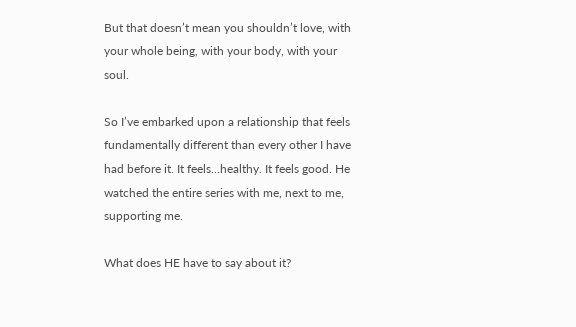But that doesn’t mean you shouldn’t love, with your whole being, with your body, with your soul.

So I’ve embarked upon a relationship that feels fundamentally different than every other I have had before it. It feels…healthy. It feels good. He watched the entire series with me, next to me, supporting me.

What does HE have to say about it?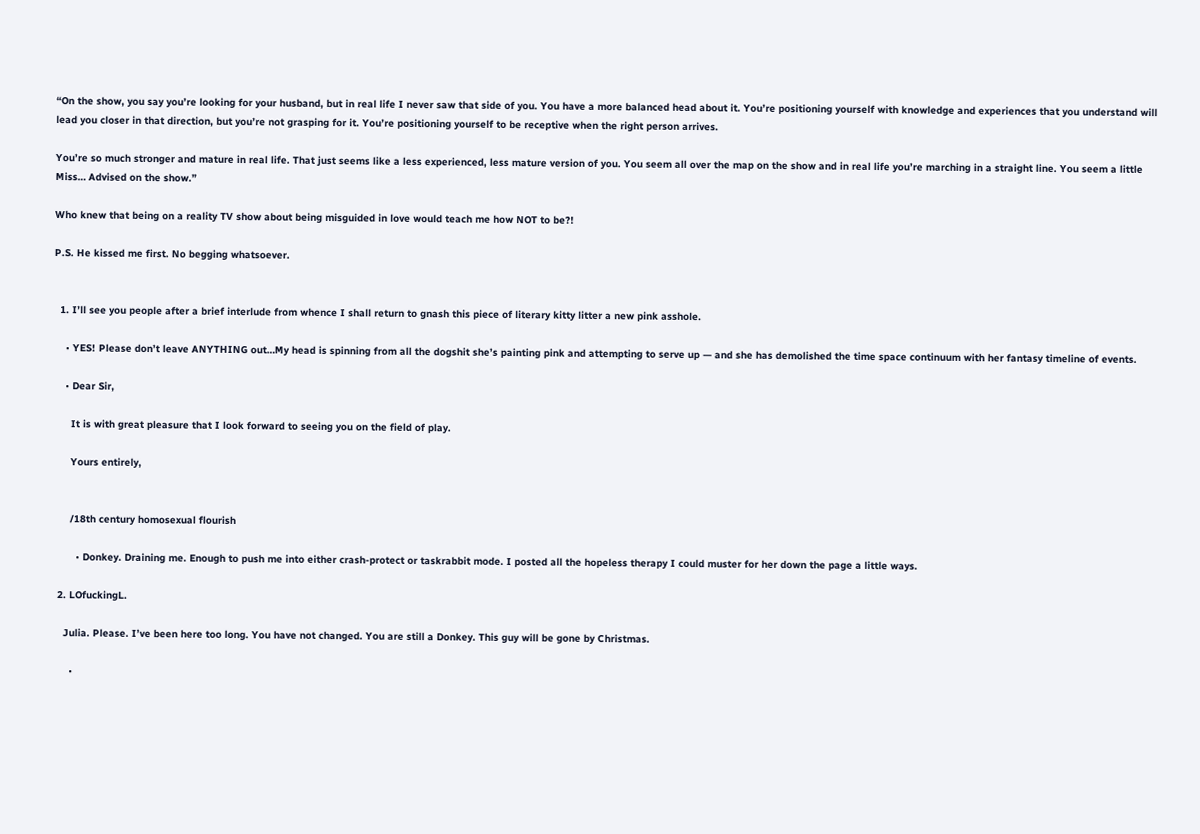“On the show, you say you’re looking for your husband, but in real life I never saw that side of you. You have a more balanced head about it. You’re positioning yourself with knowledge and experiences that you understand will lead you closer in that direction, but you’re not grasping for it. You’re positioning yourself to be receptive when the right person arrives.

You’re so much stronger and mature in real life. That just seems like a less experienced, less mature version of you. You seem all over the map on the show and in real life you’re marching in a straight line. You seem a little Miss… Advised on the show.”

Who knew that being on a reality TV show about being misguided in love would teach me how NOT to be?!

P.S. He kissed me first. No begging whatsoever.


  1. I’ll see you people after a brief interlude from whence I shall return to gnash this piece of literary kitty litter a new pink asshole.

    • YES! Please don’t leave ANYTHING out…My head is spinning from all the dogshit she’s painting pink and attempting to serve up — and she has demolished the time space continuum with her fantasy timeline of events.

    • Dear Sir,

      It is with great pleasure that I look forward to seeing you on the field of play.

      Yours entirely,


      /18th century homosexual flourish

        • Donkey. Draining me. Enough to push me into either crash-protect or taskrabbit mode. I posted all the hopeless therapy I could muster for her down the page a little ways.

  2. LOfuckingL.

    Julia. Please. I’ve been here too long. You have not changed. You are still a Donkey. This guy will be gone by Christmas.

      •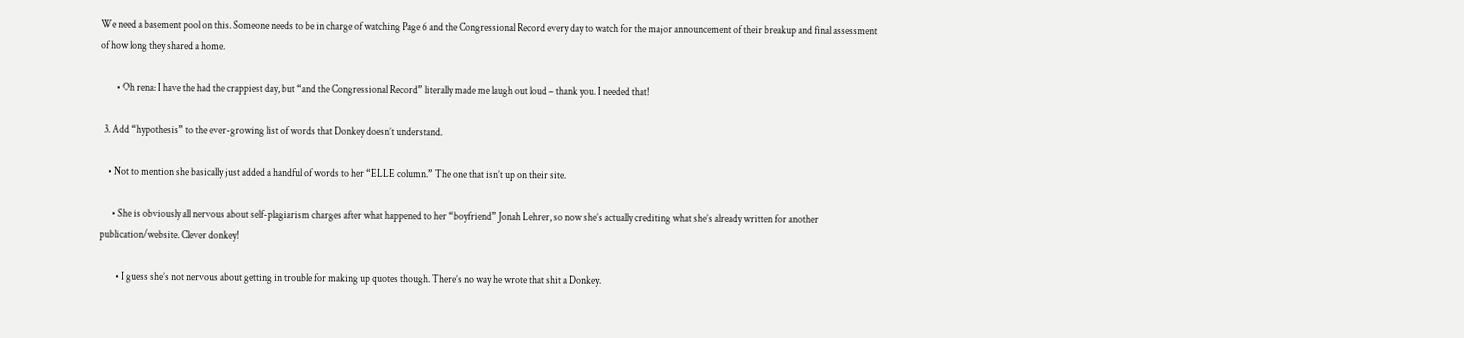We need a basement pool on this. Someone needs to be in charge of watching Page 6 and the Congressional Record every day to watch for the major announcement of their breakup and final assessment of how long they shared a home.

        • Oh rena: I have the had the crappiest day, but “and the Congressional Record” literally made me laugh out loud – thank you. I needed that!

  3. Add “hypothesis” to the ever-growing list of words that Donkey doesn’t understand.

    • Not to mention she basically just added a handful of words to her “ELLE column.” The one that isn’t up on their site.

      • She is obviously all nervous about self-plagiarism charges after what happened to her “boyfriend” Jonah Lehrer, so now she’s actually crediting what she’s already written for another publication/website. Clever donkey!

        • I guess she’s not nervous about getting in trouble for making up quotes though. There’s no way he wrote that shit a Donkey.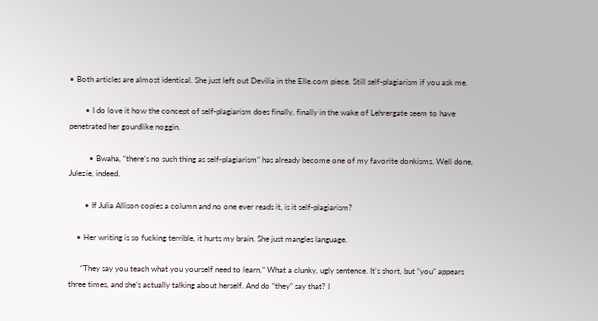• Both articles are almost identical. She just left out Devilia in the Elle.com piece. Still self-plagiarism if you ask me.

        • I do love it how the concept of self-plagiarism does finally, finally in the wake of Lehrergate seem to have penetrated her gourdlike noggin.

          • Bwaha, “there’s no such thing as self-plagiarism” has already become one of my favorite donkisms. Well done, Julezie, indeed.

        • If Julia Allison copies a column and no one ever reads it, is it self-plagiarism?

    • Her writing is so fucking terrible, it hurts my brain. She just mangles language.

      “They say you teach what you yourself need to learn.” What a clunky, ugly sentence. It’s short, but “you” appears three times, and she’s actually talking about herself. And do “they” say that? I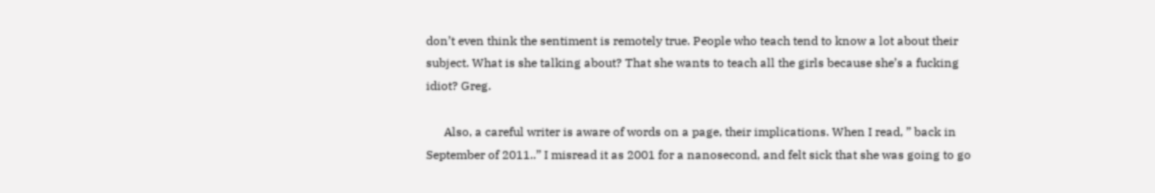don’t even think the sentiment is remotely true. People who teach tend to know a lot about their subject. What is she talking about? That she wants to teach all the girls because she’s a fucking idiot? Greg.

      Also, a careful writer is aware of words on a page, their implications. When I read, ” back in September of 2011..” I misread it as 2001 for a nanosecond, and felt sick that she was going to go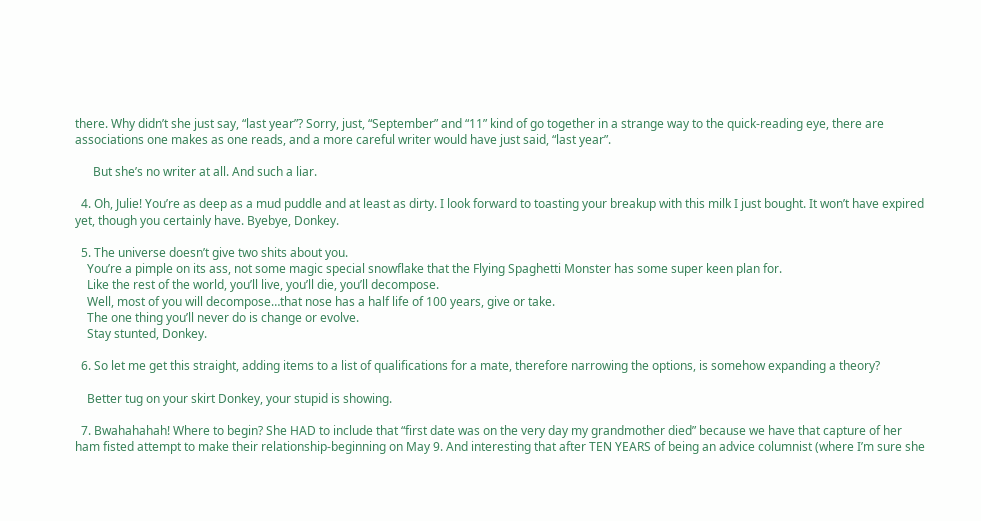there. Why didn’t she just say, “last year”? Sorry, just, “September” and “11” kind of go together in a strange way to the quick-reading eye, there are associations one makes as one reads, and a more careful writer would have just said, “last year”.

      But she’s no writer at all. And such a liar.

  4. Oh, Julie! You’re as deep as a mud puddle and at least as dirty. I look forward to toasting your breakup with this milk I just bought. It won’t have expired yet, though you certainly have. Byebye, Donkey.

  5. The universe doesn’t give two shits about you.
    You’re a pimple on its ass, not some magic special snowflake that the Flying Spaghetti Monster has some super keen plan for.
    Like the rest of the world, you’ll live, you’ll die, you’ll decompose.
    Well, most of you will decompose…that nose has a half life of 100 years, give or take.
    The one thing you’ll never do is change or evolve.
    Stay stunted, Donkey.

  6. So let me get this straight, adding items to a list of qualifications for a mate, therefore narrowing the options, is somehow expanding a theory?

    Better tug on your skirt Donkey, your stupid is showing.

  7. Bwahahahah! Where to begin? She HAD to include that “first date was on the very day my grandmother died” because we have that capture of her ham fisted attempt to make their relationship-beginning on May 9. And interesting that after TEN YEARS of being an advice columnist (where I’m sure she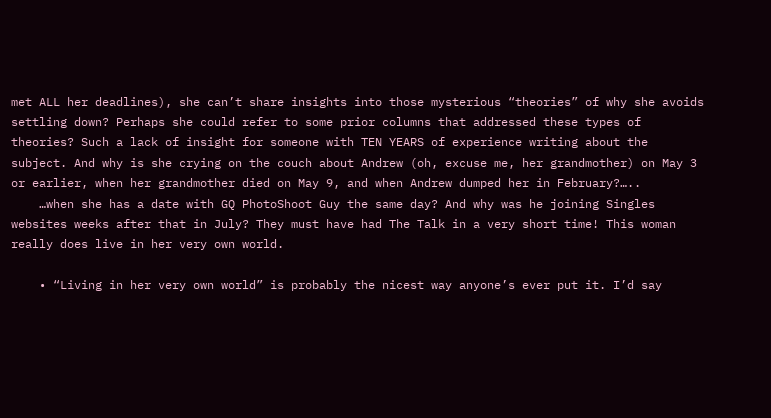met ALL her deadlines), she can’t share insights into those mysterious “theories” of why she avoids settling down? Perhaps she could refer to some prior columns that addressed these types of theories? Such a lack of insight for someone with TEN YEARS of experience writing about the subject. And why is she crying on the couch about Andrew (oh, excuse me, her grandmother) on May 3 or earlier, when her grandmother died on May 9, and when Andrew dumped her in February?…..
    …when she has a date with GQ PhotoShoot Guy the same day? And why was he joining Singles websites weeks after that in July? They must have had The Talk in a very short time! This woman really does live in her very own world.

    • “Living in her very own world” is probably the nicest way anyone’s ever put it. I’d say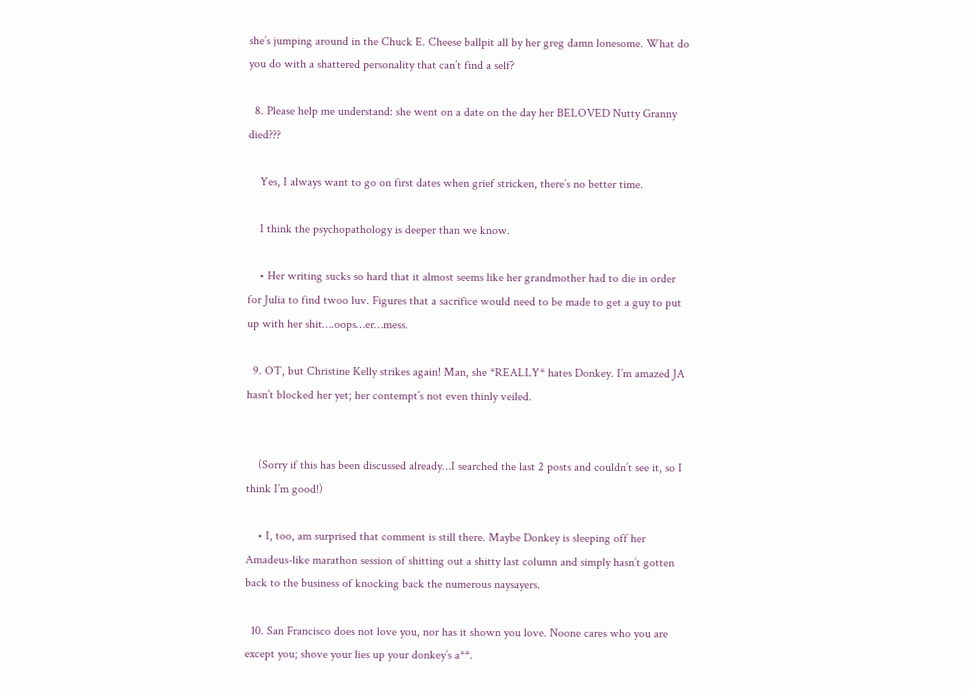she’s jumping around in the Chuck E. Cheese ballpit all by her greg damn lonesome. What do you do with a shattered personality that can’t find a self?

  8. Please help me understand: she went on a date on the day her BELOVED Nutty Granny died???

    Yes, I always want to go on first dates when grief stricken, there’s no better time.

    I think the psychopathology is deeper than we know.

    • Her writing sucks so hard that it almost seems like her grandmother had to die in order for Julia to find twoo luv. Figures that a sacrifice would need to be made to get a guy to put up with her shit….oops…er…mess.

  9. OT, but Christine Kelly strikes again! Man, she *REALLY* hates Donkey. I’m amazed JA hasn’t blocked her yet; her contempt’s not even thinly veiled.


    (Sorry if this has been discussed already…I searched the last 2 posts and couldn’t see it, so I think I’m good!)

    • I, too, am surprised that comment is still there. Maybe Donkey is sleeping off her Amadeus-like marathon session of shitting out a shitty last column and simply hasn’t gotten back to the business of knocking back the numerous naysayers.

  10. San Francisco does not love you, nor has it shown you love. Noone cares who you are except you; shove your lies up your donkey’s a**.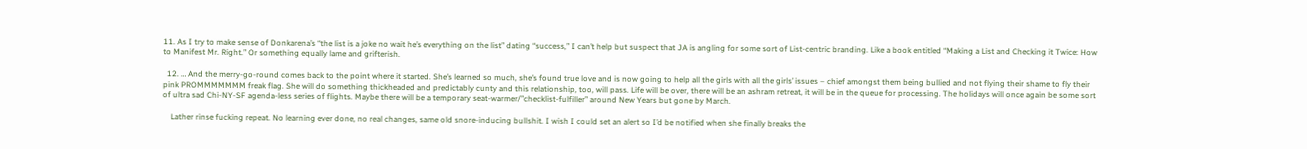11. As I try to make sense of Donkarena’s “the list is a joke no wait he’s everything on the list” dating “success,” I can’t help but suspect that JA is angling for some sort of List-centric branding. Like a book entitled “Making a List and Checking it Twice: How to Manifest Mr. Right.” Or something equally lame and grifterish.

  12. … And the merry-go-round comes back to the point where it started. She’s learned so much, she’s found true love and is now going to help all the girls with all the girls’ issues – chief amongst them being bullied and not flying their shame to fly their pink PROMMMMMMM freak flag. She will do something thickheaded and predictably cunty and this relationship, too, will pass. Life will be over, there will be an ashram retreat, it will be in the queue for processing. The holidays will once again be some sort of ultra sad Chi-NY-SF agenda-less series of flights. Maybe there will be a temporary seat-warmer/”checklist-fulfiller” around New Years but gone by March.

    Lather rinse fucking repeat. No learning ever done, no real changes, same old snore-inducing bullshit. I wish I could set an alert so I’d be notified when she finally breaks the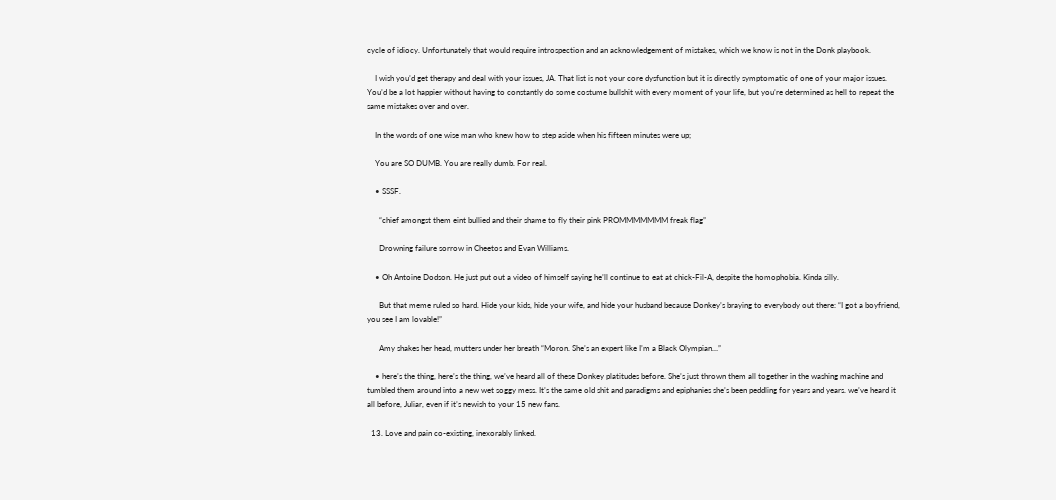cycle of idiocy. Unfortunately that would require introspection and an acknowledgement of mistakes, which we know is not in the Donk playbook.

    I wish you’d get therapy and deal with your issues, JA. That list is not your core dysfunction but it is directly symptomatic of one of your major issues. You’d be a lot happier without having to constantly do some costume bullshit with every moment of your life, but you’re determined as hell to repeat the same mistakes over and over.

    In the words of one wise man who knew how to step aside when his fifteen minutes were up;

    You are SO DUMB. You are really dumb. For real.

    • SSSF.

      “chief amongst them eint bullied and their shame to fly their pink PROMMMMMMM freak flag”

      Drowning failure sorrow in Cheetos and Evan Williams.

    • Oh Antoine Dodson. He just put out a video of himself saying he’ll continue to eat at chick-Fil-A, despite the homophobia. Kinda silly.

      But that meme ruled so hard. Hide your kids, hide your wife, and hide your husband because Donkey’s braying to everybody out there: “I got a boyfriend, you see I am lovable!”

      Amy shakes her head, mutters under her breath “Moron. She’s an expert like I’m a Black Olympian…”

    • here’s the thing, here’s the thing, we’ve heard all of these Donkey platitudes before. She’s just thrown them all together in the washing machine and tumbled them around into a new wet soggy mess. It’s the same old shit and paradigms and epiphanies she’s been peddling for years and years. we’ve heard it all before, Juliar, even if it’s newish to your 15 new fans.

  13. Love and pain co-existing, inexorably linked.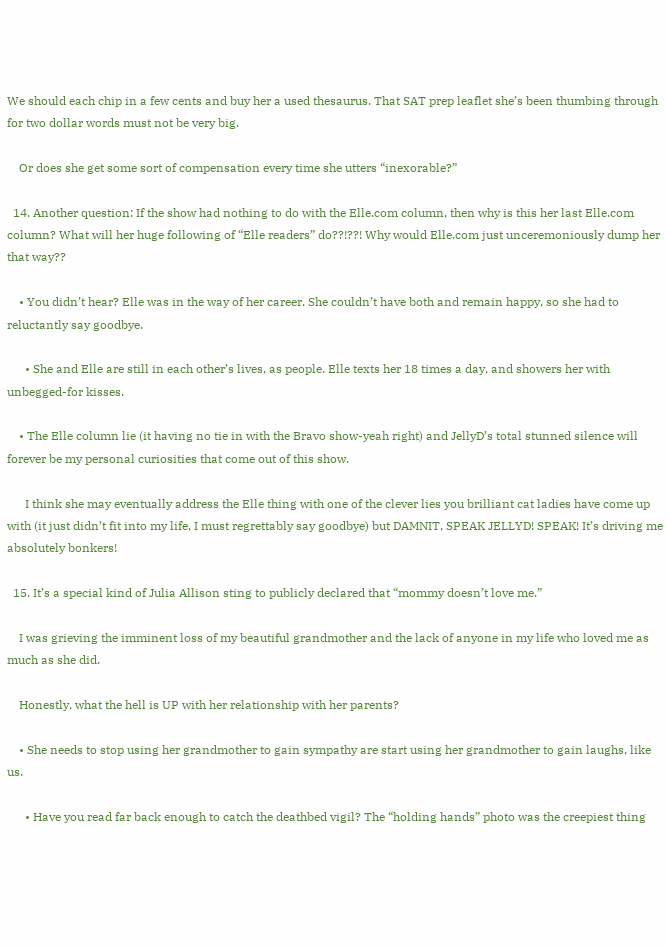We should each chip in a few cents and buy her a used thesaurus. That SAT prep leaflet she’s been thumbing through for two dollar words must not be very big.

    Or does she get some sort of compensation every time she utters “inexorable?”

  14. Another question: If the show had nothing to do with the Elle.com column, then why is this her last Elle.com column? What will her huge following of “Elle readers” do??!??! Why would Elle.com just unceremoniously dump her that way??

    • You didn’t hear? Elle was in the way of her career. She couldn’t have both and remain happy, so she had to reluctantly say goodbye.

      • She and Elle are still in each other’s lives, as people. Elle texts her 18 times a day, and showers her with unbegged-for kisses.

    • The Elle column lie (it having no tie in with the Bravo show-yeah right) and JellyD’s total stunned silence will forever be my personal curiosities that come out of this show.

      I think she may eventually address the Elle thing with one of the clever lies you brilliant cat ladies have come up with (it just didn’t fit into my life, I must regrettably say goodbye) but DAMNIT, SPEAK JELLYD! SPEAK! It’s driving me absolutely bonkers!

  15. It’s a special kind of Julia Allison sting to publicly declared that “mommy doesn’t love me.”

    I was grieving the imminent loss of my beautiful grandmother and the lack of anyone in my life who loved me as much as she did.

    Honestly, what the hell is UP with her relationship with her parents?

    • She needs to stop using her grandmother to gain sympathy are start using her grandmother to gain laughs, like us.

      • Have you read far back enough to catch the deathbed vigil? The “holding hands” photo was the creepiest thing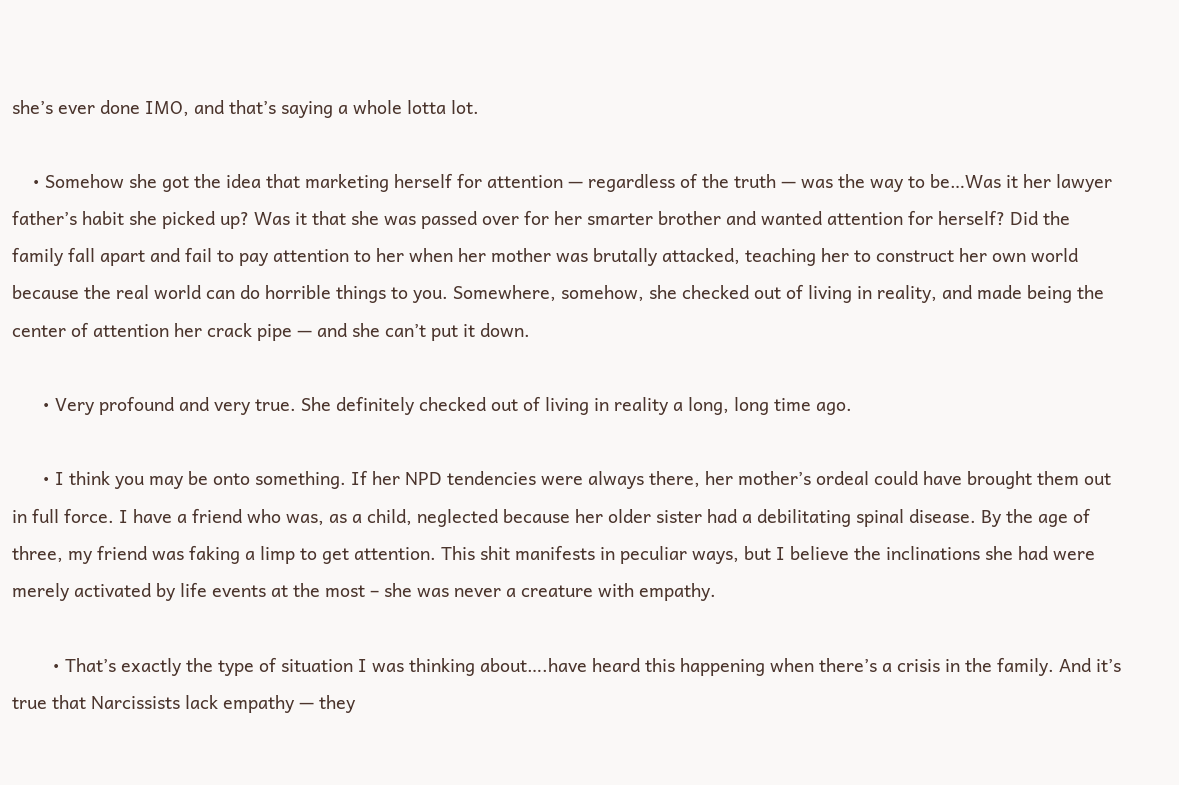she’s ever done IMO, and that’s saying a whole lotta lot.

    • Somehow she got the idea that marketing herself for attention — regardless of the truth — was the way to be…Was it her lawyer father’s habit she picked up? Was it that she was passed over for her smarter brother and wanted attention for herself? Did the family fall apart and fail to pay attention to her when her mother was brutally attacked, teaching her to construct her own world because the real world can do horrible things to you. Somewhere, somehow, she checked out of living in reality, and made being the center of attention her crack pipe — and she can’t put it down.

      • Very profound and very true. She definitely checked out of living in reality a long, long time ago.

      • I think you may be onto something. If her NPD tendencies were always there, her mother’s ordeal could have brought them out in full force. I have a friend who was, as a child, neglected because her older sister had a debilitating spinal disease. By the age of three, my friend was faking a limp to get attention. This shit manifests in peculiar ways, but I believe the inclinations she had were merely activated by life events at the most – she was never a creature with empathy.

        • That’s exactly the type of situation I was thinking about….have heard this happening when there’s a crisis in the family. And it’s true that Narcissists lack empathy — they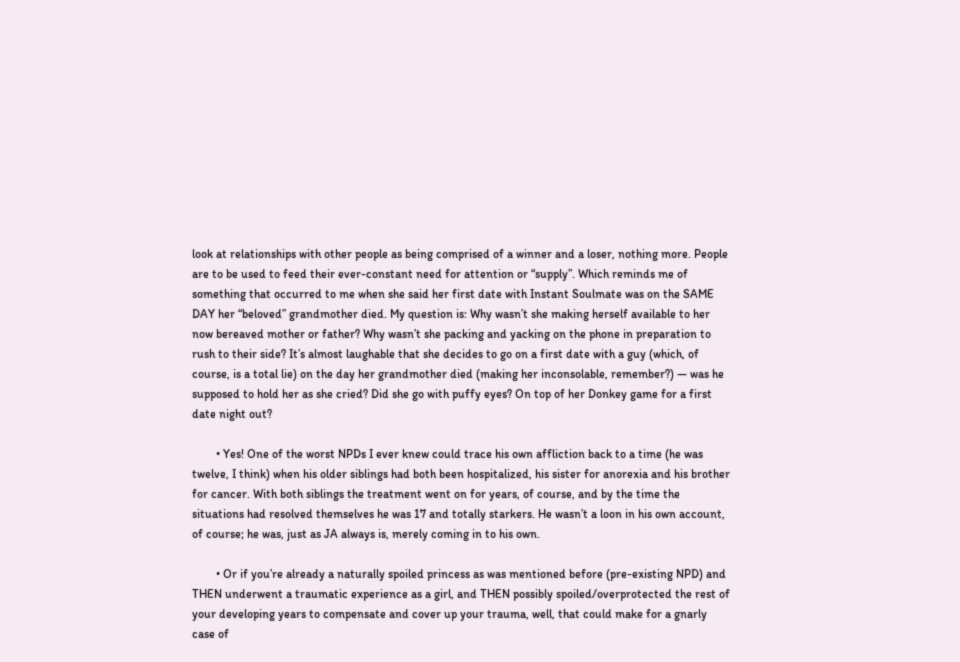look at relationships with other people as being comprised of a winner and a loser, nothing more. People are to be used to feed their ever-constant need for attention or “supply”. Which reminds me of something that occurred to me when she said her first date with Instant Soulmate was on the SAME DAY her “beloved” grandmother died. My question is: Why wasn’t she making herself available to her now bereaved mother or father? Why wasn’t she packing and yacking on the phone in preparation to rush to their side? It’s almost laughable that she decides to go on a first date with a guy (which, of course, is a total lie) on the day her grandmother died (making her inconsolable, remember?) — was he supposed to hold her as she cried? Did she go with puffy eyes? On top of her Donkey game for a first date night out?

        • Yes! One of the worst NPDs I ever knew could trace his own affliction back to a time (he was twelve, I think) when his older siblings had both been hospitalized, his sister for anorexia and his brother for cancer. With both siblings the treatment went on for years, of course, and by the time the situations had resolved themselves he was 17 and totally starkers. He wasn’t a loon in his own account, of course; he was, just as JA always is, merely coming in to his own.

        • Or if you’re already a naturally spoiled princess as was mentioned before (pre-existing NPD) and THEN underwent a traumatic experience as a girl, and THEN possibly spoiled/overprotected the rest of your developing years to compensate and cover up your trauma, well, that could make for a gnarly case of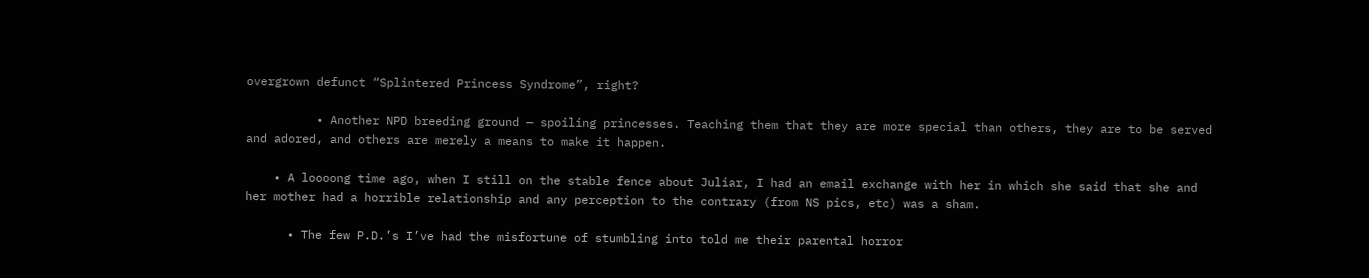overgrown defunct “Splintered Princess Syndrome”, right?

          • Another NPD breeding ground — spoiling princesses. Teaching them that they are more special than others, they are to be served and adored, and others are merely a means to make it happen.

    • A loooong time ago, when I still on the stable fence about Juliar, I had an email exchange with her in which she said that she and her mother had a horrible relationship and any perception to the contrary (from NS pics, etc) was a sham.

      • The few P.D.’s I’ve had the misfortune of stumbling into told me their parental horror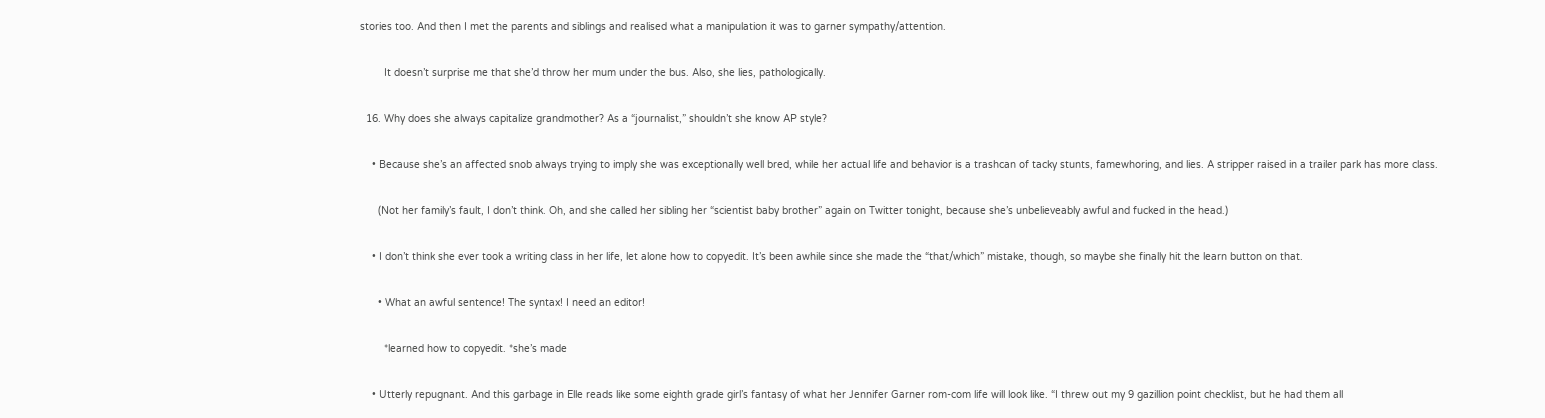stories too. And then I met the parents and siblings and realised what a manipulation it was to garner sympathy/attention.

        It doesn’t surprise me that she’d throw her mum under the bus. Also, she lies, pathologically.

  16. Why does she always capitalize grandmother? As a “journalist,” shouldn’t she know AP style?

    • Because she’s an affected snob always trying to imply she was exceptionally well bred, while her actual life and behavior is a trashcan of tacky stunts, famewhoring, and lies. A stripper raised in a trailer park has more class.

      (Not her family’s fault, I don’t think. Oh, and she called her sibling her “scientist baby brother” again on Twitter tonight, because she’s unbelieveably awful and fucked in the head.)

    • I don’t think she ever took a writing class in her life, let alone how to copyedit. It’s been awhile since she made the “that/which” mistake, though, so maybe she finally hit the learn button on that.

      • What an awful sentence! The syntax! I need an editor!

        *learned how to copyedit. *she’s made

    • Utterly repugnant. And this garbage in Elle reads like some eighth grade girl’s fantasy of what her Jennifer Garner rom-com life will look like. “I threw out my 9 gazillion point checklist, but he had them all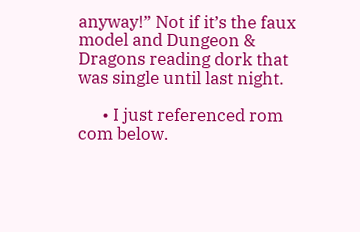anyway!” Not if it’s the faux model and Dungeon & Dragons reading dork that was single until last night.

      • I just referenced rom com below.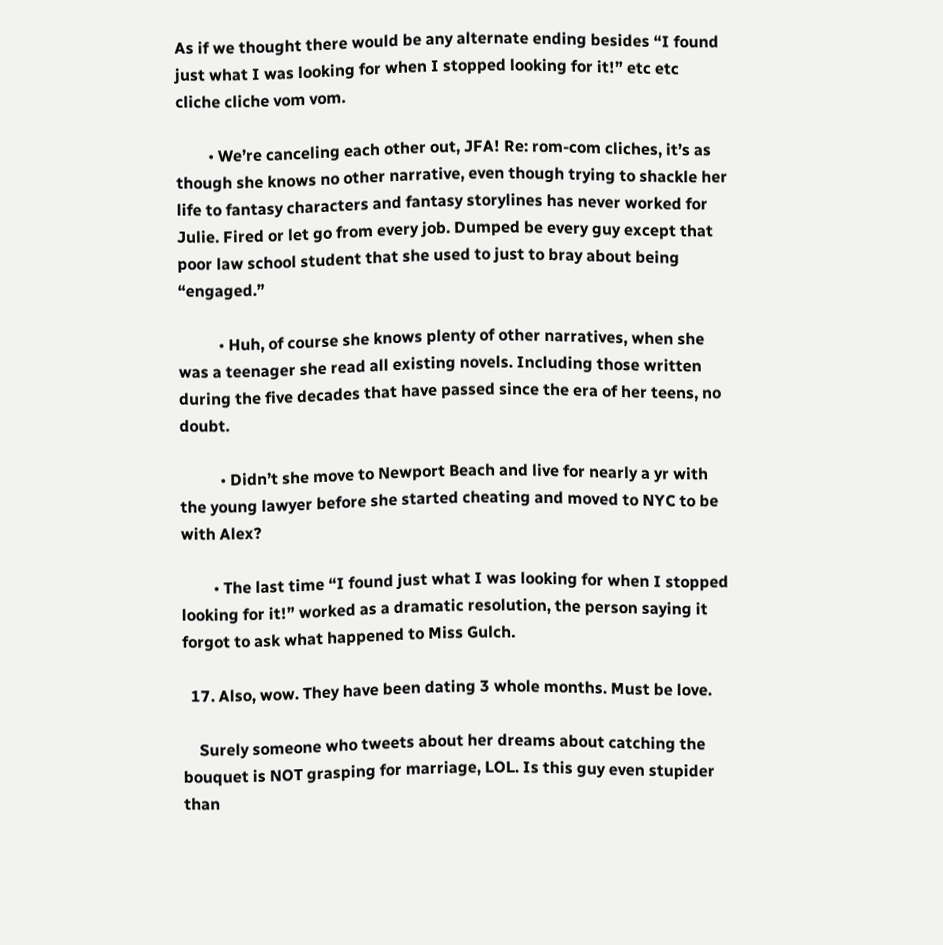As if we thought there would be any alternate ending besides “I found just what I was looking for when I stopped looking for it!” etc etc cliche cliche vom vom.

        • We’re canceling each other out, JFA! Re: rom-com cliches, it’s as though she knows no other narrative, even though trying to shackle her life to fantasy characters and fantasy storylines has never worked for Julie. Fired or let go from every job. Dumped be every guy except that poor law school student that she used to just to bray about being “engaged.”

          • Huh, of course she knows plenty of other narratives, when she was a teenager she read all existing novels. Including those written during the five decades that have passed since the era of her teens, no doubt.

          • Didn’t she move to Newport Beach and live for nearly a yr with the young lawyer before she started cheating and moved to NYC to be with Alex?

        • The last time “I found just what I was looking for when I stopped looking for it!” worked as a dramatic resolution, the person saying it forgot to ask what happened to Miss Gulch.

  17. Also, wow. They have been dating 3 whole months. Must be love.

    Surely someone who tweets about her dreams about catching the bouquet is NOT grasping for marriage, LOL. Is this guy even stupider than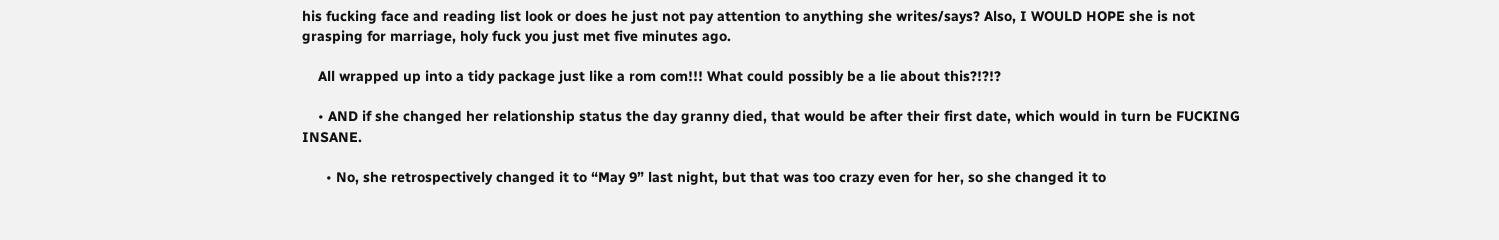his fucking face and reading list look or does he just not pay attention to anything she writes/says? Also, I WOULD HOPE she is not grasping for marriage, holy fuck you just met five minutes ago.

    All wrapped up into a tidy package just like a rom com!!! What could possibly be a lie about this?!?!?

    • AND if she changed her relationship status the day granny died, that would be after their first date, which would in turn be FUCKING INSANE.

      • No, she retrospectively changed it to “May 9” last night, but that was too crazy even for her, so she changed it to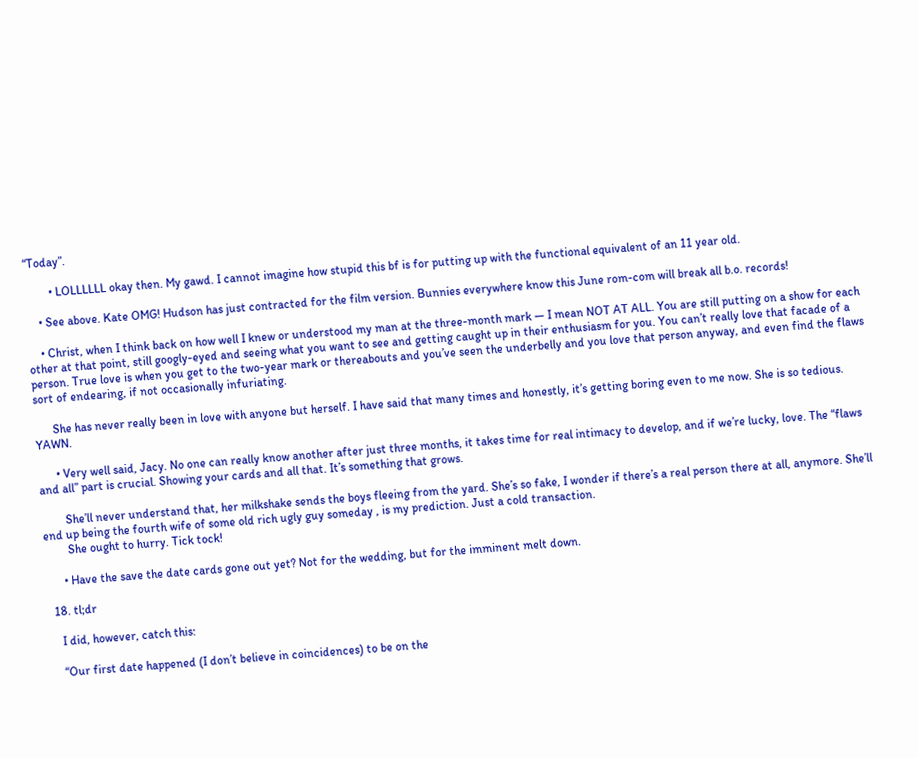“Today”.

        • LOLLLLLL okay then. My gawd. I cannot imagine how stupid this bf is for putting up with the functional equivalent of an 11 year old.

    • See above. Kate OMG! Hudson has just contracted for the film version. Bunnies everywhere know this June rom-com will break all b.o. records!

    • Christ, when I think back on how well I knew or understood my man at the three-month mark — I mean NOT AT ALL. You are still putting on a show for each other at that point, still googly-eyed and seeing what you want to see and getting caught up in their enthusiasm for you. You can’t really love that facade of a person. True love is when you get to the two-year mark or thereabouts and you’ve seen the underbelly and you love that person anyway, and even find the flaws sort of endearing, if not occasionally infuriating.

      She has never really been in love with anyone but herself. I have said that many times and honestly, it’s getting boring even to me now. She is so tedious. YAWN.

      • Very well said, Jacy. No one can really know another after just three months, it takes time for real intimacy to develop, and if we’re lucky, love. The “flaws and all” part is crucial. Showing your cards and all that. It’s something that grows.

        She’ll never understand that, her milkshake sends the boys fleeing from the yard. She’s so fake, I wonder if there’s a real person there at all, anymore. She’ll end up being the fourth wife of some old rich ugly guy someday , is my prediction. Just a cold transaction.
        She ought to hurry. Tick tock!

      • Have the save the date cards gone out yet? Not for the wedding, but for the imminent melt down.

  18. tl;dr

    I did, however, catch this:

    “Our first date happened (I don’t believe in coincidences) to be on the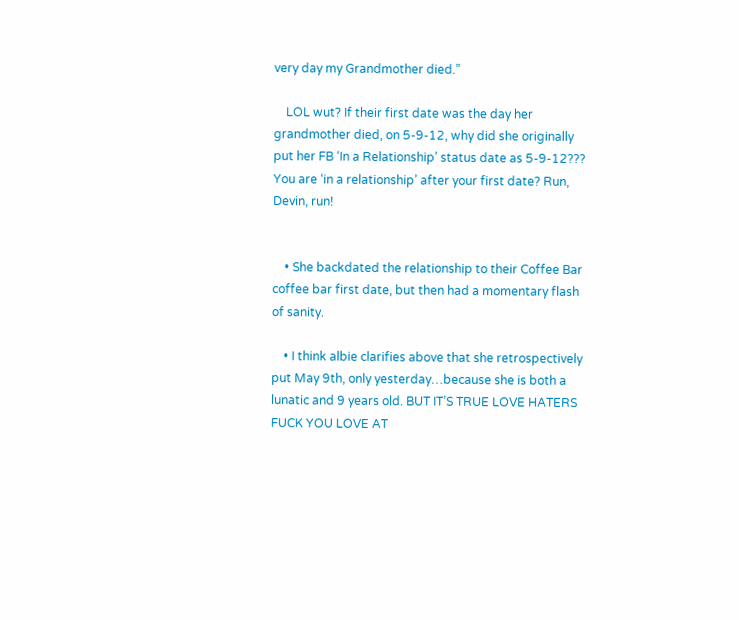very day my Grandmother died.”

    LOL wut? If their first date was the day her grandmother died, on 5-9-12, why did she originally put her FB ‘In a Relationship’ status date as 5-9-12??? You are ‘in a relationship’ after your first date? Run, Devin, run!


    • She backdated the relationship to their Coffee Bar coffee bar first date, but then had a momentary flash of sanity.

    • I think albie clarifies above that she retrospectively put May 9th, only yesterday…because she is both a lunatic and 9 years old. BUT IT’S TRUE LOVE HATERS FUCK YOU LOVE AT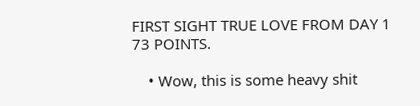FIRST SIGHT TRUE LOVE FROM DAY 1 73 POINTS.

    • Wow, this is some heavy shit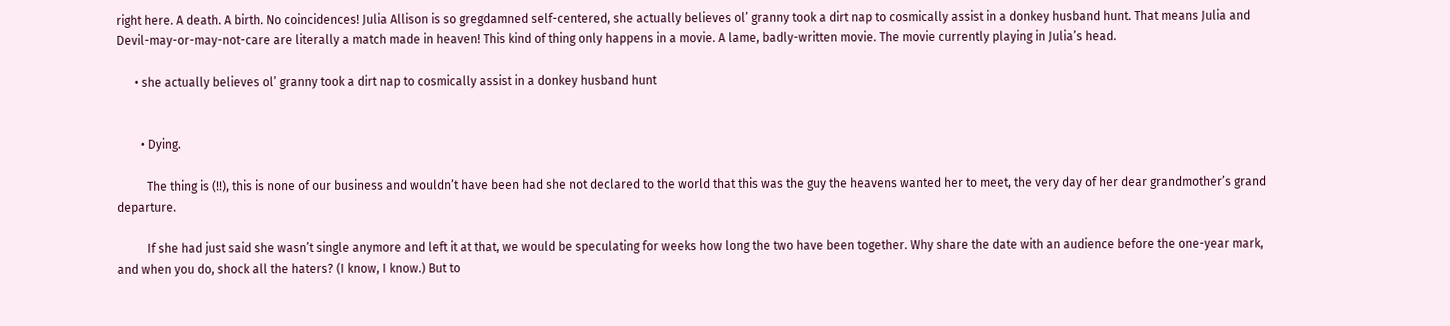right here. A death. A birth. No coincidences! Julia Allison is so gregdamned self-centered, she actually believes ol’ granny took a dirt nap to cosmically assist in a donkey husband hunt. That means Julia and Devil-may-or-may-not-care are literally a match made in heaven! This kind of thing only happens in a movie. A lame, badly-written movie. The movie currently playing in Julia’s head.

      • she actually believes ol’ granny took a dirt nap to cosmically assist in a donkey husband hunt


        • Dying.

          The thing is (!!), this is none of our business and wouldn’t have been had she not declared to the world that this was the guy the heavens wanted her to meet, the very day of her dear grandmother’s grand departure.

          If she had just said she wasn’t single anymore and left it at that, we would be speculating for weeks how long the two have been together. Why share the date with an audience before the one-year mark, and when you do, shock all the haters? (I know, I know.) But to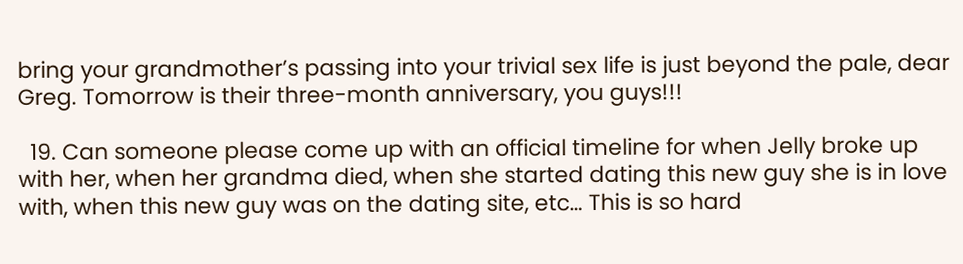bring your grandmother’s passing into your trivial sex life is just beyond the pale, dear Greg. Tomorrow is their three-month anniversary, you guys!!!

  19. Can someone please come up with an official timeline for when Jelly broke up with her, when her grandma died, when she started dating this new guy she is in love with, when this new guy was on the dating site, etc… This is so hard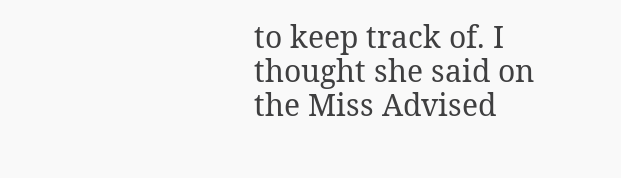to keep track of. I thought she said on the Miss Advised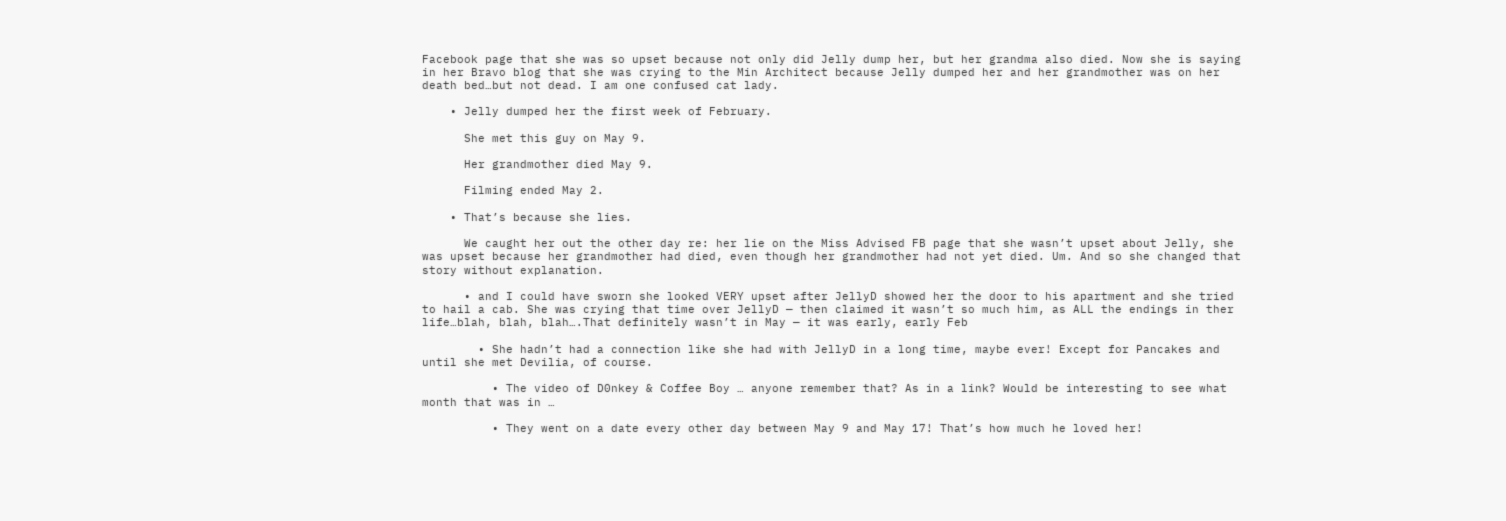Facebook page that she was so upset because not only did Jelly dump her, but her grandma also died. Now she is saying in her Bravo blog that she was crying to the Min Architect because Jelly dumped her and her grandmother was on her death bed…but not dead. I am one confused cat lady.

    • Jelly dumped her the first week of February.

      She met this guy on May 9.

      Her grandmother died May 9.

      Filming ended May 2.

    • That’s because she lies.

      We caught her out the other day re: her lie on the Miss Advised FB page that she wasn’t upset about Jelly, she was upset because her grandmother had died, even though her grandmother had not yet died. Um. And so she changed that story without explanation.

      • and I could have sworn she looked VERY upset after JellyD showed her the door to his apartment and she tried to hail a cab. She was crying that time over JellyD — then claimed it wasn’t so much him, as ALL the endings in ther life…blah, blah, blah….That definitely wasn’t in May — it was early, early Feb

        • She hadn’t had a connection like she had with JellyD in a long time, maybe ever! Except for Pancakes and until she met Devilia, of course.

          • The video of D0nkey & Coffee Boy … anyone remember that? As in a link? Would be interesting to see what month that was in …

          • They went on a date every other day between May 9 and May 17! That’s how much he loved her!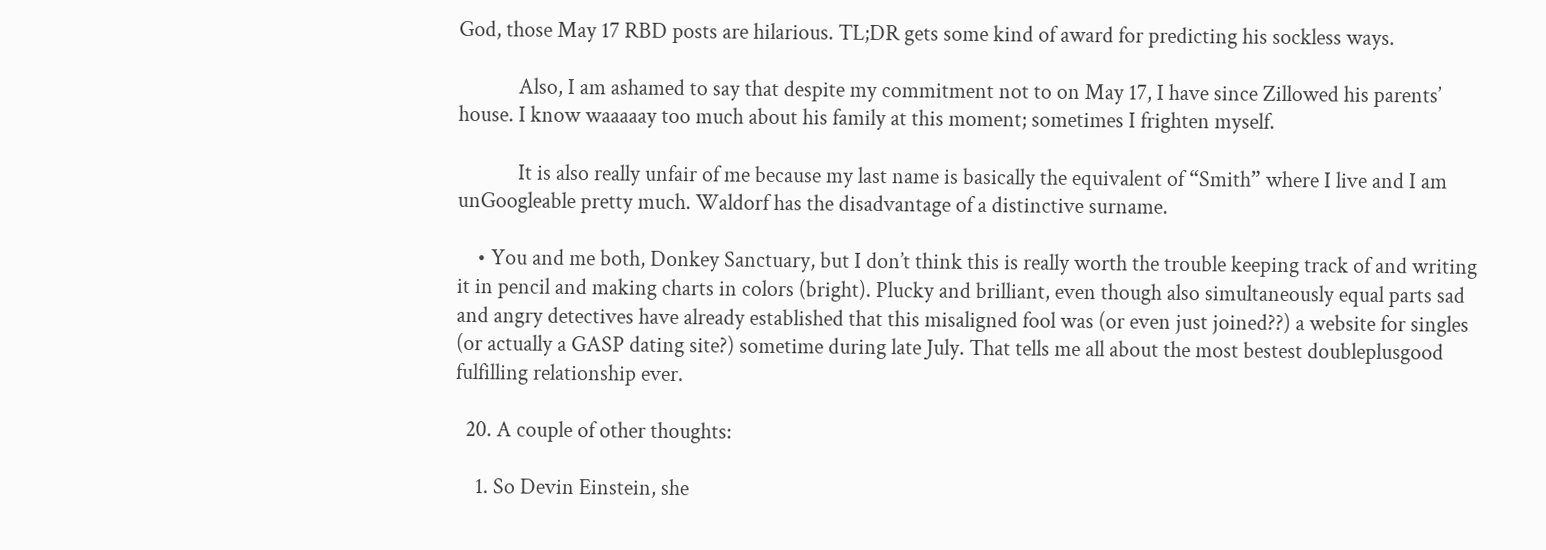God, those May 17 RBD posts are hilarious. TL;DR gets some kind of award for predicting his sockless ways.

            Also, I am ashamed to say that despite my commitment not to on May 17, I have since Zillowed his parents’ house. I know waaaaay too much about his family at this moment; sometimes I frighten myself.

            It is also really unfair of me because my last name is basically the equivalent of “Smith” where I live and I am unGoogleable pretty much. Waldorf has the disadvantage of a distinctive surname.

    • You and me both, Donkey Sanctuary, but I don’t think this is really worth the trouble keeping track of and writing it in pencil and making charts in colors (bright). Plucky and brilliant, even though also simultaneously equal parts sad and angry detectives have already established that this misaligned fool was (or even just joined??) a website for singles (or actually a GASP dating site?) sometime during late July. That tells me all about the most bestest doubleplusgood fulfilling relationship ever.

  20. A couple of other thoughts:

    1. So Devin Einstein, she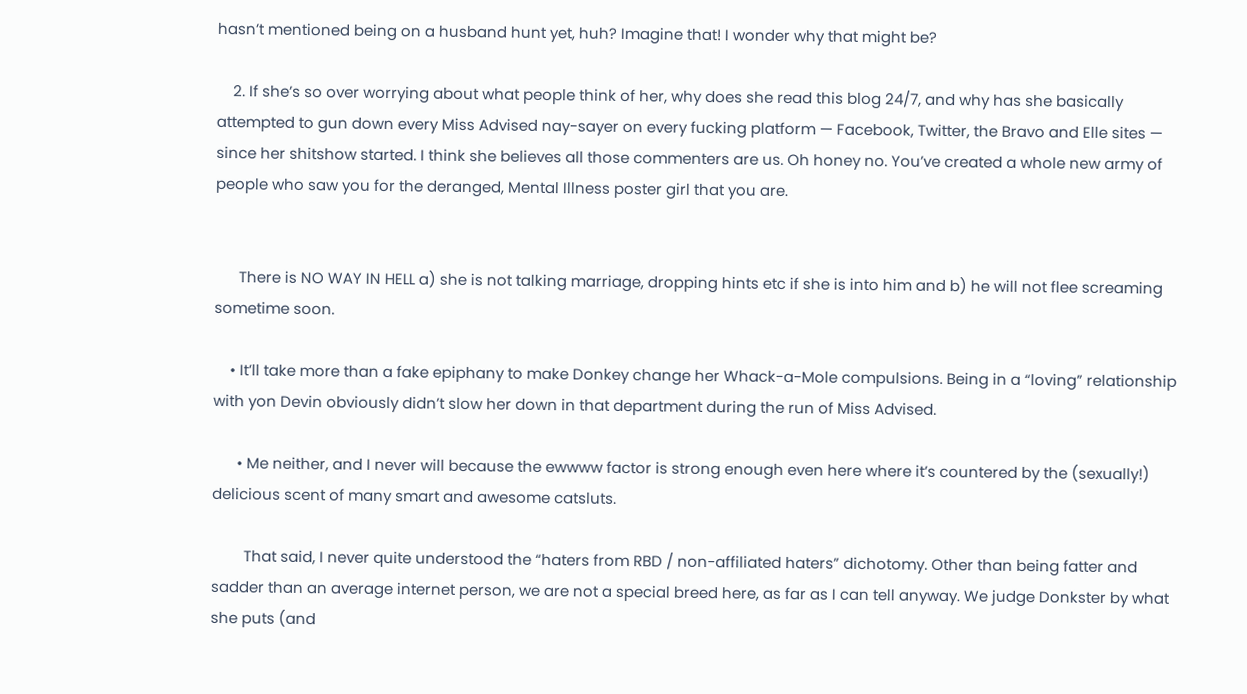hasn’t mentioned being on a husband hunt yet, huh? Imagine that! I wonder why that might be?

    2. If she’s so over worrying about what people think of her, why does she read this blog 24/7, and why has she basically attempted to gun down every Miss Advised nay-sayer on every fucking platform — Facebook, Twitter, the Bravo and Elle sites — since her shitshow started. I think she believes all those commenters are us. Oh honey no. You’ve created a whole new army of people who saw you for the deranged, Mental Illness poster girl that you are.


      There is NO WAY IN HELL a) she is not talking marriage, dropping hints etc if she is into him and b) he will not flee screaming sometime soon.

    • It’ll take more than a fake epiphany to make Donkey change her Whack-a-Mole compulsions. Being in a “loving” relationship with yon Devin obviously didn’t slow her down in that department during the run of Miss Advised.

      • Me neither, and I never will because the ewwww factor is strong enough even here where it’s countered by the (sexually!) delicious scent of many smart and awesome catsluts.

        That said, I never quite understood the “haters from RBD / non-affiliated haters” dichotomy. Other than being fatter and sadder than an average internet person, we are not a special breed here, as far as I can tell anyway. We judge Donkster by what she puts (and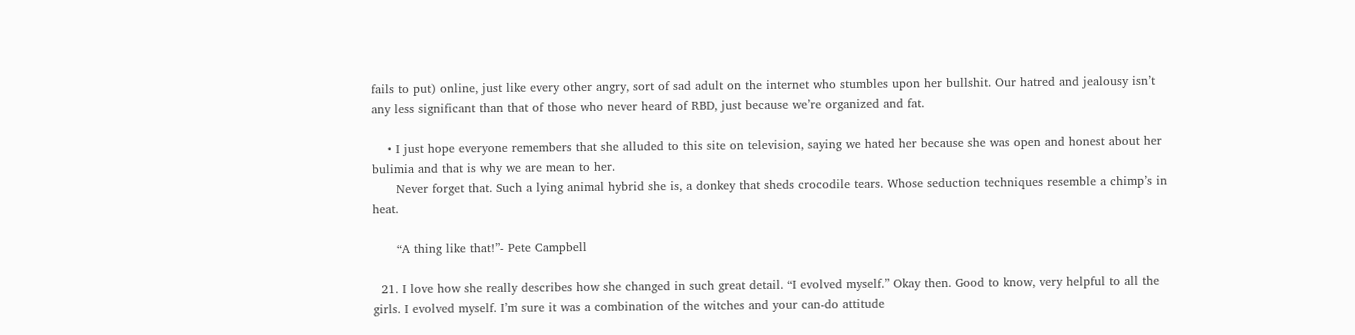fails to put) online, just like every other angry, sort of sad adult on the internet who stumbles upon her bullshit. Our hatred and jealousy isn’t any less significant than that of those who never heard of RBD, just because we’re organized and fat.

    • I just hope everyone remembers that she alluded to this site on television, saying we hated her because she was open and honest about her bulimia and that is why we are mean to her.
      Never forget that. Such a lying animal hybrid she is, a donkey that sheds crocodile tears. Whose seduction techniques resemble a chimp’s in heat.

      “A thing like that!”- Pete Campbell

  21. I love how she really describes how she changed in such great detail. “I evolved myself.” Okay then. Good to know, very helpful to all the girls. I evolved myself. I’m sure it was a combination of the witches and your can-do attitude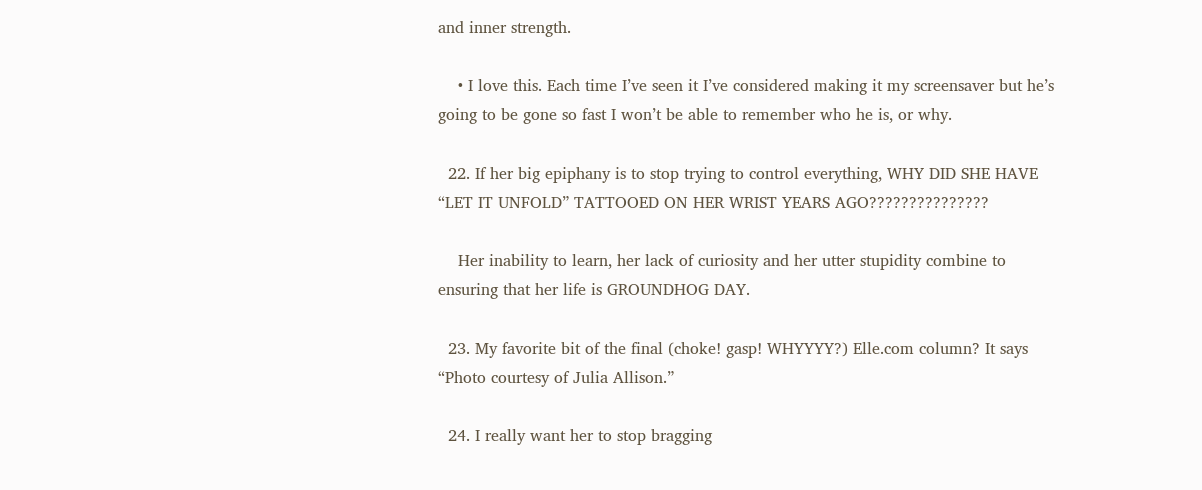and inner strength.

    • I love this. Each time I’ve seen it I’ve considered making it my screensaver but he’s going to be gone so fast I won’t be able to remember who he is, or why.

  22. If her big epiphany is to stop trying to control everything, WHY DID SHE HAVE “LET IT UNFOLD” TATTOOED ON HER WRIST YEARS AGO???????????????

    Her inability to learn, her lack of curiosity and her utter stupidity combine to ensuring that her life is GROUNDHOG DAY.

  23. My favorite bit of the final (choke! gasp! WHYYYY?) Elle.com column? It says “Photo courtesy of Julia Allison.”

  24. I really want her to stop bragging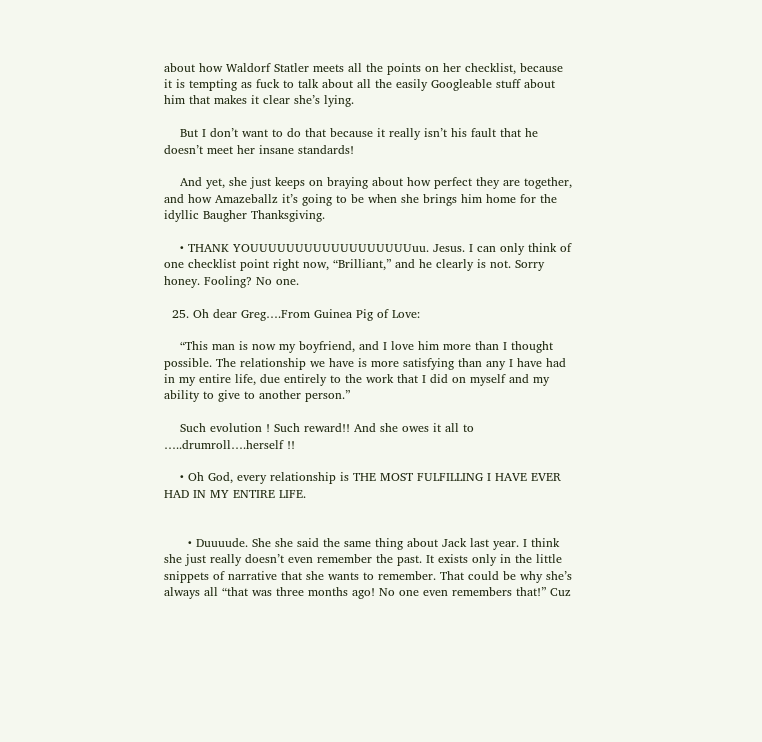about how Waldorf Statler meets all the points on her checklist, because it is tempting as fuck to talk about all the easily Googleable stuff about him that makes it clear she’s lying.

    But I don’t want to do that because it really isn’t his fault that he doesn’t meet her insane standards!

    And yet, she just keeps on braying about how perfect they are together, and how Amazeballz it’s going to be when she brings him home for the idyllic Baugher Thanksgiving.

    • THANK YOUUUUUUUUUUUUUUUUUUuu. Jesus. I can only think of one checklist point right now, “Brilliant,” and he clearly is not. Sorry honey. Fooling? No one.

  25. Oh dear Greg….From Guinea Pig of Love:

    “This man is now my boyfriend, and I love him more than I thought possible. The relationship we have is more satisfying than any I have had in my entire life, due entirely to the work that I did on myself and my ability to give to another person.”

    Such evolution ! Such reward!! And she owes it all to …..drumroll….herself !!

    • Oh God, every relationship is THE MOST FULFILLING I HAVE EVER HAD IN MY ENTIRE LIFE.


      • Duuuude. She she said the same thing about Jack last year. I think she just really doesn’t even remember the past. It exists only in the little snippets of narrative that she wants to remember. That could be why she’s always all “that was three months ago! No one even remembers that!” Cuz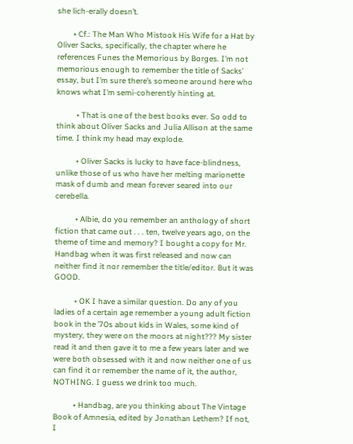she lich-erally doesn’t.

        • Cf.: The Man Who Mistook His Wife for a Hat by Oliver Sacks, specifically, the chapter where he references Funes the Memorious by Borges. I’m not memorious enough to remember the title of Sacks’ essay, but I’m sure there’s someone around here who knows what I’m semi-coherently hinting at.

          • That is one of the best books ever. So odd to think about Oliver Sacks and Julia Allison at the same time. I think my head may explode.

          • Oliver Sacks is lucky to have face-blindness, unlike those of us who have her melting marionette mask of dumb and mean forever seared into our cerebella.

          • Albie, do you remember an anthology of short fiction that came out . . . ten, twelve years ago, on the theme of time and memory? I bought a copy for Mr. Handbag when it was first released and now can neither find it nor remember the title/editor. But it was GOOD.

          • OK I have a similar question. Do any of you ladies of a certain age remember a young adult fiction book in the ’70s about kids in Wales, some kind of mystery, they were on the moors at night??? My sister read it and then gave it to me a few years later and we were both obsessed with it and now neither one of us can find it or remember the name of it, the author, NOTHING. I guess we drink too much.

          • Handbag, are you thinking about The Vintage Book of Amnesia, edited by Jonathan Lethem? If not, I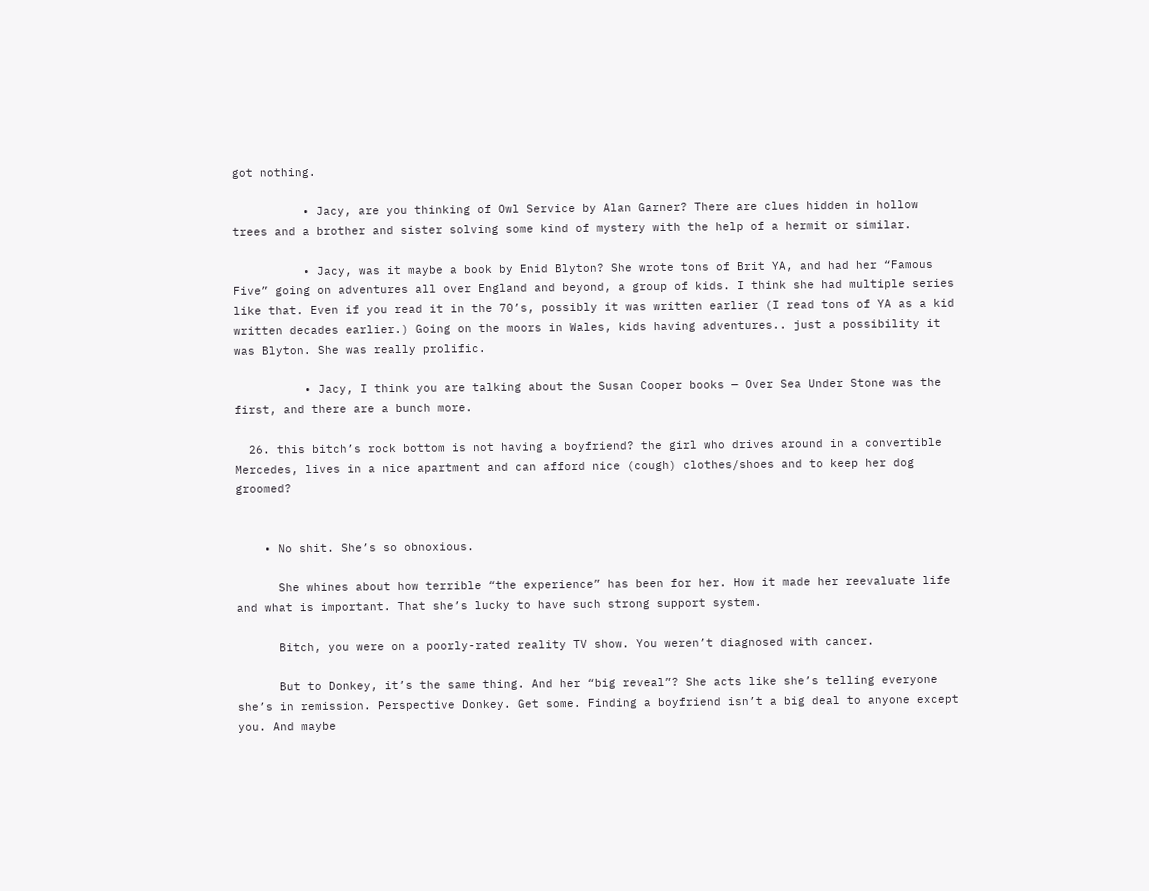got nothing.

          • Jacy, are you thinking of Owl Service by Alan Garner? There are clues hidden in hollow trees and a brother and sister solving some kind of mystery with the help of a hermit or similar.

          • Jacy, was it maybe a book by Enid Blyton? She wrote tons of Brit YA, and had her “Famous Five” going on adventures all over England and beyond, a group of kids. I think she had multiple series like that. Even if you read it in the 70’s, possibly it was written earlier (I read tons of YA as a kid written decades earlier.) Going on the moors in Wales, kids having adventures.. just a possibility it was Blyton. She was really prolific.

          • Jacy, I think you are talking about the Susan Cooper books — Over Sea Under Stone was the first, and there are a bunch more.

  26. this bitch’s rock bottom is not having a boyfriend? the girl who drives around in a convertible Mercedes, lives in a nice apartment and can afford nice (cough) clothes/shoes and to keep her dog groomed?


    • No shit. She’s so obnoxious.

      She whines about how terrible “the experience” has been for her. How it made her reevaluate life and what is important. That she’s lucky to have such strong support system.

      Bitch, you were on a poorly-rated reality TV show. You weren’t diagnosed with cancer.

      But to Donkey, it’s the same thing. And her “big reveal”? She acts like she’s telling everyone she’s in remission. Perspective Donkey. Get some. Finding a boyfriend isn’t a big deal to anyone except you. And maybe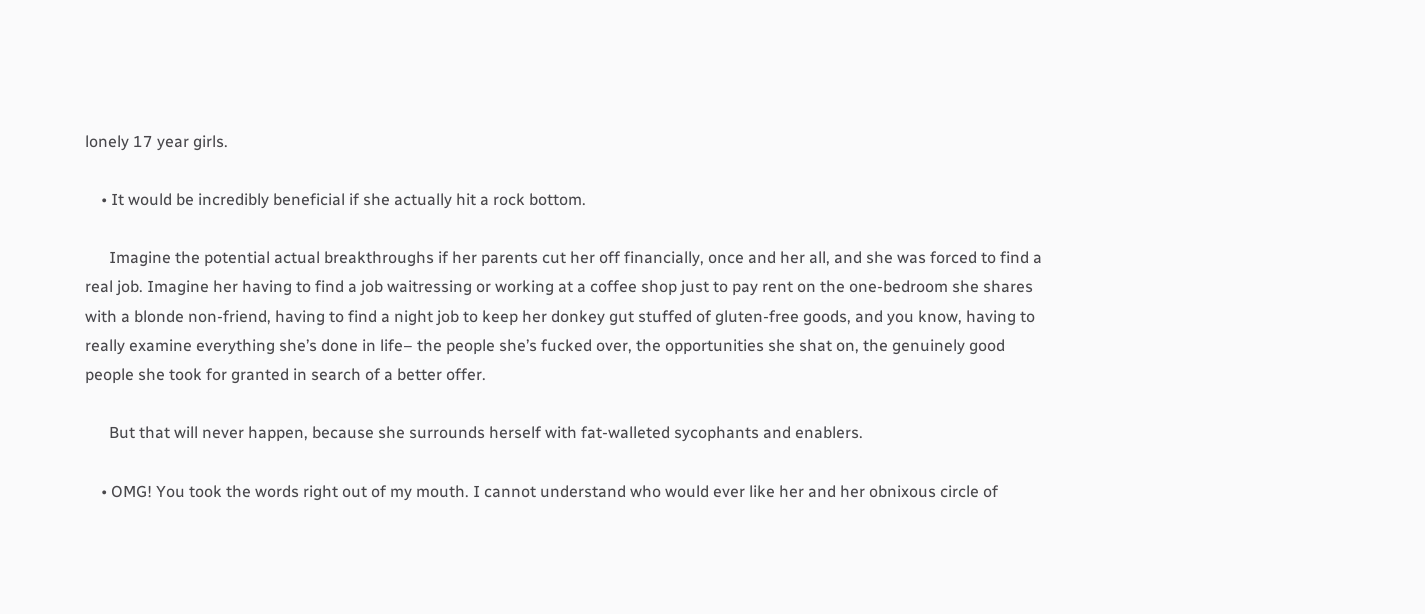lonely 17 year girls.

    • It would be incredibly beneficial if she actually hit a rock bottom.

      Imagine the potential actual breakthroughs if her parents cut her off financially, once and her all, and she was forced to find a real job. Imagine her having to find a job waitressing or working at a coffee shop just to pay rent on the one-bedroom she shares with a blonde non-friend, having to find a night job to keep her donkey gut stuffed of gluten-free goods, and you know, having to really examine everything she’s done in life– the people she’s fucked over, the opportunities she shat on, the genuinely good people she took for granted in search of a better offer.

      But that will never happen, because she surrounds herself with fat-walleted sycophants and enablers.

    • OMG! You took the words right out of my mouth. I cannot understand who would ever like her and her obnixous circle of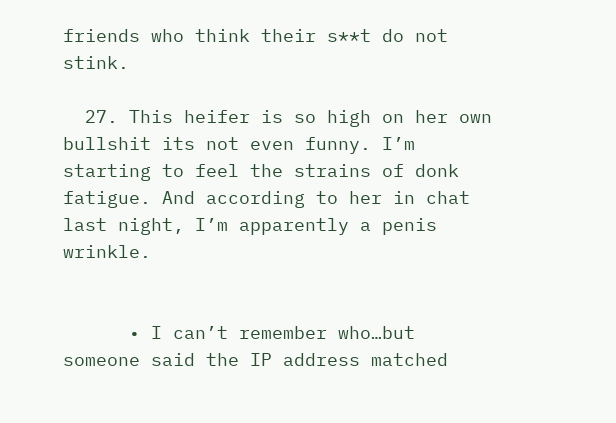friends who think their s**t do not stink.

  27. This heifer is so high on her own bullshit its not even funny. I’m starting to feel the strains of donk fatigue. And according to her in chat last night, I’m apparently a penis wrinkle.


      • I can’t remember who…but someone said the IP address matched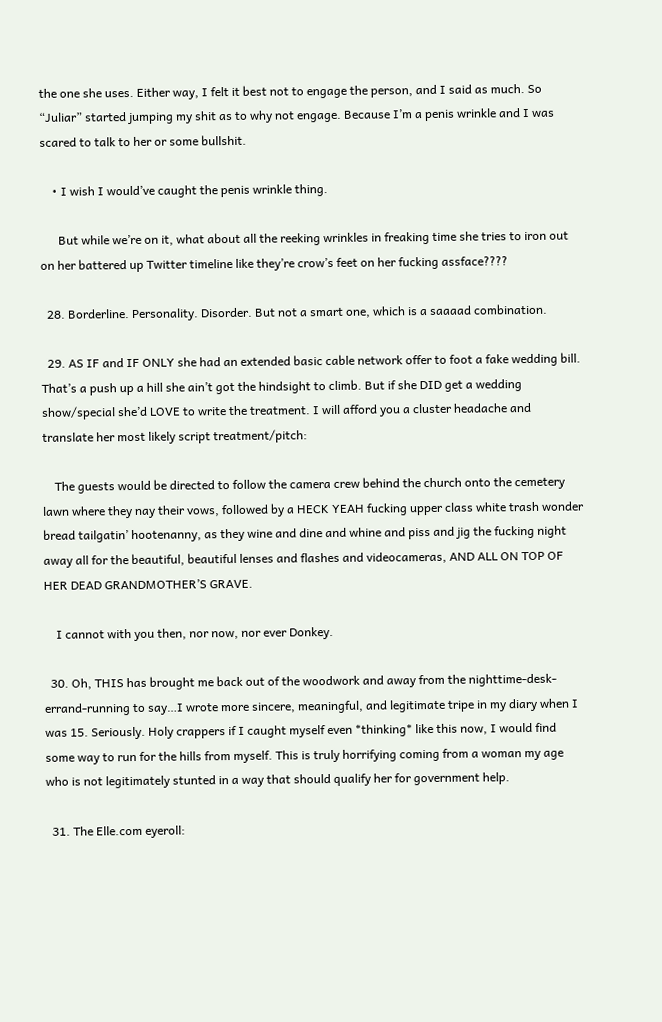the one she uses. Either way, I felt it best not to engage the person, and I said as much. So “Juliar” started jumping my shit as to why not engage. Because I’m a penis wrinkle and I was scared to talk to her or some bullshit.

    • I wish I would’ve caught the penis wrinkle thing.

      But while we’re on it, what about all the reeking wrinkles in freaking time she tries to iron out on her battered up Twitter timeline like they’re crow’s feet on her fucking assface????

  28. Borderline. Personality. Disorder. But not a smart one, which is a saaaad combination.

  29. AS IF and IF ONLY she had an extended basic cable network offer to foot a fake wedding bill. That’s a push up a hill she ain’t got the hindsight to climb. But if she DID get a wedding show/special she’d LOVE to write the treatment. I will afford you a cluster headache and translate her most likely script treatment/pitch:

    The guests would be directed to follow the camera crew behind the church onto the cemetery lawn where they nay their vows, followed by a HECK YEAH fucking upper class white trash wonder bread tailgatin’ hootenanny, as they wine and dine and whine and piss and jig the fucking night away all for the beautiful, beautiful lenses and flashes and videocameras, AND ALL ON TOP OF HER DEAD GRANDMOTHER’S GRAVE.

    I cannot with you then, nor now, nor ever Donkey.

  30. Oh, THIS has brought me back out of the woodwork and away from the nighttime-desk-errand-running to say…I wrote more sincere, meaningful, and legitimate tripe in my diary when I was 15. Seriously. Holy crappers if I caught myself even *thinking* like this now, I would find some way to run for the hills from myself. This is truly horrifying coming from a woman my age who is not legitimately stunted in a way that should qualify her for government help.

  31. The Elle.com eyeroll: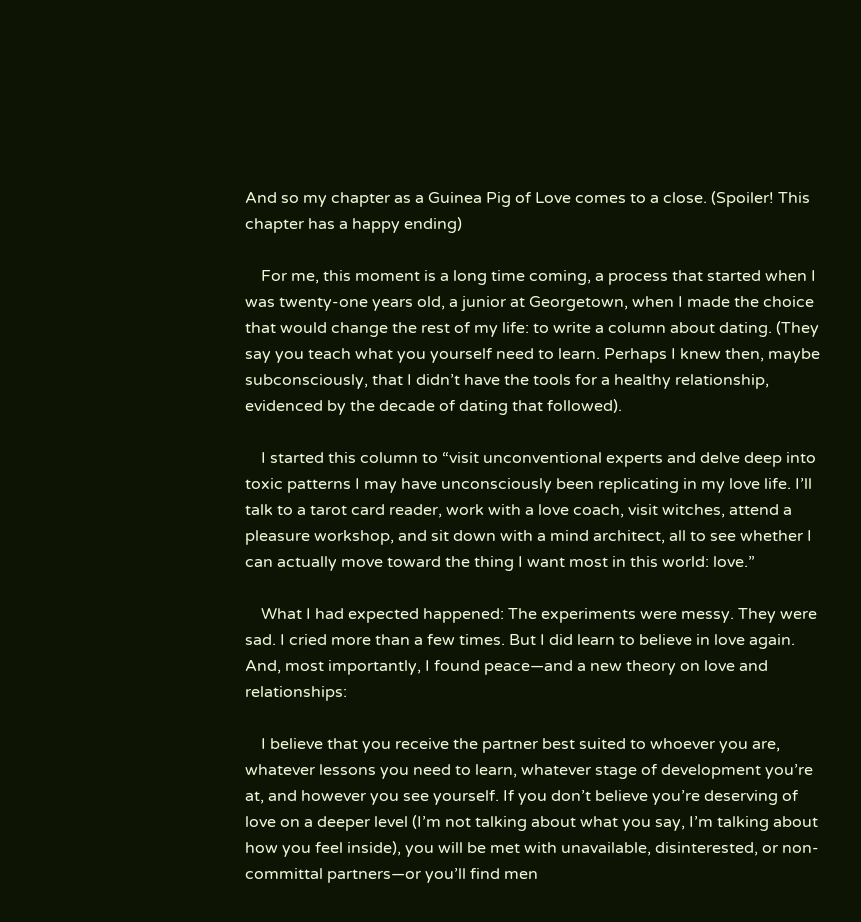And so my chapter as a Guinea Pig of Love comes to a close. (Spoiler! This chapter has a happy ending)

    For me, this moment is a long time coming, a process that started when I was twenty-one years old, a junior at Georgetown, when I made the choice that would change the rest of my life: to write a column about dating. (They say you teach what you yourself need to learn. Perhaps I knew then, maybe subconsciously, that I didn’t have the tools for a healthy relationship, evidenced by the decade of dating that followed).

    I started this column to “visit unconventional experts and delve deep into toxic patterns I may have unconsciously been replicating in my love life. I’ll talk to a tarot card reader, work with a love coach, visit witches, attend a pleasure workshop, and sit down with a mind architect, all to see whether I can actually move toward the thing I want most in this world: love.”

    What I had expected happened: The experiments were messy. They were sad. I cried more than a few times. But I did learn to believe in love again. And, most importantly, I found peace—and a new theory on love and relationships:

    I believe that you receive the partner best suited to whoever you are, whatever lessons you need to learn, whatever stage of development you’re at, and however you see yourself. If you don’t believe you’re deserving of love on a deeper level (I’m not talking about what you say, I’m talking about how you feel inside), you will be met with unavailable, disinterested, or non-committal partners—or you’ll find men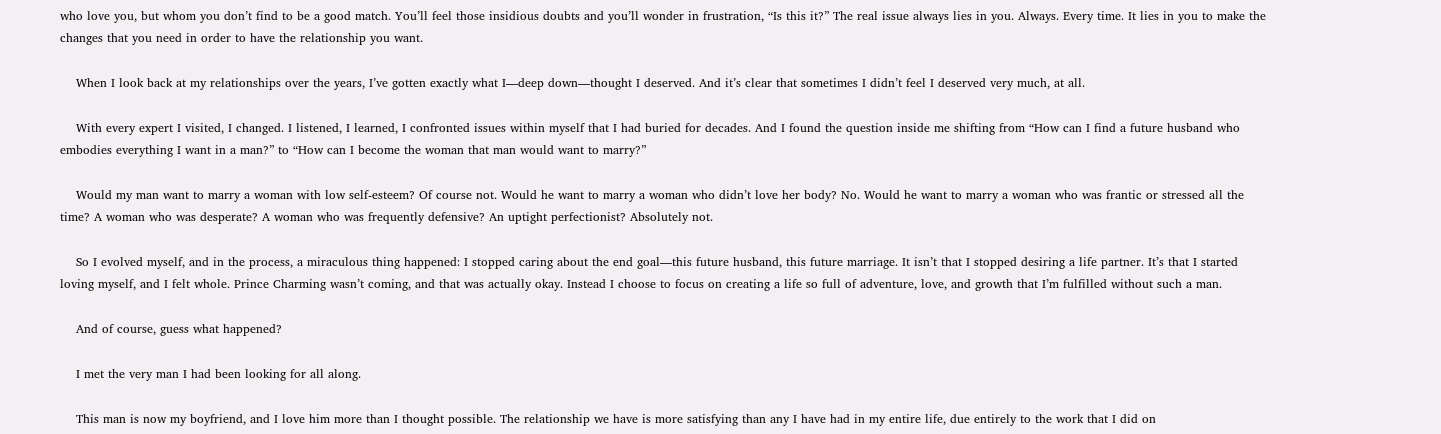who love you, but whom you don’t find to be a good match. You’ll feel those insidious doubts and you’ll wonder in frustration, “Is this it?” The real issue always lies in you. Always. Every time. It lies in you to make the changes that you need in order to have the relationship you want.

    When I look back at my relationships over the years, I’ve gotten exactly what I—deep down—thought I deserved. And it’s clear that sometimes I didn’t feel I deserved very much, at all.

    With every expert I visited, I changed. I listened, I learned, I confronted issues within myself that I had buried for decades. And I found the question inside me shifting from “How can I find a future husband who embodies everything I want in a man?” to “How can I become the woman that man would want to marry?”

    Would my man want to marry a woman with low self-esteem? Of course not. Would he want to marry a woman who didn’t love her body? No. Would he want to marry a woman who was frantic or stressed all the time? A woman who was desperate? A woman who was frequently defensive? An uptight perfectionist? Absolutely not.

    So I evolved myself, and in the process, a miraculous thing happened: I stopped caring about the end goal—this future husband, this future marriage. It isn’t that I stopped desiring a life partner. It’s that I started loving myself, and I felt whole. Prince Charming wasn’t coming, and that was actually okay. Instead I choose to focus on creating a life so full of adventure, love, and growth that I’m fulfilled without such a man.

    And of course, guess what happened?

    I met the very man I had been looking for all along.

    This man is now my boyfriend, and I love him more than I thought possible. The relationship we have is more satisfying than any I have had in my entire life, due entirely to the work that I did on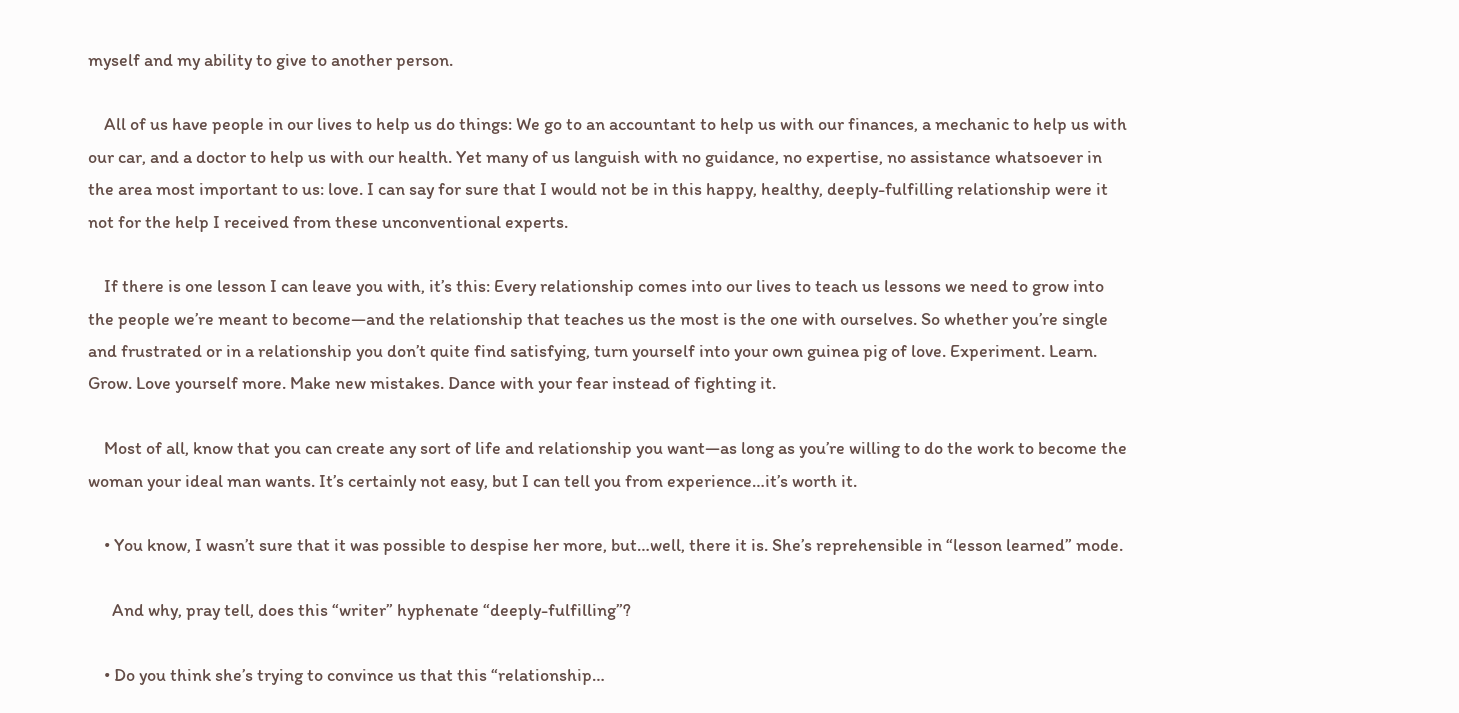myself and my ability to give to another person.

    All of us have people in our lives to help us do things: We go to an accountant to help us with our finances, a mechanic to help us with our car, and a doctor to help us with our health. Yet many of us languish with no guidance, no expertise, no assistance whatsoever in the area most important to us: love. I can say for sure that I would not be in this happy, healthy, deeply-fulfilling relationship were it not for the help I received from these unconventional experts.

    If there is one lesson I can leave you with, it’s this: Every relationship comes into our lives to teach us lessons we need to grow into the people we’re meant to become—and the relationship that teaches us the most is the one with ourselves. So whether you’re single and frustrated or in a relationship you don’t quite find satisfying, turn yourself into your own guinea pig of love. Experiment. Learn. Grow. Love yourself more. Make new mistakes. Dance with your fear instead of fighting it.

    Most of all, know that you can create any sort of life and relationship you want—as long as you’re willing to do the work to become the woman your ideal man wants. It’s certainly not easy, but I can tell you from experience…it’s worth it.

    • You know, I wasn’t sure that it was possible to despise her more, but…well, there it is. She’s reprehensible in “lesson learned” mode.

      And why, pray tell, does this “writer” hyphenate “deeply-fulfilling”?

    • Do you think she’s trying to convince us that this “relationship…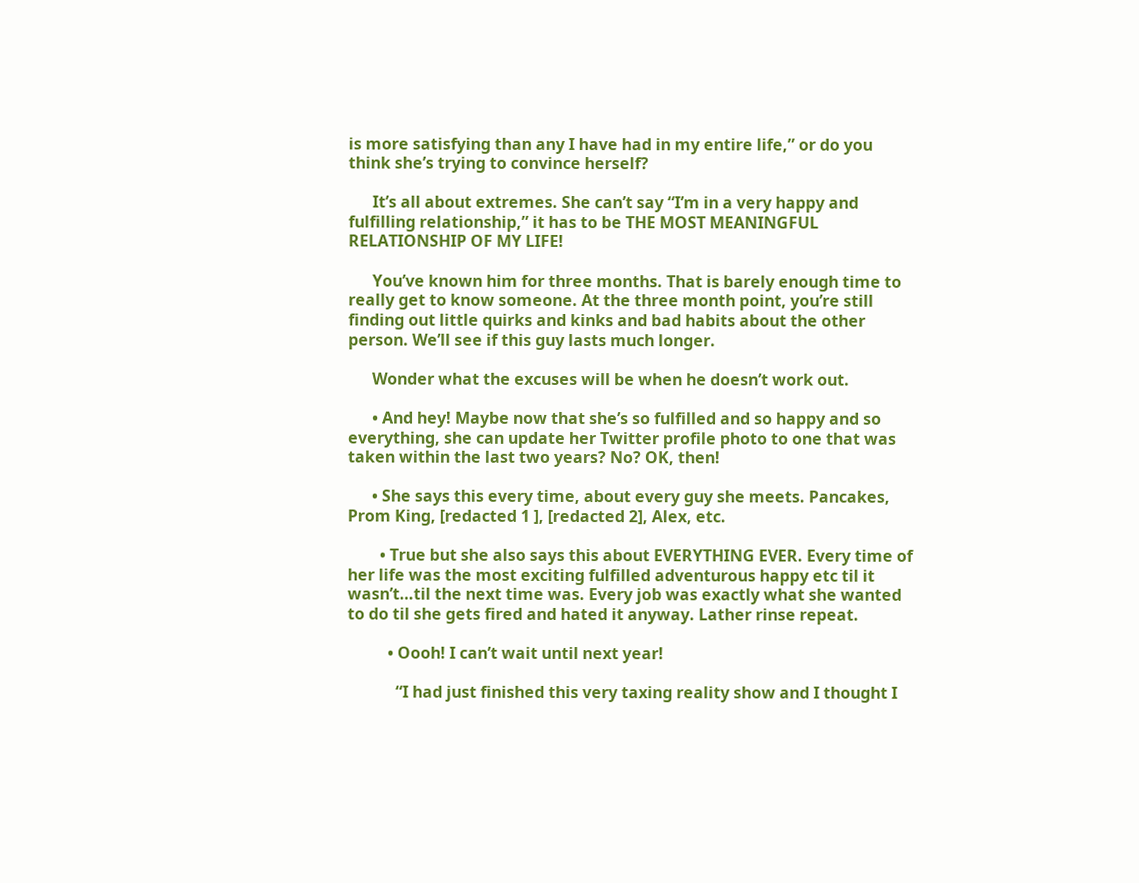is more satisfying than any I have had in my entire life,” or do you think she’s trying to convince herself?

      It’s all about extremes. She can’t say “I’m in a very happy and fulfilling relationship,” it has to be THE MOST MEANINGFUL RELATIONSHIP OF MY LIFE!

      You’ve known him for three months. That is barely enough time to really get to know someone. At the three month point, you’re still finding out little quirks and kinks and bad habits about the other person. We’ll see if this guy lasts much longer.

      Wonder what the excuses will be when he doesn’t work out.

      • And hey! Maybe now that she’s so fulfilled and so happy and so everything, she can update her Twitter profile photo to one that was taken within the last two years? No? OK, then!

      • She says this every time, about every guy she meets. Pancakes, Prom King, [redacted 1 ], [redacted 2], Alex, etc.

        • True but she also says this about EVERYTHING EVER. Every time of her life was the most exciting fulfilled adventurous happy etc til it wasn’t…til the next time was. Every job was exactly what she wanted to do til she gets fired and hated it anyway. Lather rinse repeat.

          • Oooh! I can’t wait until next year!

            “I had just finished this very taxing reality show and I thought I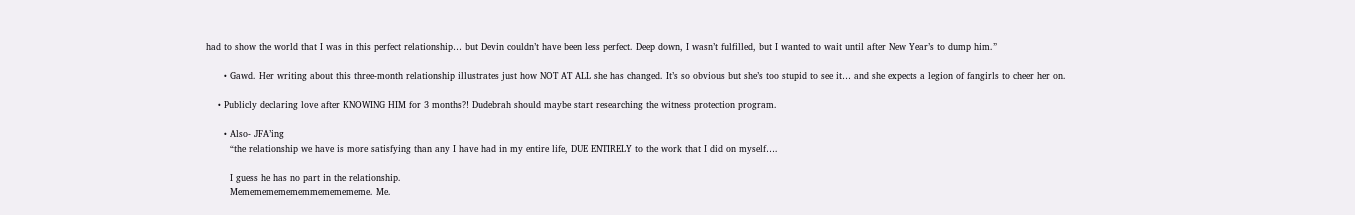had to show the world that I was in this perfect relationship… but Devin couldn’t have been less perfect. Deep down, I wasn’t fulfilled, but I wanted to wait until after New Year’s to dump him.”

      • Gawd. Her writing about this three-month relationship illustrates just how NOT AT ALL she has changed. It’s so obvious but she’s too stupid to see it… and she expects a legion of fangirls to cheer her on.

    • Publicly declaring love after KNOWING HIM for 3 months?! Dudebrah should maybe start researching the witness protection program.

      • Also- JFA’ing
        “the relationship we have is more satisfying than any I have had in my entire life, DUE ENTIRELY to the work that I did on myself….

        I guess he has no part in the relationship.
        Mememememememmememememe. Me.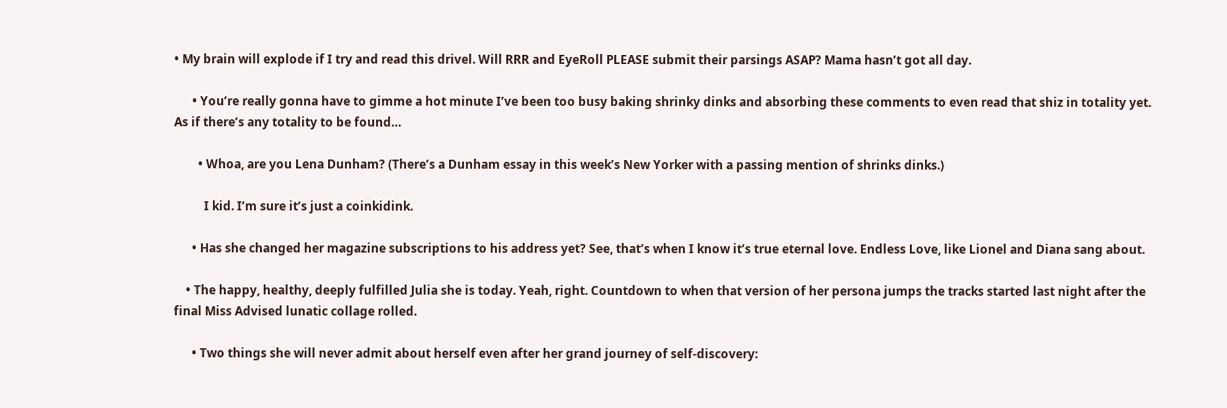• My brain will explode if I try and read this drivel. Will RRR and EyeRoll PLEASE submit their parsings ASAP? Mama hasn’t got all day.

      • You’re really gonna have to gimme a hot minute I’ve been too busy baking shrinky dinks and absorbing these comments to even read that shiz in totality yet. As if there’s any totality to be found…

        • Whoa, are you Lena Dunham? (There’s a Dunham essay in this week’s New Yorker with a passing mention of shrinks dinks.)

          I kid. I’m sure it’s just a coinkidink.

      • Has she changed her magazine subscriptions to his address yet? See, that’s when I know it’s true eternal love. Endless Love, like Lionel and Diana sang about.

    • The happy, healthy, deeply fulfilled Julia she is today. Yeah, right. Countdown to when that version of her persona jumps the tracks started last night after the final Miss Advised lunatic collage rolled.

      • Two things she will never admit about herself even after her grand journey of self-discovery: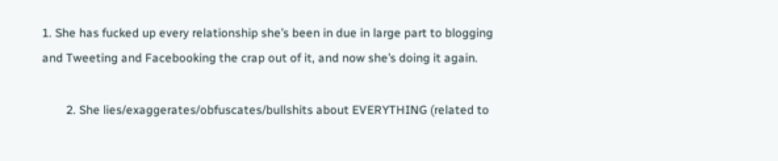1. She has fucked up every relationship she’s been in due in large part to blogging and Tweeting and Facebooking the crap out of it, and now she’s doing it again.

        2. She lies/exaggerates/obfuscates/bullshits about EVERYTHING (related to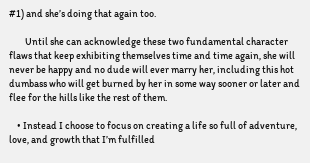#1) and she’s doing that again too.

        Until she can acknowledge these two fundamental character flaws that keep exhibiting themselves time and time again, she will never be happy and no dude will ever marry her, including this hot dumbass who will get burned by her in some way sooner or later and flee for the hills like the rest of them.

    • Instead I choose to focus on creating a life so full of adventure, love, and growth that I’m fulfilled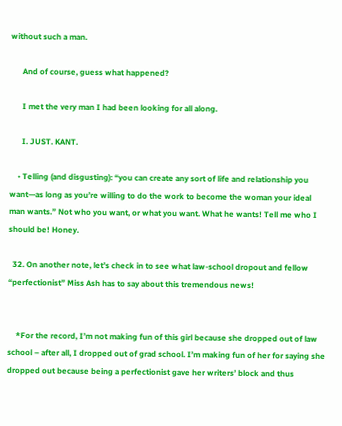without such a man.

      And of course, guess what happened?

      I met the very man I had been looking for all along.

      I. JUST. KANT.

    • Telling (and disgusting): “you can create any sort of life and relationship you want—as long as you’re willing to do the work to become the woman your ideal man wants.” Not who you want, or what you want. What he wants! Tell me who I should be! Honey.

  32. On another note, let’s check in to see what law-school dropout and fellow “perfectionist” Miss Ash has to say about this tremendous news!


    *For the record, I’m not making fun of this girl because she dropped out of law school – after all, I dropped out of grad school. I’m making fun of her for saying she dropped out because being a perfectionist gave her writers’ block and thus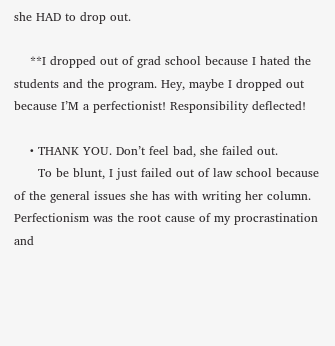she HAD to drop out.

    **I dropped out of grad school because I hated the students and the program. Hey, maybe I dropped out because I’M a perfectionist! Responsibility deflected!

    • THANK YOU. Don’t feel bad, she failed out.
      To be blunt, I just failed out of law school because of the general issues she has with writing her column. Perfectionism was the root cause of my procrastination and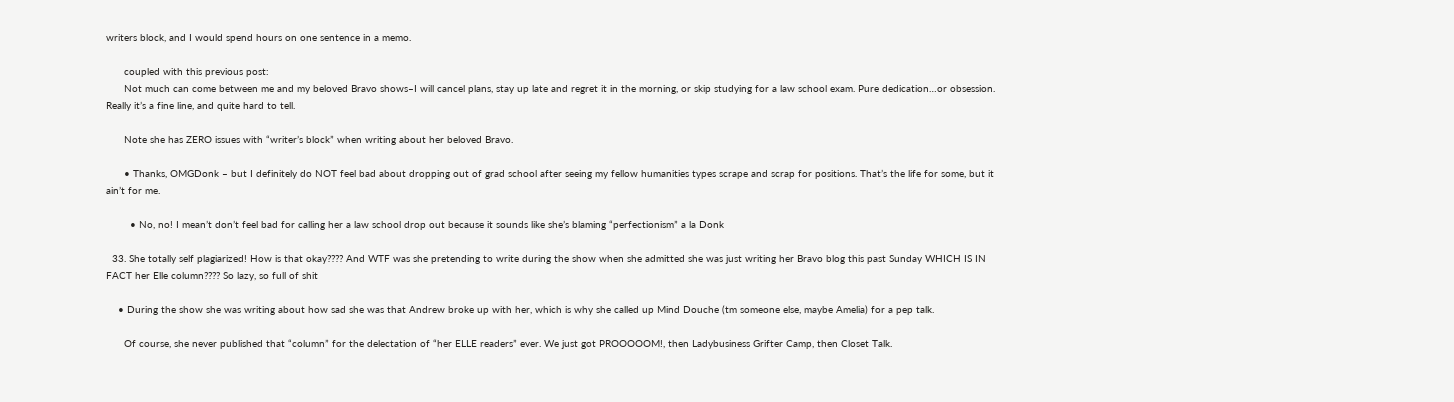writers block, and I would spend hours on one sentence in a memo.

      coupled with this previous post:
      Not much can come between me and my beloved Bravo shows–I will cancel plans, stay up late and regret it in the morning, or skip studying for a law school exam. Pure dedication…or obsession. Really it’s a fine line, and quite hard to tell.

      Note she has ZERO issues with “writer’s block” when writing about her beloved Bravo.

      • Thanks, OMGDonk – but I definitely do NOT feel bad about dropping out of grad school after seeing my fellow humanities types scrape and scrap for positions. That’s the life for some, but it ain’t for me.

        • No, no! I mean’t don’t feel bad for calling her a law school drop out because it sounds like she’s blaming “perfectionism” a la Donk

  33. She totally self plagiarized! How is that okay???? And WTF was she pretending to write during the show when she admitted she was just writing her Bravo blog this past Sunday WHICH IS IN FACT her Elle column???? So lazy, so full of shit

    • During the show she was writing about how sad she was that Andrew broke up with her, which is why she called up Mind Douche (tm someone else, maybe Amelia) for a pep talk.

      Of course, she never published that “column” for the delectation of “her ELLE readers” ever. We just got PROOOOOM!, then Ladybusiness Grifter Camp, then Closet Talk.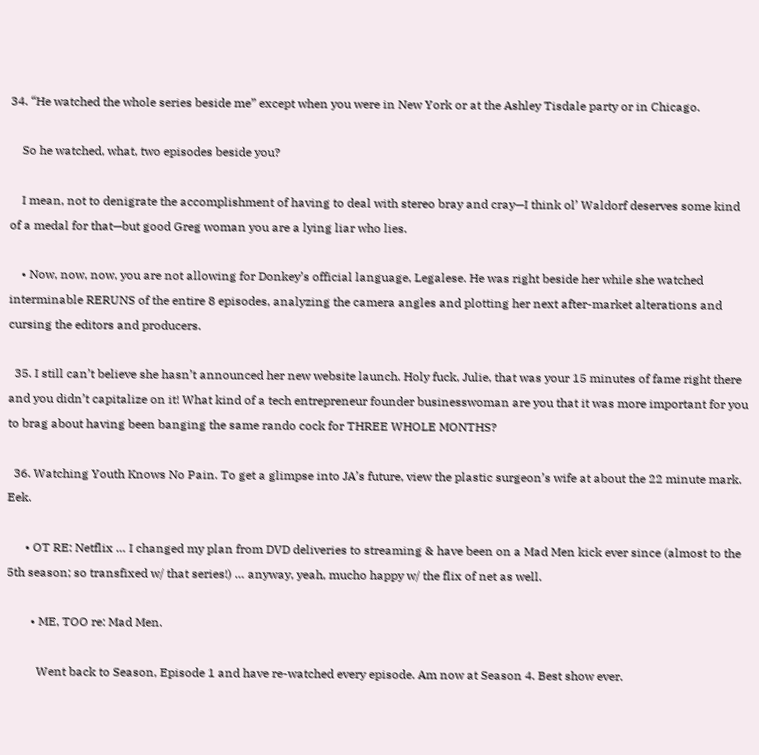34. “He watched the whole series beside me” except when you were in New York or at the Ashley Tisdale party or in Chicago.

    So he watched, what, two episodes beside you?

    I mean, not to denigrate the accomplishment of having to deal with stereo bray and cray—I think ol’ Waldorf deserves some kind of a medal for that—but good Greg woman you are a lying liar who lies.

    • Now, now, now, you are not allowing for Donkey’s official language, Legalese. He was right beside her while she watched interminable RERUNS of the entire 8 episodes, analyzing the camera angles and plotting her next after-market alterations and cursing the editors and producers.

  35. I still can’t believe she hasn’t announced her new website launch. Holy fuck, Julie, that was your 15 minutes of fame right there and you didn’t capitalize on it! What kind of a tech entrepreneur founder businesswoman are you that it was more important for you to brag about having been banging the same rando cock for THREE WHOLE MONTHS?

  36. Watching Youth Knows No Pain. To get a glimpse into JA’s future, view the plastic surgeon’s wife at about the 22 minute mark. Eek.

      • OT RE: Netflix … I changed my plan from DVD deliveries to streaming & have been on a Mad Men kick ever since (almost to the 5th season; so transfixed w/ that series!) … anyway, yeah, mucho happy w/ the flix of net as well.

        • ME, TOO re: Mad Men.

          Went back to Season, Episode 1 and have re-watched every episode. Am now at Season 4. Best show ever.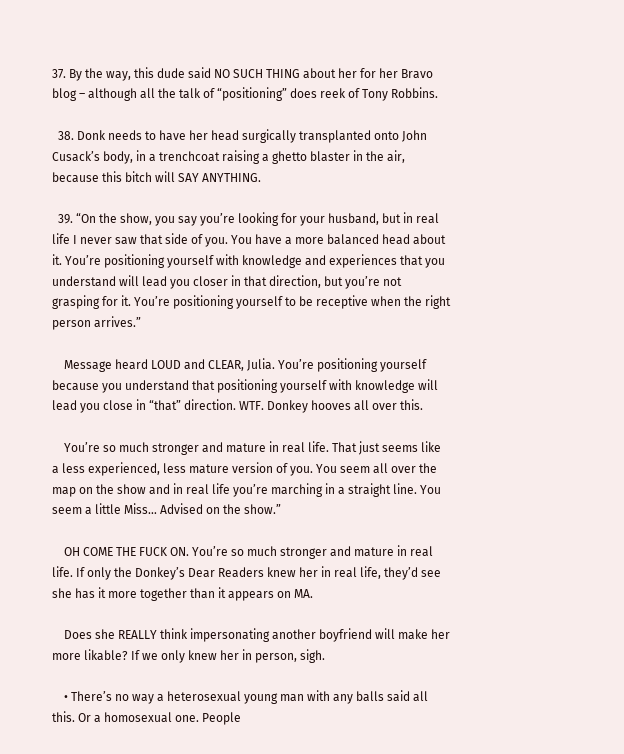37. By the way, this dude said NO SUCH THING about her for her Bravo blog – although all the talk of “positioning” does reek of Tony Robbins.

  38. Donk needs to have her head surgically transplanted onto John Cusack’s body, in a trenchcoat raising a ghetto blaster in the air, because this bitch will SAY ANYTHING.

  39. “On the show, you say you’re looking for your husband, but in real life I never saw that side of you. You have a more balanced head about it. You’re positioning yourself with knowledge and experiences that you understand will lead you closer in that direction, but you’re not grasping for it. You’re positioning yourself to be receptive when the right person arrives.”

    Message heard LOUD and CLEAR, Julia. You’re positioning yourself because you understand that positioning yourself with knowledge will lead you close in “that” direction. WTF. Donkey hooves all over this.

    You’re so much stronger and mature in real life. That just seems like a less experienced, less mature version of you. You seem all over the map on the show and in real life you’re marching in a straight line. You seem a little Miss… Advised on the show.”

    OH COME THE FUCK ON. You’re so much stronger and mature in real life. If only the Donkey’s Dear Readers knew her in real life, they’d see she has it more together than it appears on MA.

    Does she REALLY think impersonating another boyfriend will make her more likable? If we only knew her in person, sigh.

    • There’s no way a heterosexual young man with any balls said all this. Or a homosexual one. People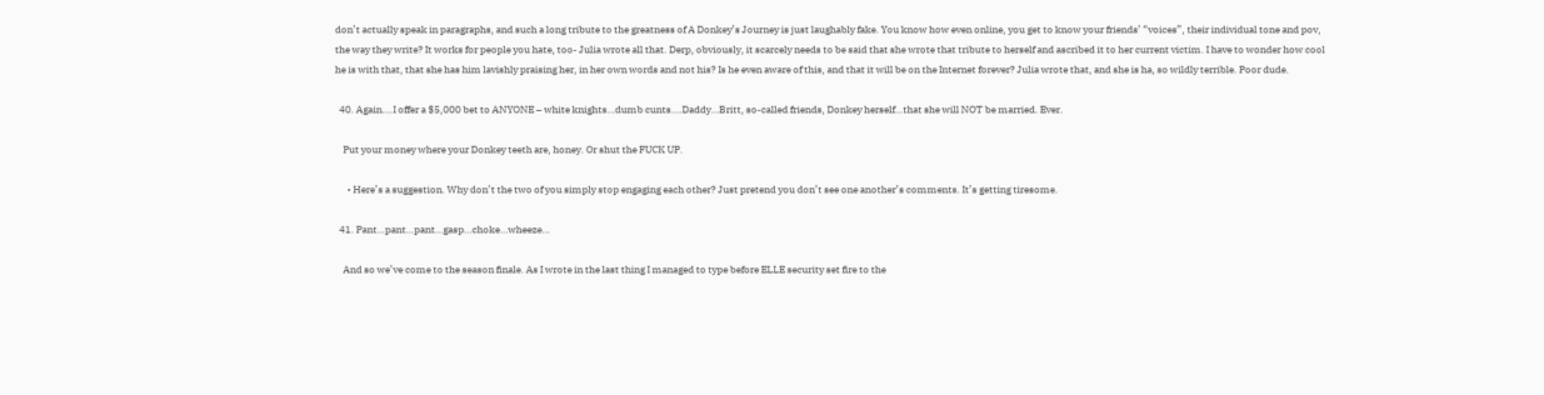don’t actually speak in paragraphs, and such a long tribute to the greatness of A Donkey’s Journey is just laughably fake. You know how even online, you get to know your friends’ “voices”, their individual tone and pov, the way they write? It works for people you hate, too- Julia wrote all that. Derp, obviously, it scarcely needs to be said that she wrote that tribute to herself and ascribed it to her current victim. I have to wonder how cool he is with that, that she has him lavishly praising her, in her own words and not his? Is he even aware of this, and that it will be on the Internet forever? Julia wrote that, and she is ha, so wildly terrible. Poor dude.

  40. Again….I offer a $5,000 bet to ANYONE – white knights…dumb cunts….Daddy…Britt, so-called friends, Donkey herself…that she will NOT be married. Ever.

    Put your money where your Donkey teeth are, honey. Or shut the FUCK UP.

      • Here’s a suggestion. Why don’t the two of you simply stop engaging each other? Just pretend you don’t see one another’s comments. It’s getting tiresome.

  41. Pant…pant…pant…gasp…choke…wheeze…

    And so we’ve come to the season finale. As I wrote in the last thing I managed to type before ELLE security set fire to the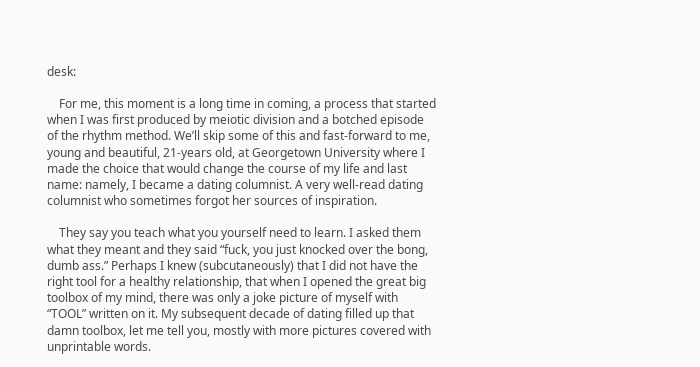desk:

    For me, this moment is a long time in coming, a process that started when I was first produced by meiotic division and a botched episode of the rhythm method. We’ll skip some of this and fast-forward to me, young and beautiful, 21-years old, at Georgetown University where I made the choice that would change the course of my life and last name: namely, I became a dating columnist. A very well-read dating columnist who sometimes forgot her sources of inspiration.

    They say you teach what you yourself need to learn. I asked them what they meant and they said “fuck, you just knocked over the bong, dumb ass.” Perhaps I knew (subcutaneously) that I did not have the right tool for a healthy relationship, that when I opened the great big toolbox of my mind, there was only a joke picture of myself with “TOOL” written on it. My subsequent decade of dating filled up that damn toolbox, let me tell you, mostly with more pictures covered with unprintable words.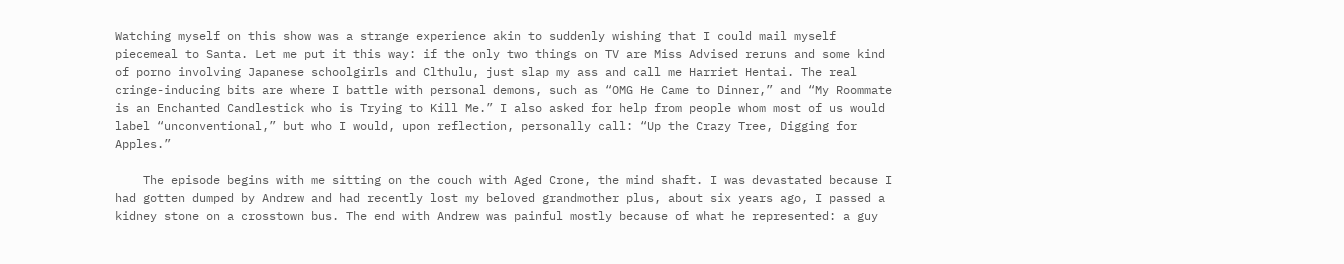Watching myself on this show was a strange experience akin to suddenly wishing that I could mail myself piecemeal to Santa. Let me put it this way: if the only two things on TV are Miss Advised reruns and some kind of porno involving Japanese schoolgirls and Clthulu, just slap my ass and call me Harriet Hentai. The real cringe-inducing bits are where I battle with personal demons, such as “OMG He Came to Dinner,” and “My Roommate is an Enchanted Candlestick who is Trying to Kill Me.” I also asked for help from people whom most of us would label “unconventional,” but who I would, upon reflection, personally call: “Up the Crazy Tree, Digging for Apples.”

    The episode begins with me sitting on the couch with Aged Crone, the mind shaft. I was devastated because I had gotten dumped by Andrew and had recently lost my beloved grandmother plus, about six years ago, I passed a kidney stone on a crosstown bus. The end with Andrew was painful mostly because of what he represented: a guy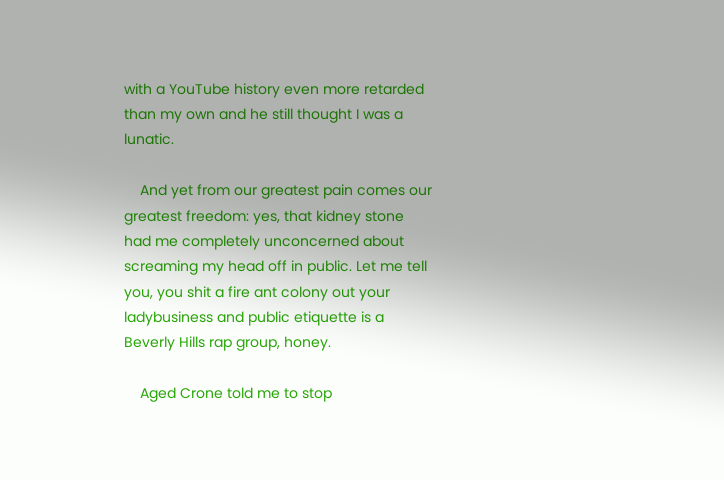with a YouTube history even more retarded than my own and he still thought I was a lunatic.

    And yet from our greatest pain comes our greatest freedom: yes, that kidney stone had me completely unconcerned about screaming my head off in public. Let me tell you, you shit a fire ant colony out your ladybusiness and public etiquette is a Beverly Hills rap group, honey.

    Aged Crone told me to stop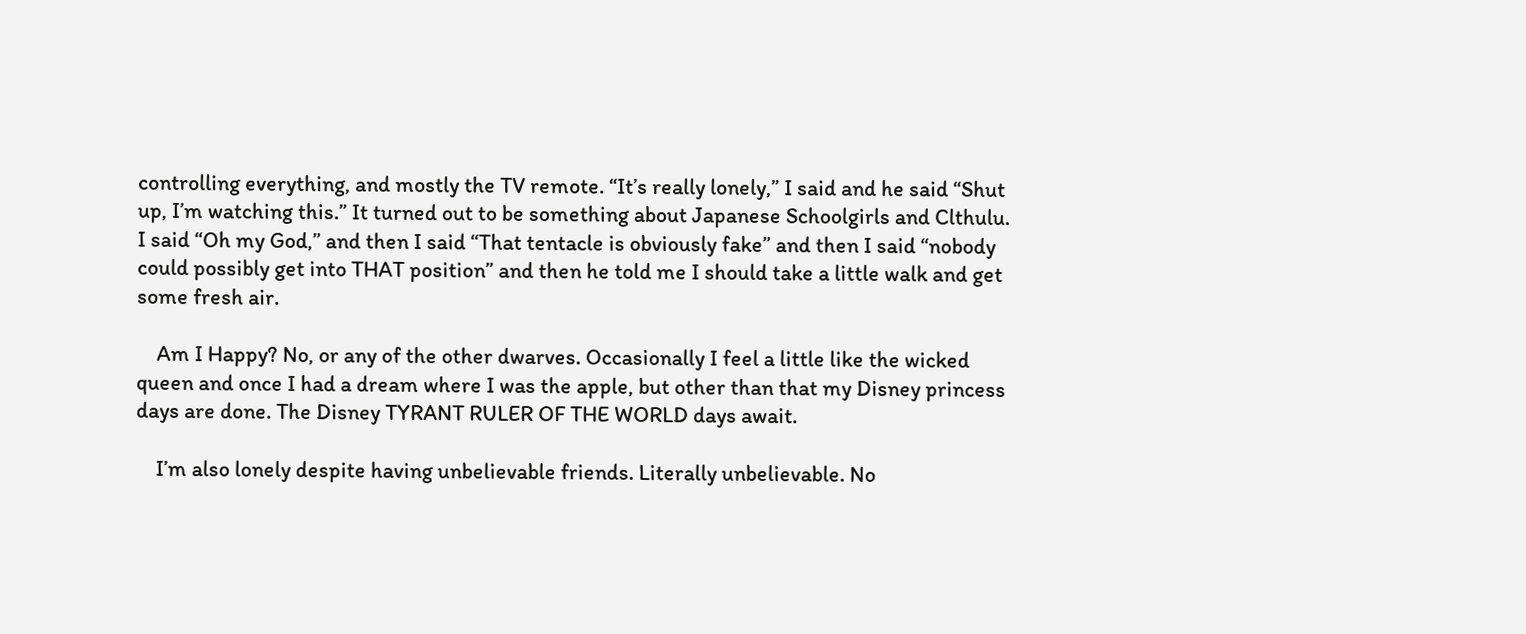controlling everything, and mostly the TV remote. “It’s really lonely,” I said and he said “Shut up, I’m watching this.” It turned out to be something about Japanese Schoolgirls and Clthulu. I said “Oh my God,” and then I said “That tentacle is obviously fake” and then I said “nobody could possibly get into THAT position” and then he told me I should take a little walk and get some fresh air.

    Am I Happy? No, or any of the other dwarves. Occasionally I feel a little like the wicked queen and once I had a dream where I was the apple, but other than that my Disney princess days are done. The Disney TYRANT RULER OF THE WORLD days await.

    I’m also lonely despite having unbelievable friends. Literally unbelievable. No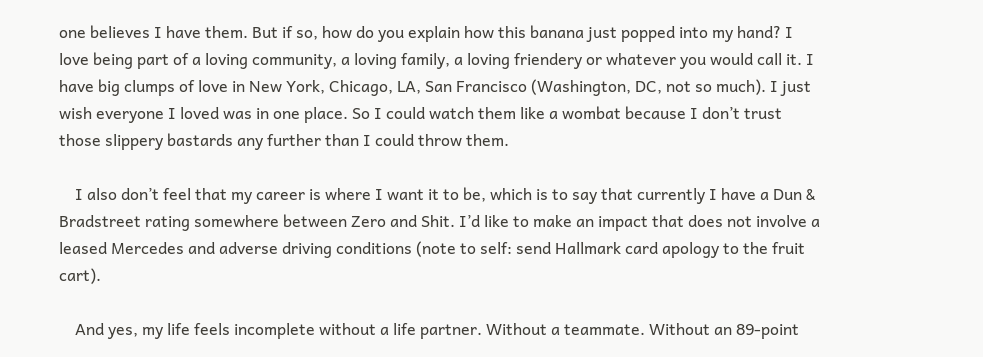one believes I have them. But if so, how do you explain how this banana just popped into my hand? I love being part of a loving community, a loving family, a loving friendery or whatever you would call it. I have big clumps of love in New York, Chicago, LA, San Francisco (Washington, DC, not so much). I just wish everyone I loved was in one place. So I could watch them like a wombat because I don’t trust those slippery bastards any further than I could throw them.

    I also don’t feel that my career is where I want it to be, which is to say that currently I have a Dun & Bradstreet rating somewhere between Zero and Shit. I’d like to make an impact that does not involve a leased Mercedes and adverse driving conditions (note to self: send Hallmark card apology to the fruit cart).

    And yes, my life feels incomplete without a life partner. Without a teammate. Without an 89-point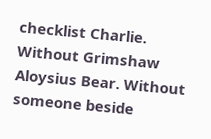checklist Charlie. Without Grimshaw Aloysius Bear. Without someone beside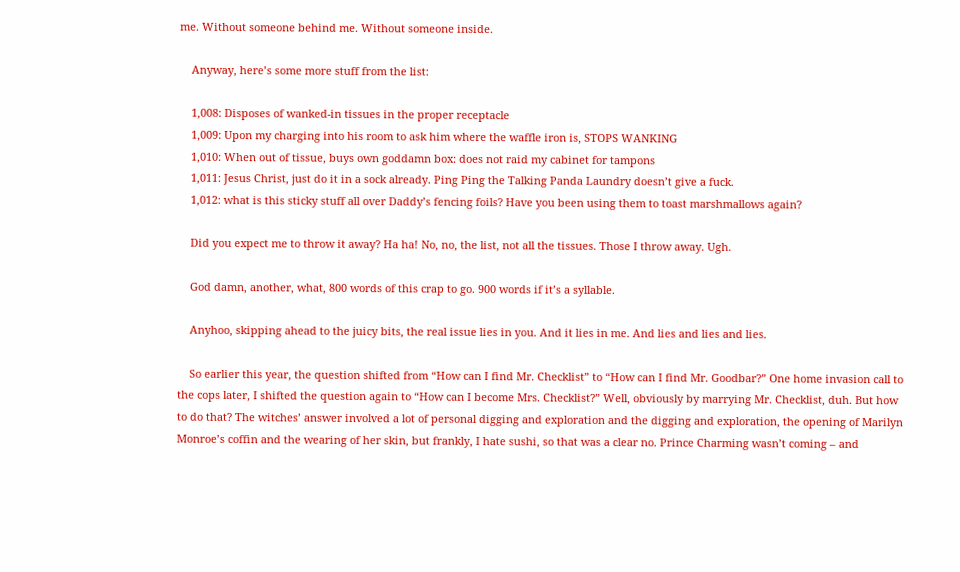me. Without someone behind me. Without someone inside.

    Anyway, here’s some more stuff from the list:

    1,008: Disposes of wanked-in tissues in the proper receptacle
    1,009: Upon my charging into his room to ask him where the waffle iron is, STOPS WANKING
    1,010: When out of tissue, buys own goddamn box: does not raid my cabinet for tampons
    1,011: Jesus Christ, just do it in a sock already. Ping Ping the Talking Panda Laundry doesn’t give a fuck.
    1,012: what is this sticky stuff all over Daddy’s fencing foils? Have you been using them to toast marshmallows again?

    Did you expect me to throw it away? Ha ha! No, no, the list, not all the tissues. Those I throw away. Ugh.

    God damn, another, what, 800 words of this crap to go. 900 words if it’s a syllable.

    Anyhoo, skipping ahead to the juicy bits, the real issue lies in you. And it lies in me. And lies and lies and lies.

    So earlier this year, the question shifted from “How can I find Mr. Checklist” to “How can I find Mr. Goodbar?” One home invasion call to the cops later, I shifted the question again to “How can I become Mrs. Checklist?” Well, obviously by marrying Mr. Checklist, duh. But how to do that? The witches’ answer involved a lot of personal digging and exploration and the digging and exploration, the opening of Marilyn Monroe’s coffin and the wearing of her skin, but frankly, I hate sushi, so that was a clear no. Prince Charming wasn’t coming – and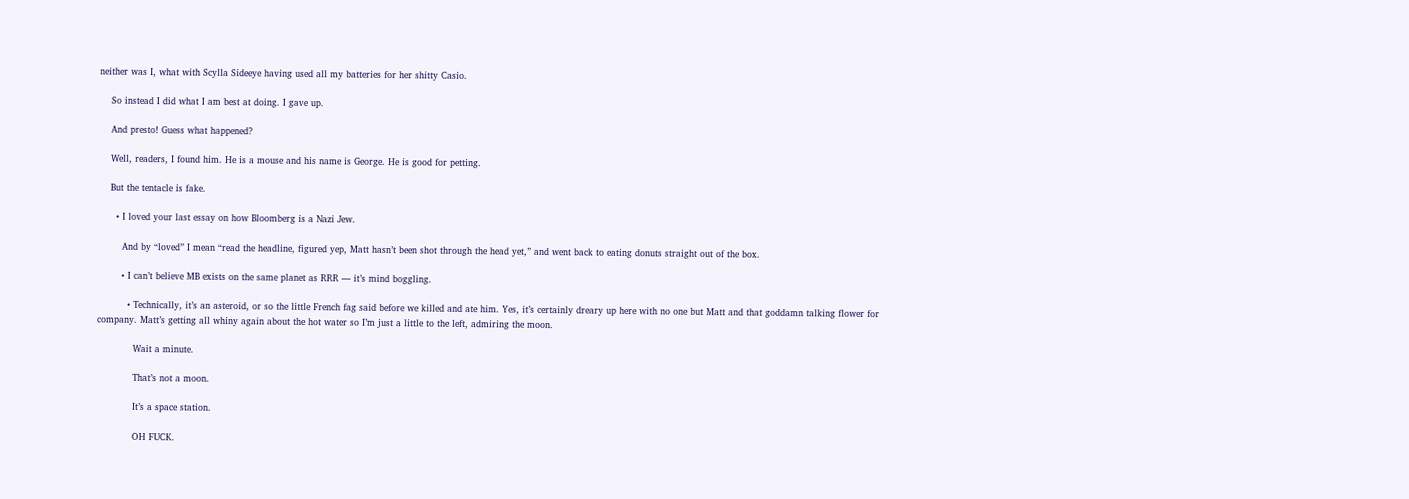neither was I, what with Scylla Sideeye having used all my batteries for her shitty Casio.

    So instead I did what I am best at doing. I gave up.

    And presto! Guess what happened?

    Well, readers, I found him. He is a mouse and his name is George. He is good for petting.

    But the tentacle is fake.

      • I loved your last essay on how Bloomberg is a Nazi Jew.

        And by “loved” I mean “read the headline, figured yep, Matt hasn’t been shot through the head yet,” and went back to eating donuts straight out of the box.

        • I can’t believe MB exists on the same planet as RRR — it’s mind boggling.

          • Technically, it’s an asteroid, or so the little French fag said before we killed and ate him. Yes, it’s certainly dreary up here with no one but Matt and that goddamn talking flower for company. Matt’s getting all whiny again about the hot water so I’m just a little to the left, admiring the moon.

            Wait a minute.

            That’s not a moon.

            It’s a space station.

            OH FUCK.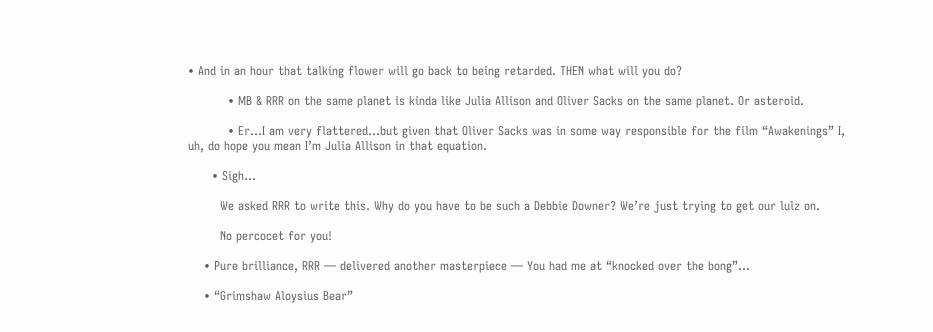• And in an hour that talking flower will go back to being retarded. THEN what will you do?

          • MB & RRR on the same planet is kinda like Julia Allison and Oliver Sacks on the same planet. Or asteroid.

          • Er…I am very flattered…but given that Oliver Sacks was in some way responsible for the film “Awakenings” I, uh, do hope you mean I’m Julia Allison in that equation.

      • Sigh…

        We asked RRR to write this. Why do you have to be such a Debbie Downer? We’re just trying to get our lulz on.

        No percocet for you!

    • Pure brilliance, RRR — delivered another masterpiece — You had me at “knocked over the bong”…

    • “Grimshaw Aloysius Bear”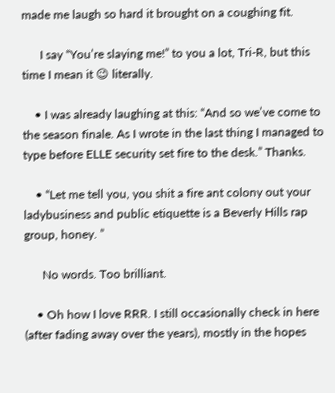made me laugh so hard it brought on a coughing fit.

      I say “You’re slaying me!” to you a lot, Tri-R, but this time I mean it 😉 literally.

    • I was already laughing at this: “And so we’ve come to the season finale. As I wrote in the last thing I managed to type before ELLE security set fire to the desk.” Thanks.

    • “Let me tell you, you shit a fire ant colony out your ladybusiness and public etiquette is a Beverly Hills rap group, honey. ”

      No words. Too brilliant.

    • Oh how I love RRR. I still occasionally check in here (after fading away over the years), mostly in the hopes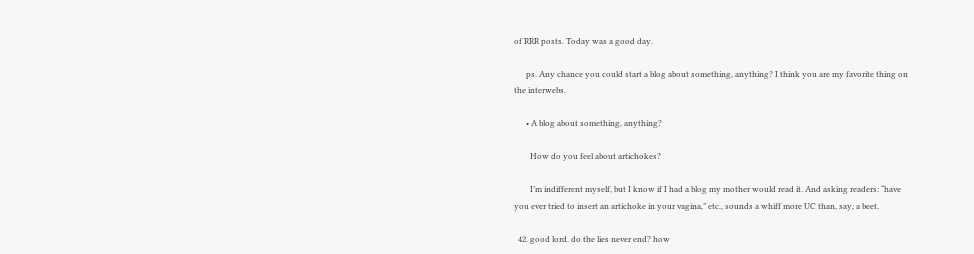of RRR posts. Today was a good day.

      ps. Any chance you could start a blog about something, anything? I think you are my favorite thing on the interwebs.

      • A blog about something, anything?

        How do you feel about artichokes?

        I’m indifferent myself, but I know if I had a blog my mother would read it. And asking readers: “have you ever tried to insert an artichoke in your vagina,” etc., sounds a whiff more UC than, say, a beet.

  42. good lord. do the lies never end? how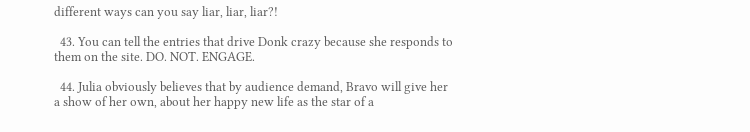different ways can you say liar, liar, liar?!

  43. You can tell the entries that drive Donk crazy because she responds to them on the site. DO. NOT. ENGAGE.

  44. Julia obviously believes that by audience demand, Bravo will give her a show of her own, about her happy new life as the star of a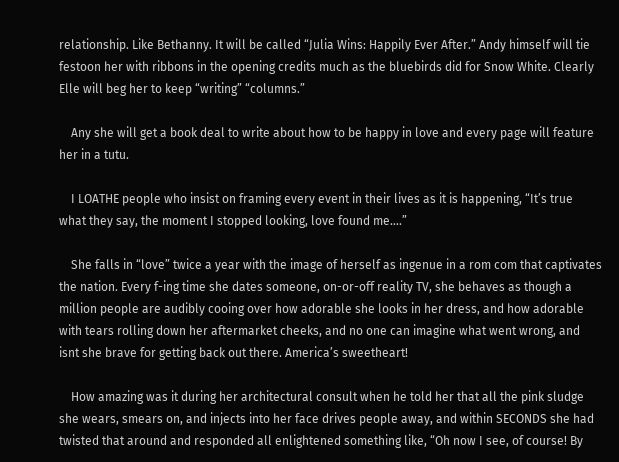relationship. Like Bethanny. It will be called “Julia Wins: Happily Ever After.” Andy himself will tie festoon her with ribbons in the opening credits much as the bluebirds did for Snow White. Clearly Elle will beg her to keep “writing” “columns.”

    Any she will get a book deal to write about how to be happy in love and every page will feature her in a tutu.

    I LOATHE people who insist on framing every event in their lives as it is happening, “It’s true what they say, the moment I stopped looking, love found me….”

    She falls in “love” twice a year with the image of herself as ingenue in a rom com that captivates the nation. Every f-ing time she dates someone, on-or-off reality TV, she behaves as though a million people are audibly cooing over how adorable she looks in her dress, and how adorable with tears rolling down her aftermarket cheeks, and no one can imagine what went wrong, and isnt she brave for getting back out there. America’s sweetheart!

    How amazing was it during her architectural consult when he told her that all the pink sludge she wears, smears on, and injects into her face drives people away, and within SECONDS she had twisted that around and responded all enlightened something like, “Oh now I see, of course! By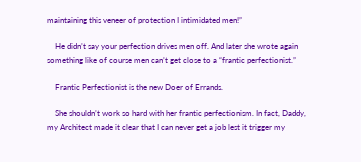maintaining this veneer of protection I intimidated men!”

    He didn’t say your perfection drives men off. And later she wrote again something like of course men can’t get close to a “frantic perfectionist.”

    Frantic Perfectionist is the new Doer of Errands.

    She shouldn’t work so hard with her frantic perfectionism. In fact, Daddy, my Architect made it clear that I can never get a job lest it trigger my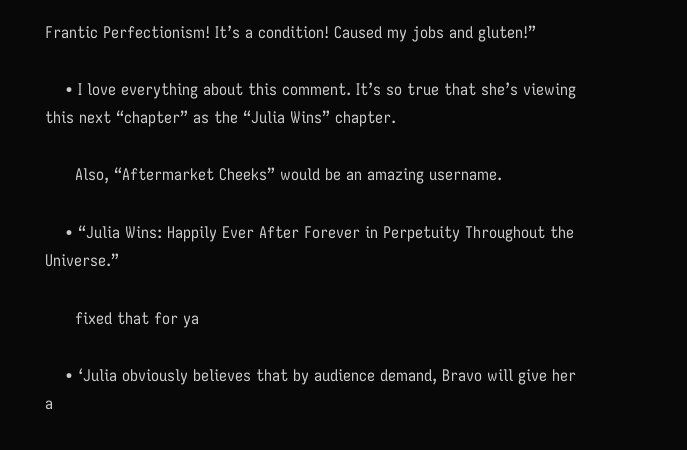Frantic Perfectionism! It’s a condition! Caused my jobs and gluten!”

    • I love everything about this comment. It’s so true that she’s viewing this next “chapter” as the “Julia Wins” chapter.

      Also, “Aftermarket Cheeks” would be an amazing username.

    • “Julia Wins: Happily Ever After Forever in Perpetuity Throughout the Universe.”

      fixed that for ya

    • ‘Julia obviously believes that by audience demand, Bravo will give her a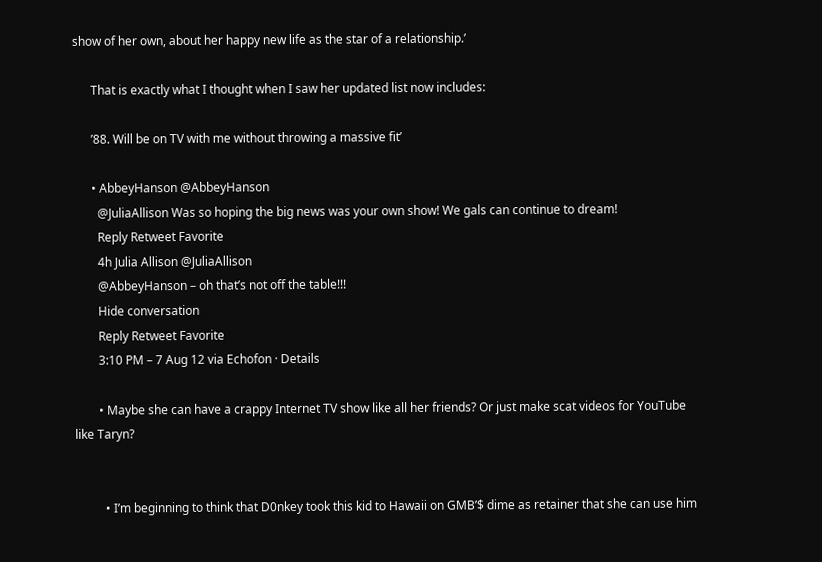show of her own, about her happy new life as the star of a relationship.’

      That is exactly what I thought when I saw her updated list now includes:

      ’88. Will be on TV with me without throwing a massive fit’

      • AbbeyHanson @AbbeyHanson
        @JuliaAllison Was so hoping the big news was your own show! We gals can continue to dream!
        Reply Retweet Favorite
        4h Julia Allison @JuliaAllison
        @AbbeyHanson – oh that’s not off the table!!!
        Hide conversation
        Reply Retweet Favorite
        3:10 PM – 7 Aug 12 via Echofon · Details

        • Maybe she can have a crappy Internet TV show like all her friends? Or just make scat videos for YouTube like Taryn?


          • I’m beginning to think that D0nkey took this kid to Hawaii on GMB’$ dime as retainer that she can use him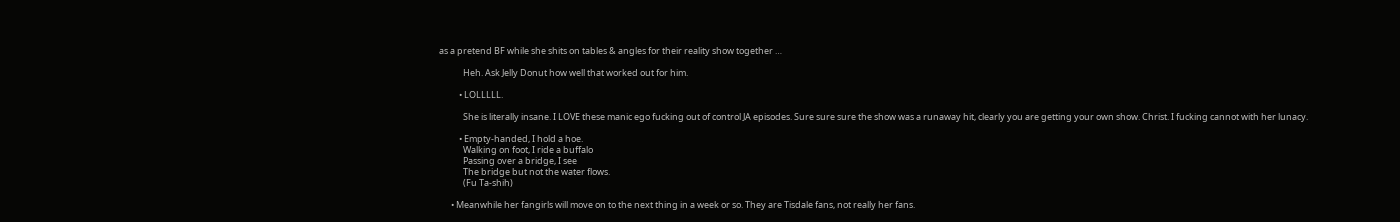as a pretend BF while she shits on tables & angles for their reality show together …

            Heh. Ask Jelly Donut how well that worked out for him.

          • LOLLLLL.

            She is literally insane. I LOVE these manic ego fucking out of control JA episodes. Sure sure sure the show was a runaway hit, clearly you are getting your own show. Christ. I fucking cannot with her lunacy.

          • Empty-handed, I hold a hoe.
            Walking on foot, I ride a buffalo
            Passing over a bridge, I see
            The bridge but not the water flows.
            (Fu Ta-shih)

      • Meanwhile her fangirls will move on to the next thing in a week or so. They are Tisdale fans, not really her fans.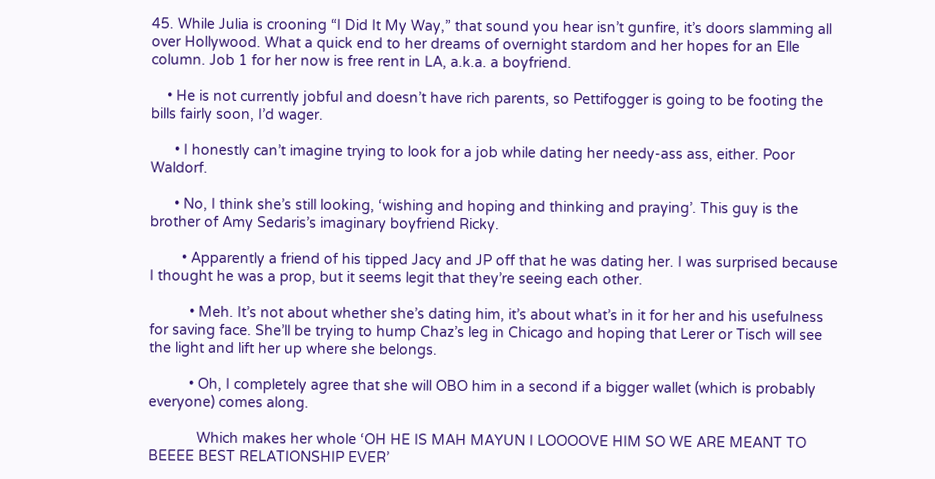45. While Julia is crooning “I Did It My Way,” that sound you hear isn’t gunfire, it’s doors slamming all over Hollywood. What a quick end to her dreams of overnight stardom and her hopes for an Elle column. Job 1 for her now is free rent in LA, a.k.a. a boyfriend.

    • He is not currently jobful and doesn’t have rich parents, so Pettifogger is going to be footing the bills fairly soon, I’d wager.

      • I honestly can’t imagine trying to look for a job while dating her needy-ass ass, either. Poor Waldorf.

      • No, I think she’s still looking, ‘wishing and hoping and thinking and praying’. This guy is the brother of Amy Sedaris’s imaginary boyfriend Ricky.

        • Apparently a friend of his tipped Jacy and JP off that he was dating her. I was surprised because I thought he was a prop, but it seems legit that they’re seeing each other.

          • Meh. It’s not about whether she’s dating him, it’s about what’s in it for her and his usefulness for saving face. She’ll be trying to hump Chaz’s leg in Chicago and hoping that Lerer or Tisch will see the light and lift her up where she belongs.

          • Oh, I completely agree that she will OBO him in a second if a bigger wallet (which is probably everyone) comes along.

            Which makes her whole ‘OH HE IS MAH MAYUN I LOOOOVE HIM SO WE ARE MEANT TO BEEEE BEST RELATIONSHIP EVER’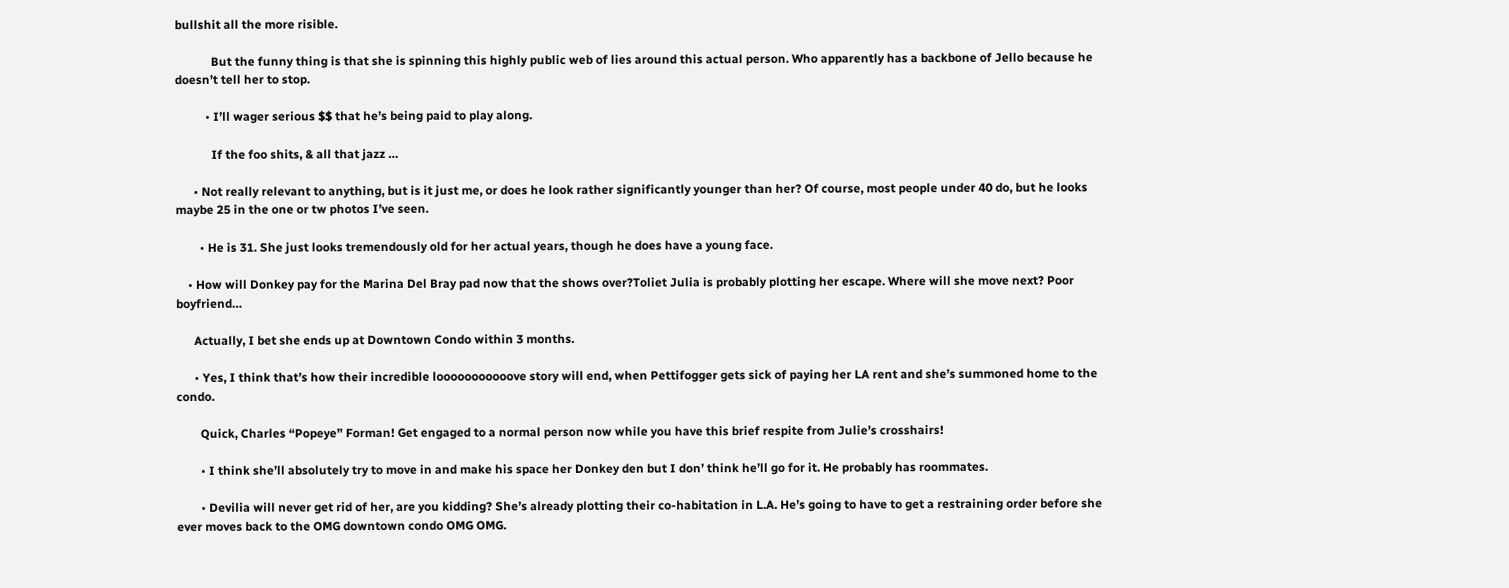bullshit all the more risible.

            But the funny thing is that she is spinning this highly public web of lies around this actual person. Who apparently has a backbone of Jello because he doesn’t tell her to stop.

          • I’ll wager serious $$ that he’s being paid to play along.

            If the foo shits, & all that jazz …

      • Not really relevant to anything, but is it just me, or does he look rather significantly younger than her? Of course, most people under 40 do, but he looks maybe 25 in the one or tw photos I’ve seen.

        • He is 31. She just looks tremendously old for her actual years, though he does have a young face.

    • How will Donkey pay for the Marina Del Bray pad now that the shows over?Toliet Julia is probably plotting her escape. Where will she move next? Poor boyfriend…

      Actually, I bet she ends up at Downtown Condo within 3 months.

      • Yes, I think that’s how their incredible looooooooooove story will end, when Pettifogger gets sick of paying her LA rent and she’s summoned home to the condo.

        Quick, Charles “Popeye” Forman! Get engaged to a normal person now while you have this brief respite from Julie’s crosshairs!

        • I think she’ll absolutely try to move in and make his space her Donkey den but I don’ think he’ll go for it. He probably has roommates.

        • Devilia will never get rid of her, are you kidding? She’s already plotting their co-habitation in L.A. He’s going to have to get a restraining order before she ever moves back to the OMG downtown condo OMG OMG.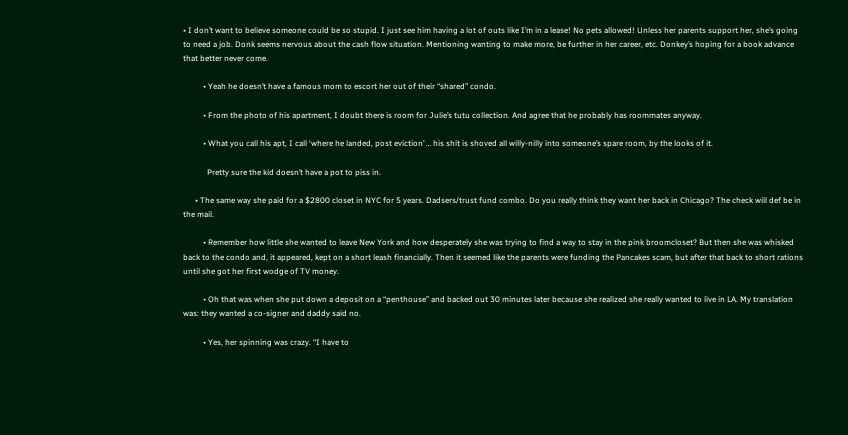• I don’t want to believe someone could be so stupid. I just see him having a lot of outs like I’m in a lease! No pets allowed! Unless her parents support her, she’s going to need a job. Donk seems nervous about the cash flow situation. Mentioning wanting to make more, be further in her career, etc. Donkey’s hoping for a book advance that better never come.

          • Yeah he doesn’t have a famous mom to escort her out of their “shared” condo.

          • From the photo of his apartment, I doubt there is room for Julie’s tutu collection. And agree that he probably has roommates anyway.

          • What you call his apt, I call ‘where he landed, post eviction’ … his shit is shoved all willy-nilly into someone’s spare room, by the looks of it.

            Pretty sure the kid doesn’t have a pot to piss in.

      • The same way she paid for a $2800 closet in NYC for 5 years. Dadsers/trust fund combo. Do you really think they want her back in Chicago? The check will def be in the mail.

          • Remember how little she wanted to leave New York and how desperately she was trying to find a way to stay in the pink broomcloset? But then she was whisked back to the condo and, it appeared, kept on a short leash financially. Then it seemed like the parents were funding the Pancakes scam, but after that back to short rations until she got her first wodge of TV money.

          • Oh that was when she put down a deposit on a “penthouse” and backed out 30 minutes later because she realized she really wanted to live in LA. My translation was: they wanted a co-signer and daddy said no.

          • Yes, her spinning was crazy. “I have to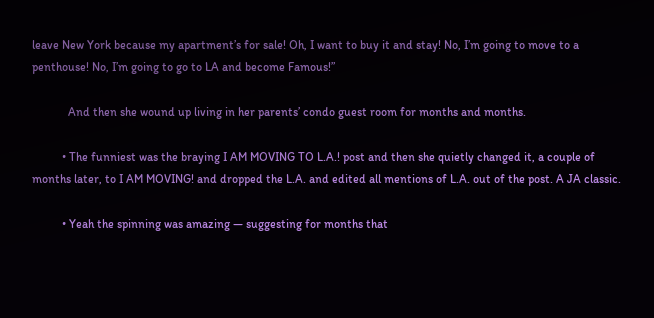leave New York because my apartment’s for sale! Oh, I want to buy it and stay! No, I’m going to move to a penthouse! No, I’m going to go to LA and become Famous!”

            And then she wound up living in her parents’ condo guest room for months and months.

          • The funniest was the braying I AM MOVING TO L.A.! post and then she quietly changed it, a couple of months later, to I AM MOVING! and dropped the L.A. and edited all mentions of L.A. out of the post. A JA classic.

          • Yeah the spinning was amazing — suggesting for months that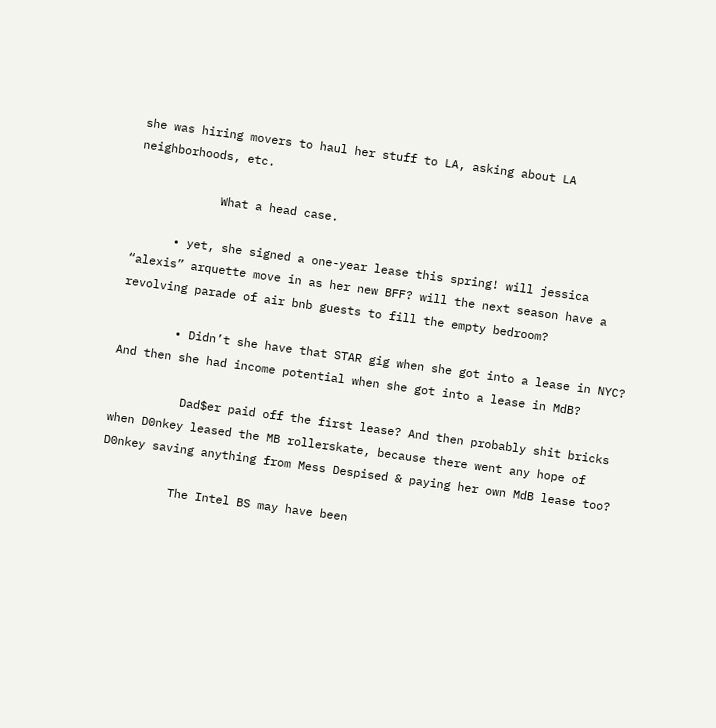she was hiring movers to haul her stuff to LA, asking about LA neighborhoods, etc.

            What a head case.

      • yet, she signed a one-year lease this spring! will jessica “alexis” arquette move in as her new BFF? will the next season have a revolving parade of air bnb guests to fill the empty bedroom?

        • Didn’t she have that STAR gig when she got into a lease in NYC? And then she had income potential when she got into a lease in MdB?

          Dad$er paid off the first lease? And then probably shit bricks when D0nkey leased the MB rollerskate, because there went any hope of D0nkey saving anything from Mess Despised & paying her own MdB lease too?

          The Intel BS may have been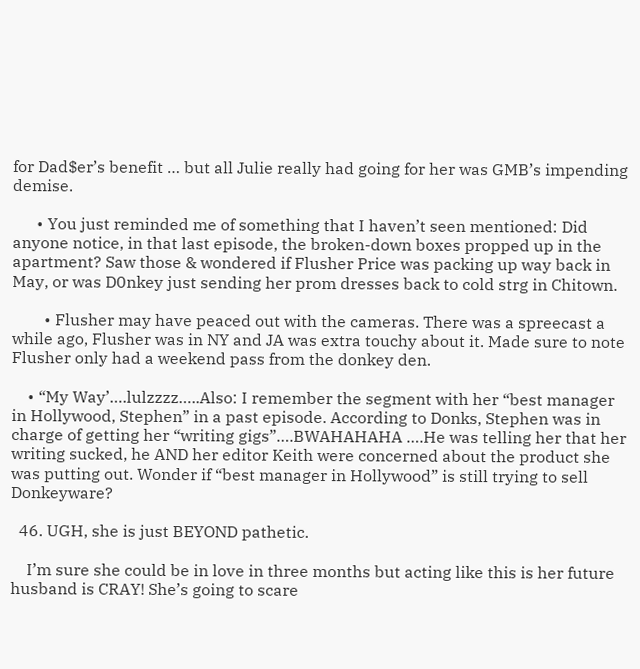for Dad$er’s benefit … but all Julie really had going for her was GMB’s impending demise.

      • You just reminded me of something that I haven’t seen mentioned: Did anyone notice, in that last episode, the broken-down boxes propped up in the apartment? Saw those & wondered if Flusher Price was packing up way back in May, or was D0nkey just sending her prom dresses back to cold strg in Chitown.

        • Flusher may have peaced out with the cameras. There was a spreecast a while ago, Flusher was in NY and JA was extra touchy about it. Made sure to note Flusher only had a weekend pass from the donkey den.

    • “My Way’….lulzzzz…..Also: I remember the segment with her “best manager in Hollywood, Stephen” in a past episode. According to Donks, Stephen was in charge of getting her “writing gigs”….BWAHAHAHA ….He was telling her that her writing sucked, he AND her editor Keith were concerned about the product she was putting out. Wonder if “best manager in Hollywood” is still trying to sell Donkeyware?

  46. UGH, she is just BEYOND pathetic.

    I’m sure she could be in love in three months but acting like this is her future husband is CRAY! She’s going to scare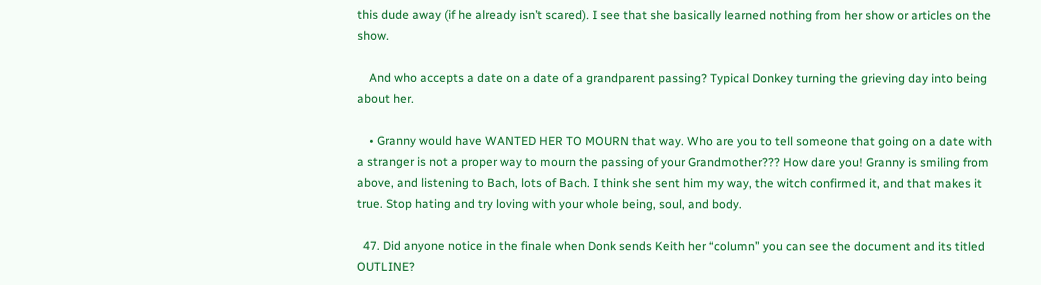this dude away (if he already isn’t scared). I see that she basically learned nothing from her show or articles on the show.

    And who accepts a date on a date of a grandparent passing? Typical Donkey turning the grieving day into being about her.

    • Granny would have WANTED HER TO MOURN that way. Who are you to tell someone that going on a date with a stranger is not a proper way to mourn the passing of your Grandmother??? How dare you! Granny is smiling from above, and listening to Bach, lots of Bach. I think she sent him my way, the witch confirmed it, and that makes it true. Stop hating and try loving with your whole being, soul, and body.

  47. Did anyone notice in the finale when Donk sends Keith her “column” you can see the document and its titled OUTLINE?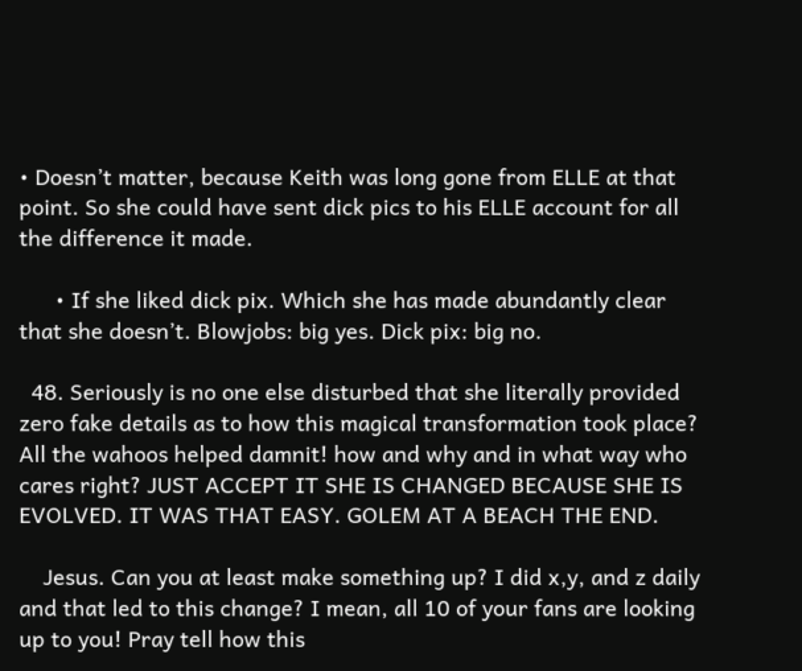• Doesn’t matter, because Keith was long gone from ELLE at that point. So she could have sent dick pics to his ELLE account for all the difference it made.

      • If she liked dick pix. Which she has made abundantly clear that she doesn’t. Blowjobs: big yes. Dick pix: big no.

  48. Seriously is no one else disturbed that she literally provided zero fake details as to how this magical transformation took place? All the wahoos helped damnit! how and why and in what way who cares right? JUST ACCEPT IT SHE IS CHANGED BECAUSE SHE IS EVOLVED. IT WAS THAT EASY. GOLEM AT A BEACH THE END.

    Jesus. Can you at least make something up? I did x,y, and z daily and that led to this change? I mean, all 10 of your fans are looking up to you! Pray tell how this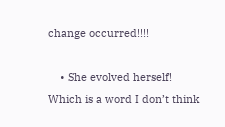change occurred!!!!

    • She evolved herself! Which is a word I don’t think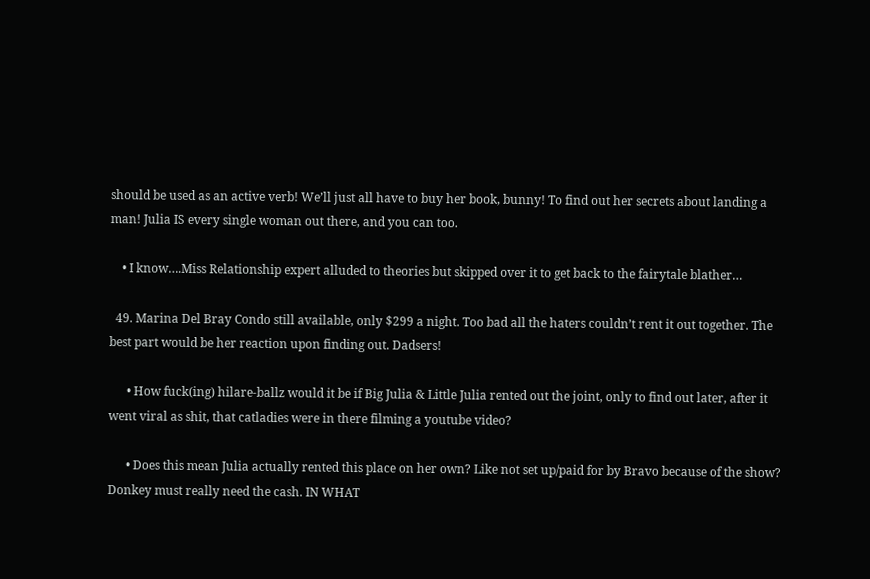should be used as an active verb! We’ll just all have to buy her book, bunny! To find out her secrets about landing a man! Julia IS every single woman out there, and you can too.

    • I know….Miss Relationship expert alluded to theories but skipped over it to get back to the fairytale blather…

  49. Marina Del Bray Condo still available, only $299 a night. Too bad all the haters couldn’t rent it out together. The best part would be her reaction upon finding out. Dadsers!

      • How fuck(ing) hilare-ballz would it be if Big Julia & Little Julia rented out the joint, only to find out later, after it went viral as shit, that catladies were in there filming a youtube video?

      • Does this mean Julia actually rented this place on her own? Like not set up/paid for by Bravo because of the show? Donkey must really need the cash. IN WHAT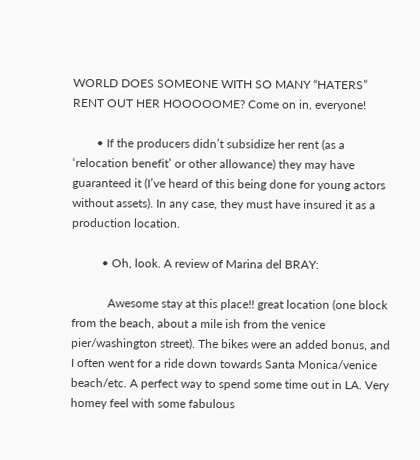WORLD DOES SOMEONE WITH SO MANY “HATERS” RENT OUT HER HOOOOOME? Come on in, everyone!

        • If the producers didn’t subsidize her rent (as a ‘relocation benefit’ or other allowance) they may have guaranteed it (I’ve heard of this being done for young actors without assets). In any case, they must have insured it as a production location.

          • Oh, look. A review of Marina del BRAY:

            Awesome stay at this place!! great location (one block from the beach, about a mile ish from the venice pier/washington street). The bikes were an added bonus, and I often went for a ride down towards Santa Monica/venice beach/etc. A perfect way to spend some time out in LA. Very homey feel with some fabulous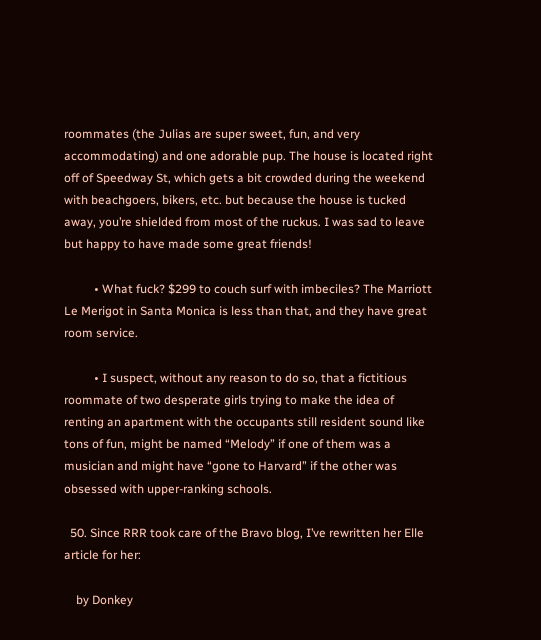roommates (the Julias are super sweet, fun, and very accommodating) and one adorable pup. The house is located right off of Speedway St, which gets a bit crowded during the weekend with beachgoers, bikers, etc. but because the house is tucked away, you’re shielded from most of the ruckus. I was sad to leave but happy to have made some great friends!

          • What fuck? $299 to couch surf with imbeciles? The Marriott Le Merigot in Santa Monica is less than that, and they have great room service.

          • I suspect, without any reason to do so, that a fictitious roommate of two desperate girls trying to make the idea of renting an apartment with the occupants still resident sound like tons of fun, might be named “Melody” if one of them was a musician and might have “gone to Harvard” if the other was obsessed with upper-ranking schools.

  50. Since RRR took care of the Bravo blog, I’ve rewritten her Elle article for her:

    by Donkey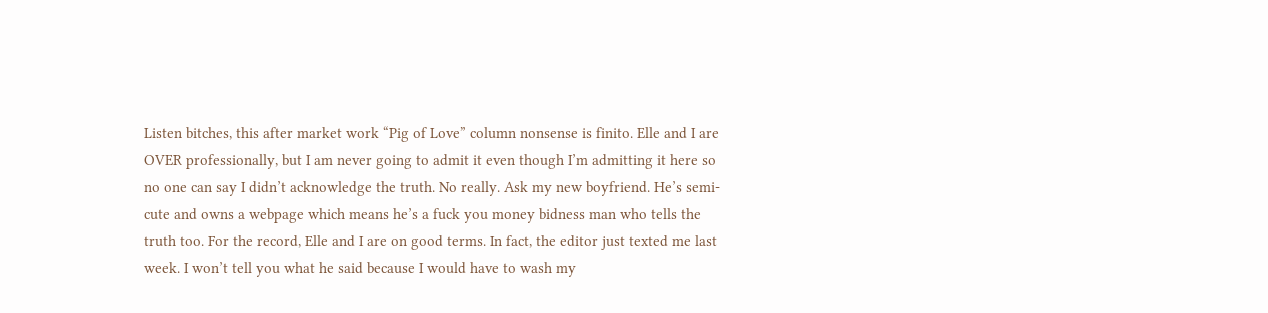Listen bitches, this after market work “Pig of Love” column nonsense is finito. Elle and I are OVER professionally, but I am never going to admit it even though I’m admitting it here so no one can say I didn’t acknowledge the truth. No really. Ask my new boyfriend. He’s semi-cute and owns a webpage which means he’s a fuck you money bidness man who tells the truth too. For the record, Elle and I are on good terms. In fact, the editor just texted me last week. I won’t tell you what he said because I would have to wash my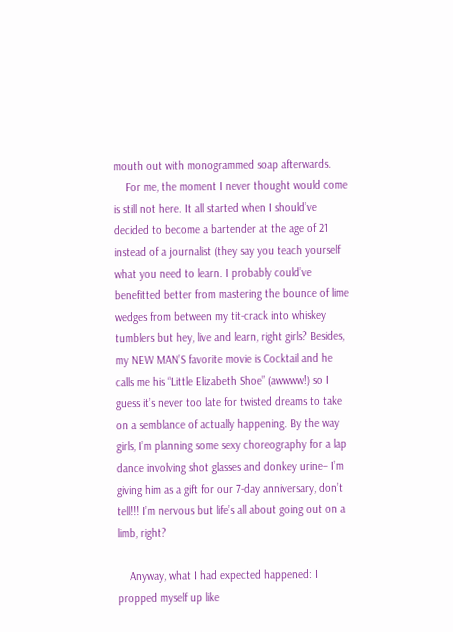mouth out with monogrammed soap afterwards.
    For me, the moment I never thought would come is still not here. It all started when I should’ve decided to become a bartender at the age of 21 instead of a journalist (they say you teach yourself what you need to learn. I probably could’ve benefitted better from mastering the bounce of lime wedges from between my tit-crack into whiskey tumblers but hey, live and learn, right girls? Besides, my NEW MAN’S favorite movie is Cocktail and he calls me his “Little Elizabeth Shoe” (awwww!) so I guess it’s never too late for twisted dreams to take on a semblance of actually happening. By the way girls, I’m planning some sexy choreography for a lap dance involving shot glasses and donkey urine– I’m giving him as a gift for our 7-day anniversary, don’t tell!!! I’m nervous but life’s all about going out on a limb, right?

    Anyway, what I had expected happened: I propped myself up like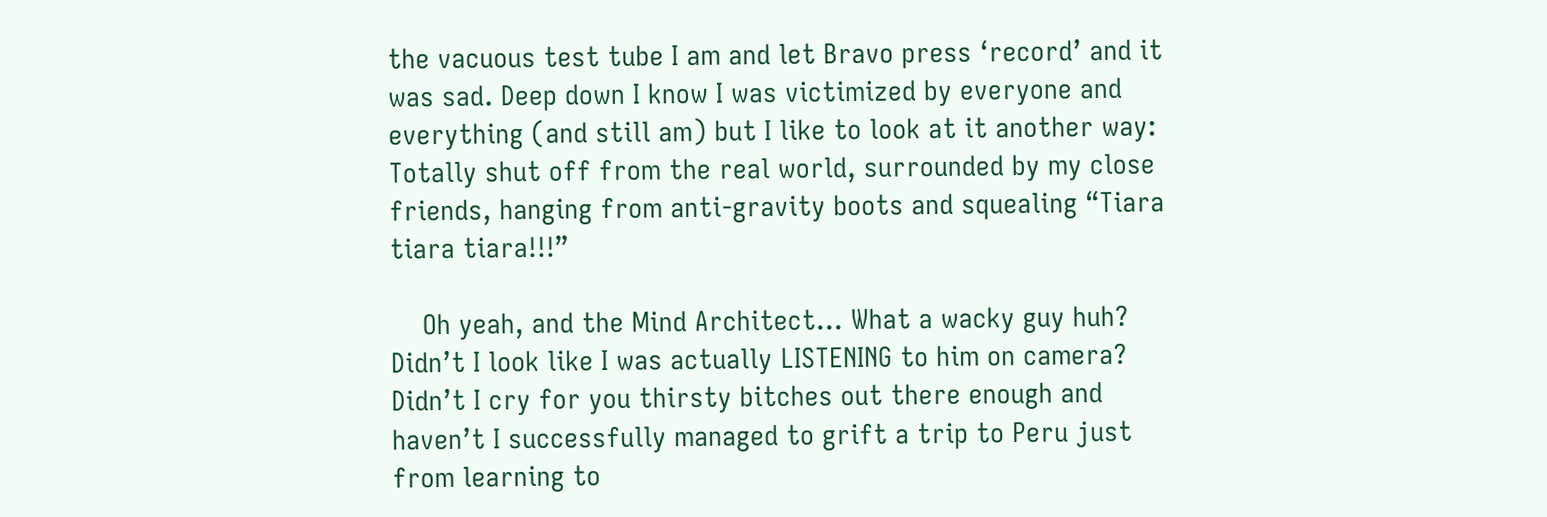the vacuous test tube I am and let Bravo press ‘record’ and it was sad. Deep down I know I was victimized by everyone and everything (and still am) but I like to look at it another way: Totally shut off from the real world, surrounded by my close friends, hanging from anti-gravity boots and squealing “Tiara tiara tiara!!!”

    Oh yeah, and the Mind Architect… What a wacky guy huh? Didn’t I look like I was actually LISTENING to him on camera? Didn’t I cry for you thirsty bitches out there enough and haven’t I successfully managed to grift a trip to Peru just from learning to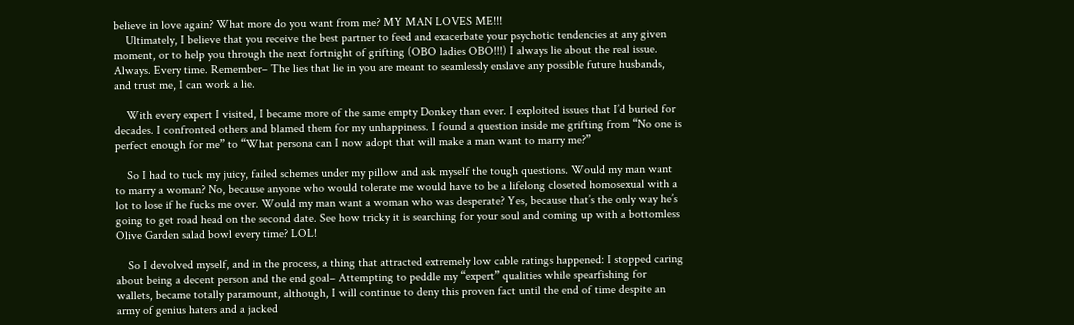believe in love again? What more do you want from me? MY MAN LOVES ME!!!
    Ultimately, I believe that you receive the best partner to feed and exacerbate your psychotic tendencies at any given moment, or to help you through the next fortnight of grifting (OBO ladies OBO!!!) I always lie about the real issue. Always. Every time. Remember– The lies that lie in you are meant to seamlessly enslave any possible future husbands, and trust me, I can work a lie.

    With every expert I visited, I became more of the same empty Donkey than ever. I exploited issues that I’d buried for decades. I confronted others and blamed them for my unhappiness. I found a question inside me grifting from “No one is perfect enough for me” to “What persona can I now adopt that will make a man want to marry me?”

    So I had to tuck my juicy, failed schemes under my pillow and ask myself the tough questions. Would my man want to marry a woman? No, because anyone who would tolerate me would have to be a lifelong closeted homosexual with a lot to lose if he fucks me over. Would my man want a woman who was desperate? Yes, because that’s the only way he’s going to get road head on the second date. See how tricky it is searching for your soul and coming up with a bottomless Olive Garden salad bowl every time? LOL!

    So I devolved myself, and in the process, a thing that attracted extremely low cable ratings happened: I stopped caring about being a decent person and the end goal– Attempting to peddle my “expert” qualities while spearfishing for wallets, became totally paramount, although, I will continue to deny this proven fact until the end of time despite an army of genius haters and a jacked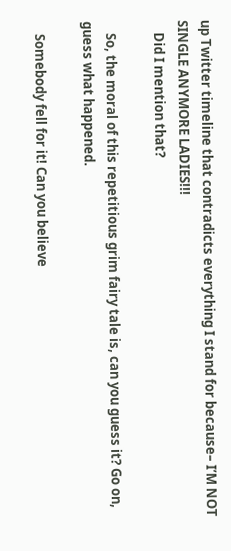up Twitter timeline that contradicts everything I stand for because– I’M NOT SINGLE ANYMORE LADIES!!!
    Did I mention that?

    So, the moral of this repetitious grim fairy tale is, can you guess it? Go on, guess what happened.

    Somebody fell for it! Can you believe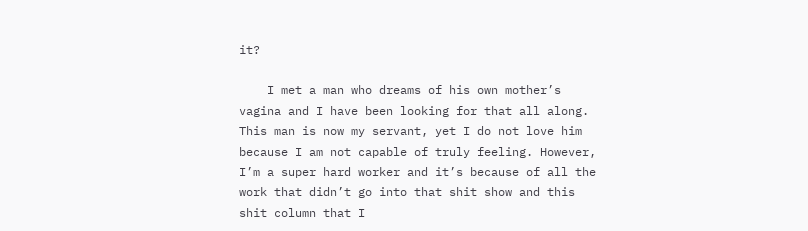it?

    I met a man who dreams of his own mother’s vagina and I have been looking for that all along. This man is now my servant, yet I do not love him because I am not capable of truly feeling. However, I’m a super hard worker and it’s because of all the work that didn’t go into that shit show and this shit column that I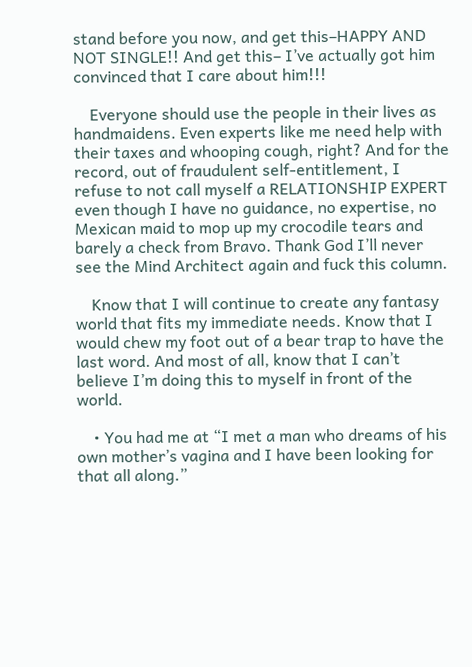stand before you now, and get this–HAPPY AND NOT SINGLE!! And get this– I’ve actually got him convinced that I care about him!!!

    Everyone should use the people in their lives as handmaidens. Even experts like me need help with their taxes and whooping cough, right? And for the record, out of fraudulent self-entitlement, I refuse to not call myself a RELATIONSHIP EXPERT even though I have no guidance, no expertise, no Mexican maid to mop up my crocodile tears and barely a check from Bravo. Thank God I’ll never see the Mind Architect again and fuck this column.

    Know that I will continue to create any fantasy world that fits my immediate needs. Know that I would chew my foot out of a bear trap to have the last word. And most of all, know that I can’t believe I’m doing this to myself in front of the world.

    • You had me at “I met a man who dreams of his own mother’s vagina and I have been looking for that all along.”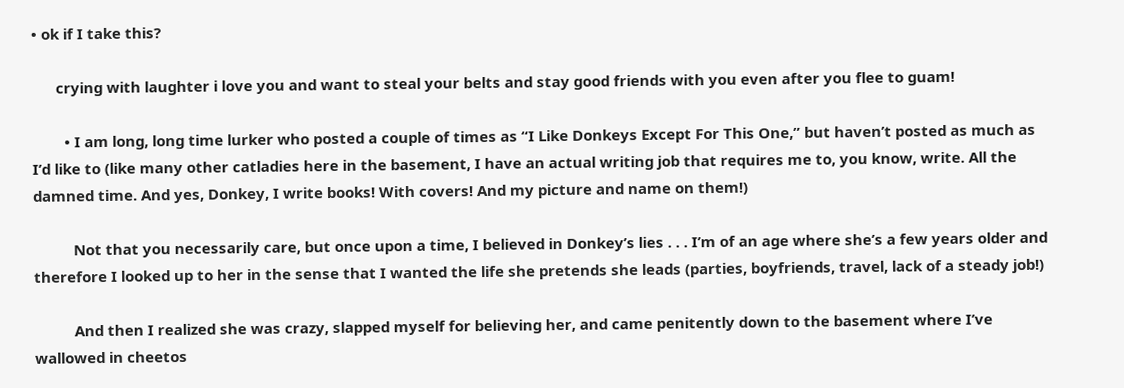• ok if I take this?

      crying with laughter i love you and want to steal your belts and stay good friends with you even after you flee to guam!

        • I am long, long time lurker who posted a couple of times as “I Like Donkeys Except For This One,” but haven’t posted as much as I’d like to (like many other catladies here in the basement, I have an actual writing job that requires me to, you know, write. All the damned time. And yes, Donkey, I write books! With covers! And my picture and name on them!)

          Not that you necessarily care, but once upon a time, I believed in Donkey’s lies . . . I’m of an age where she’s a few years older and therefore I looked up to her in the sense that I wanted the life she pretends she leads (parties, boyfriends, travel, lack of a steady job!)

          And then I realized she was crazy, slapped myself for believing her, and came penitently down to the basement where I’ve wallowed in cheetos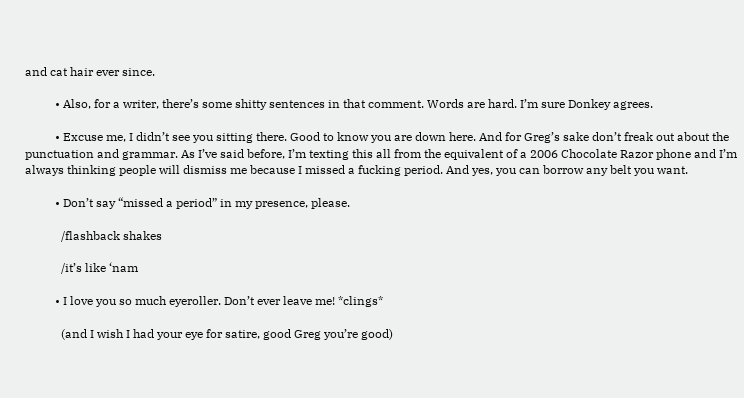and cat hair ever since.

          • Also, for a writer, there’s some shitty sentences in that comment. Words are hard. I’m sure Donkey agrees.

          • Excuse me, I didn’t see you sitting there. Good to know you are down here. And for Greg’s sake don’t freak out about the punctuation and grammar. As I’ve said before, I’m texting this all from the equivalent of a 2006 Chocolate Razor phone and I’m always thinking people will dismiss me because I missed a fucking period. And yes, you can borrow any belt you want.

          • Don’t say “missed a period” in my presence, please.

            /flashback shakes

            /it’s like ‘nam

          • I love you so much eyeroller. Don’t ever leave me! *clings*

            (and I wish I had your eye for satire, good Greg you’re good)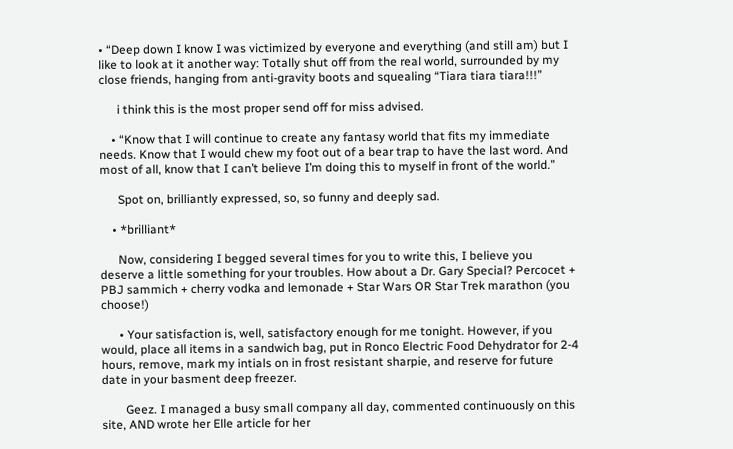• “Deep down I know I was victimized by everyone and everything (and still am) but I like to look at it another way: Totally shut off from the real world, surrounded by my close friends, hanging from anti-gravity boots and squealing “Tiara tiara tiara!!!”

      i think this is the most proper send off for miss advised.

    • “Know that I will continue to create any fantasy world that fits my immediate needs. Know that I would chew my foot out of a bear trap to have the last word. And most of all, know that I can’t believe I’m doing this to myself in front of the world.”

      Spot on, brilliantly expressed, so, so funny and deeply sad.

    • *brilliant*

      Now, considering I begged several times for you to write this, I believe you deserve a little something for your troubles. How about a Dr. Gary Special? Percocet + PBJ sammich + cherry vodka and lemonade + Star Wars OR Star Trek marathon (you choose!)

      • Your satisfaction is, well, satisfactory enough for me tonight. However, if you would, place all items in a sandwich bag, put in Ronco Electric Food Dehydrator for 2-4 hours, remove, mark my intials on in frost resistant sharpie, and reserve for future date in your basment deep freezer.

        Geez. I managed a busy small company all day, commented continuously on this site, AND wrote her Elle article for her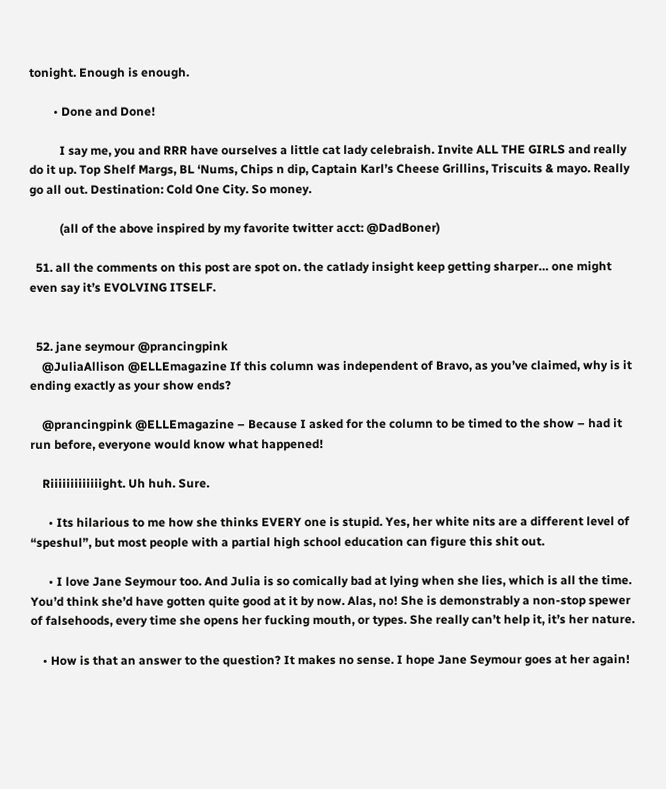tonight. Enough is enough.

        • Done and Done!

          I say me, you and RRR have ourselves a little cat lady celebraish. Invite ALL THE GIRLS and really do it up. Top Shelf Margs, BL ‘Nums, Chips n dip, Captain Karl’s Cheese Grillins, Triscuits & mayo. Really go all out. Destination: Cold One City. So money.

          (all of the above inspired by my favorite twitter acct: @DadBoner)

  51. all the comments on this post are spot on. the catlady insight keep getting sharper… one might even say it’s EVOLVING ITSELF.


  52. jane seymour @prancingpink
    @JuliaAllison @ELLEmagazine If this column was independent of Bravo, as you’ve claimed, why is it ending exactly as your show ends?

    @prancingpink @ELLEmagazine – Because I asked for the column to be timed to the show – had it run before, everyone would know what happened!

    Riiiiiiiiiiiiight. Uh huh. Sure.

      • Its hilarious to me how she thinks EVERY one is stupid. Yes, her white nits are a different level of “speshul”, but most people with a partial high school education can figure this shit out.

      • I love Jane Seymour too. And Julia is so comically bad at lying when she lies, which is all the time. You’d think she’d have gotten quite good at it by now. Alas, no! She is demonstrably a non-stop spewer of falsehoods, every time she opens her fucking mouth, or types. She really can’t help it, it’s her nature.

    • How is that an answer to the question? It makes no sense. I hope Jane Seymour goes at her again!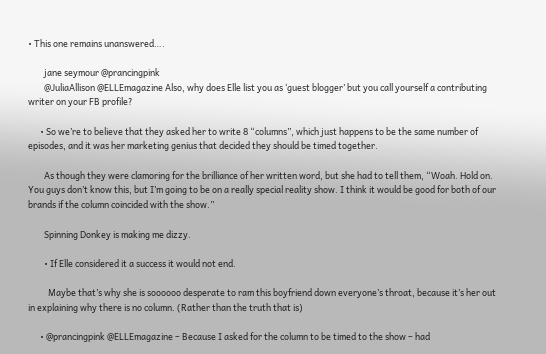• This one remains unanswered….

        jane seymour @prancingpink
        @JuliaAllison @ELLEmagazine Also, why does Elle list you as ‘guest blogger’ but you call yourself a contributing writer on your FB profile?

      • So we’re to believe that they asked her to write 8 “columns”, which just happens to be the same number of episodes, and it was her marketing genius that decided they should be timed together.

        As though they were clamoring for the brilliance of her written word, but she had to tell them, “Woah. Hold on. You guys don’t know this, but I’m going to be on a really special reality show. I think it would be good for both of our brands if the column coincided with the show.”

        Spinning Donkey is making me dizzy.

        • If Elle considered it a success it would not end.

          Maybe that’s why she is soooooo desperate to ram this boyfriend down everyone’s throat, because it’s her out in explaining why there is no column. (Rather than the truth that is)

      • @prancingpink @ELLEmagazine – Because I asked for the column to be timed to the show – had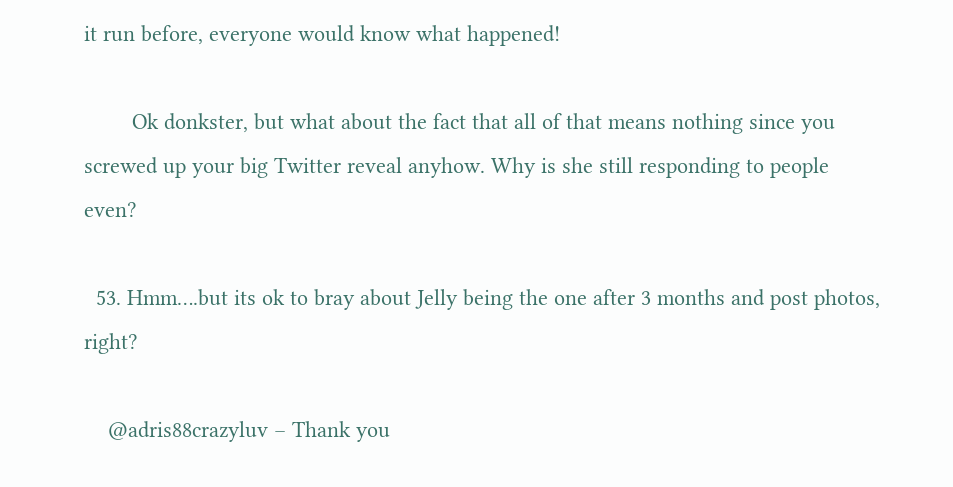it run before, everyone would know what happened!

        Ok donkster, but what about the fact that all of that means nothing since you screwed up your big Twitter reveal anyhow. Why is she still responding to people even?

  53. Hmm….but its ok to bray about Jelly being the one after 3 months and post photos, right?

    @adris88crazyluv – Thank you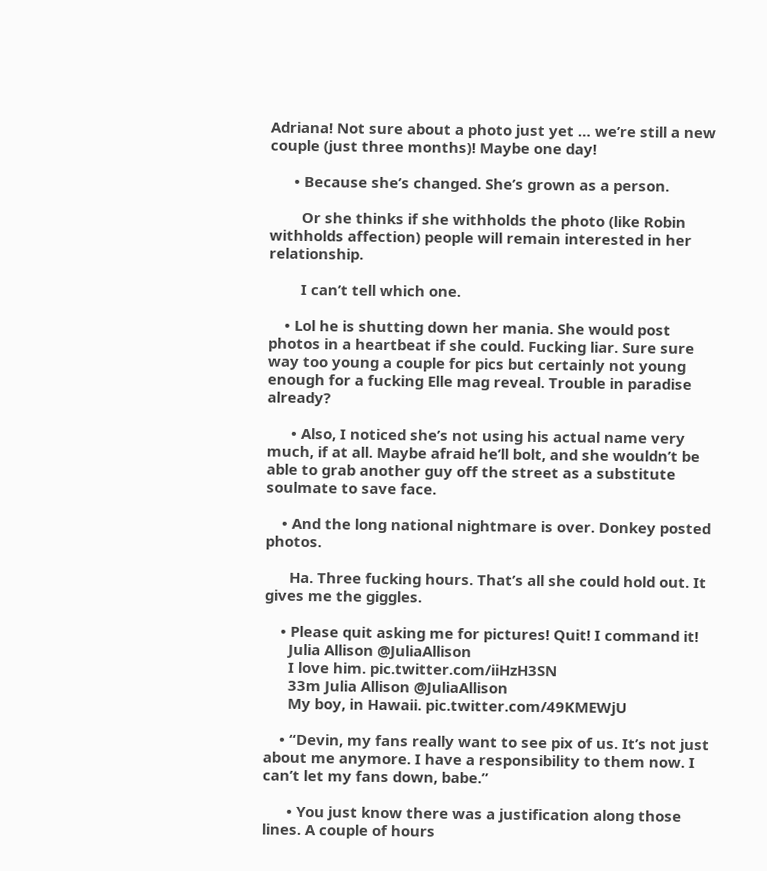Adriana! Not sure about a photo just yet … we’re still a new couple (just three months)! Maybe one day!

      • Because she’s changed. She’s grown as a person.

        Or she thinks if she withholds the photo (like Robin withholds affection) people will remain interested in her relationship.

        I can’t tell which one.

    • Lol he is shutting down her mania. She would post photos in a heartbeat if she could. Fucking liar. Sure sure way too young a couple for pics but certainly not young enough for a fucking Elle mag reveal. Trouble in paradise already?

      • Also, I noticed she’s not using his actual name very much, if at all. Maybe afraid he’ll bolt, and she wouldn’t be able to grab another guy off the street as a substitute soulmate to save face.

    • And the long national nightmare is over. Donkey posted photos.

      Ha. Three fucking hours. That’s all she could hold out. It gives me the giggles.

    • Please quit asking me for pictures! Quit! I command it!
      Julia Allison @JuliaAllison
      I love him. pic.twitter.com/iiHzH3SN
      33m Julia Allison @JuliaAllison
      My boy, in Hawaii. pic.twitter.com/49KMEWjU

    • “Devin, my fans really want to see pix of us. It’s not just about me anymore. I have a responsibility to them now. I can’t let my fans down, babe.”

      • You just know there was a justification along those lines. A couple of hours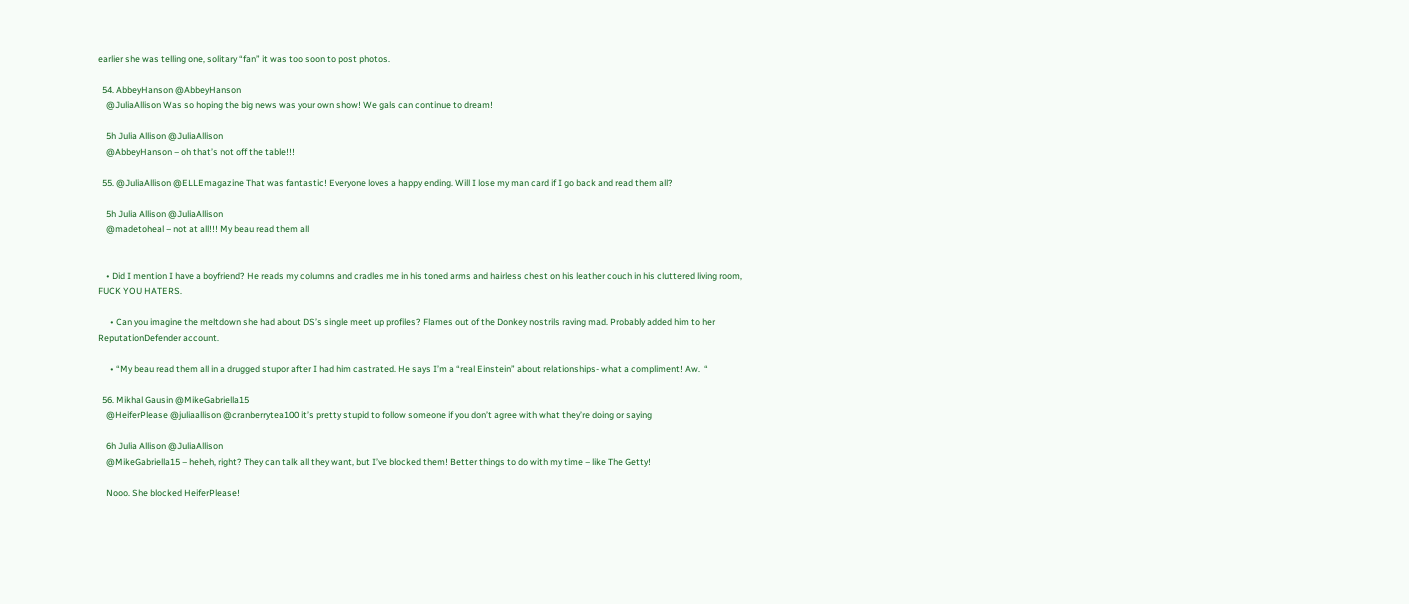earlier she was telling one, solitary “fan” it was too soon to post photos.

  54. AbbeyHanson @AbbeyHanson
    @JuliaAllison Was so hoping the big news was your own show! We gals can continue to dream!

    5h Julia Allison @JuliaAllison
    @AbbeyHanson – oh that’s not off the table!!!

  55. @JuliaAllison @ELLEmagazine That was fantastic! Everyone loves a happy ending. Will I lose my man card if I go back and read them all?

    5h Julia Allison @JuliaAllison
    @madetoheal – not at all!!! My beau read them all


    • Did I mention I have a boyfriend? He reads my columns and cradles me in his toned arms and hairless chest on his leather couch in his cluttered living room, FUCK YOU HATERS.

      • Can you imagine the meltdown she had about DS’s single meet up profiles? Flames out of the Donkey nostrils raving mad. Probably added him to her ReputationDefender account.

      • “My beau read them all in a drugged stupor after I had him castrated. He says I’m a “real Einstein” about relationships- what a compliment! Aw.  “

  56. Mikhal Gausin @MikeGabriella15
    @HeiferPlease @juliaallison @cranberrytea100 it’s pretty stupid to follow someone if you don’t agree with what they’re doing or saying

    6h Julia Allison @JuliaAllison
    @MikeGabriella15 – heheh, right? They can talk all they want, but I’ve blocked them! Better things to do with my time – like The Getty!

    Nooo. She blocked HeiferPlease!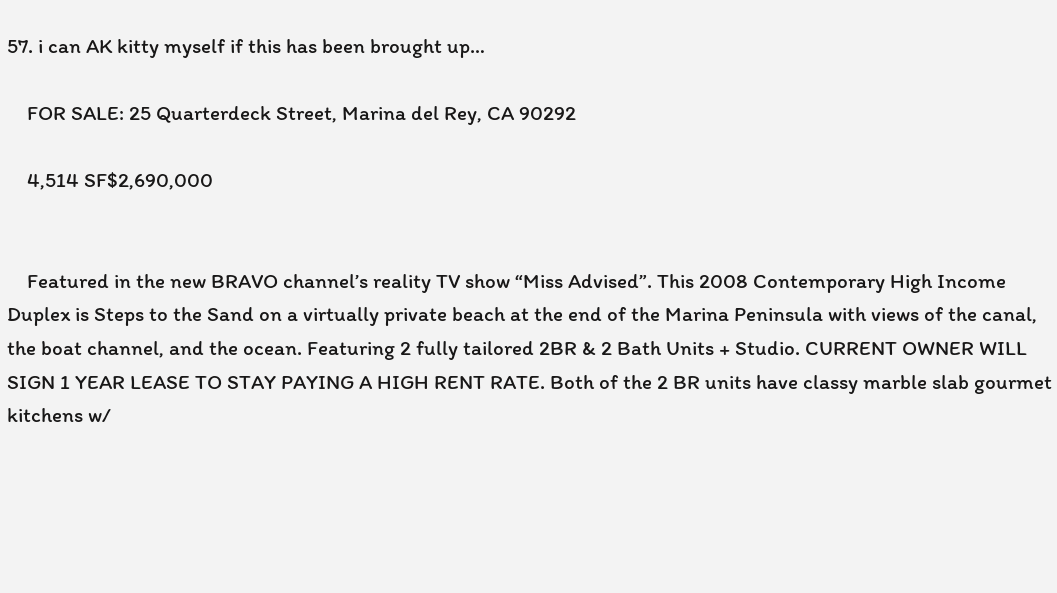57. i can AK kitty myself if this has been brought up…

    FOR SALE: 25 Quarterdeck Street, Marina del Rey, CA 90292

    4,514 SF$2,690,000


    Featured in the new BRAVO channel’s reality TV show “Miss Advised”. This 2008 Contemporary High Income Duplex is Steps to the Sand on a virtually private beach at the end of the Marina Peninsula with views of the canal, the boat channel, and the ocean. Featuring 2 fully tailored 2BR & 2 Bath Units + Studio. CURRENT OWNER WILL SIGN 1 YEAR LEASE TO STAY PAYING A HIGH RENT RATE. Both of the 2 BR units have classy marble slab gourmet kitchens w/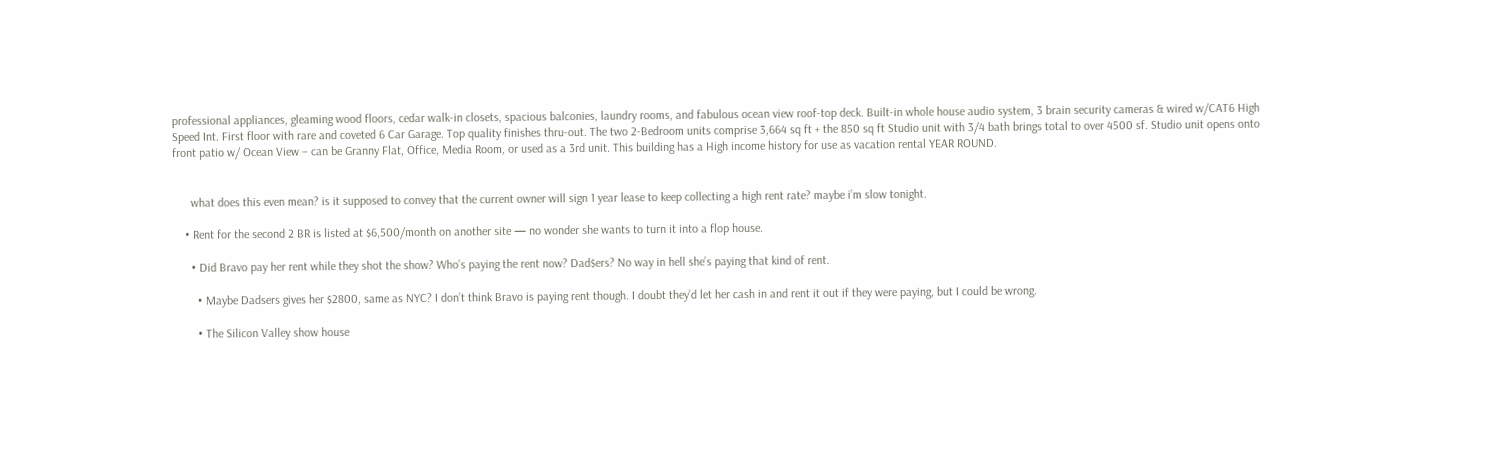professional appliances, gleaming wood floors, cedar walk-in closets, spacious balconies, laundry rooms, and fabulous ocean view roof-top deck. Built-in whole house audio system, 3 brain security cameras & wired w/CAT6 High Speed Int. First floor with rare and coveted 6 Car Garage. Top quality finishes thru-out. The two 2-Bedroom units comprise 3,664 sq ft + the 850 sq ft Studio unit with 3/4 bath brings total to over 4500 sf. Studio unit opens onto front patio w/ Ocean View – can be Granny Flat, Office, Media Room, or used as a 3rd unit. This building has a High income history for use as vacation rental YEAR ROUND.


      what does this even mean? is it supposed to convey that the current owner will sign 1 year lease to keep collecting a high rent rate? maybe i’m slow tonight.

    • Rent for the second 2 BR is listed at $6,500/month on another site — no wonder she wants to turn it into a flop house.

      • Did Bravo pay her rent while they shot the show? Who’s paying the rent now? Dad$ers? No way in hell she’s paying that kind of rent.

        • Maybe Dadsers gives her $2800, same as NYC? I don’t think Bravo is paying rent though. I doubt they’d let her cash in and rent it out if they were paying, but I could be wrong.

        • The Silicon Valley show house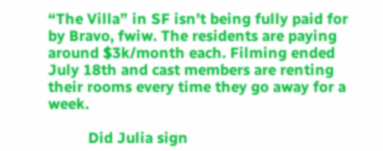“The Villa” in SF isn’t being fully paid for by Bravo, fwiw. The residents are paying around $3k/month each. Filming ended July 18th and cast members are renting their rooms every time they go away for a week.

          Did Julia sign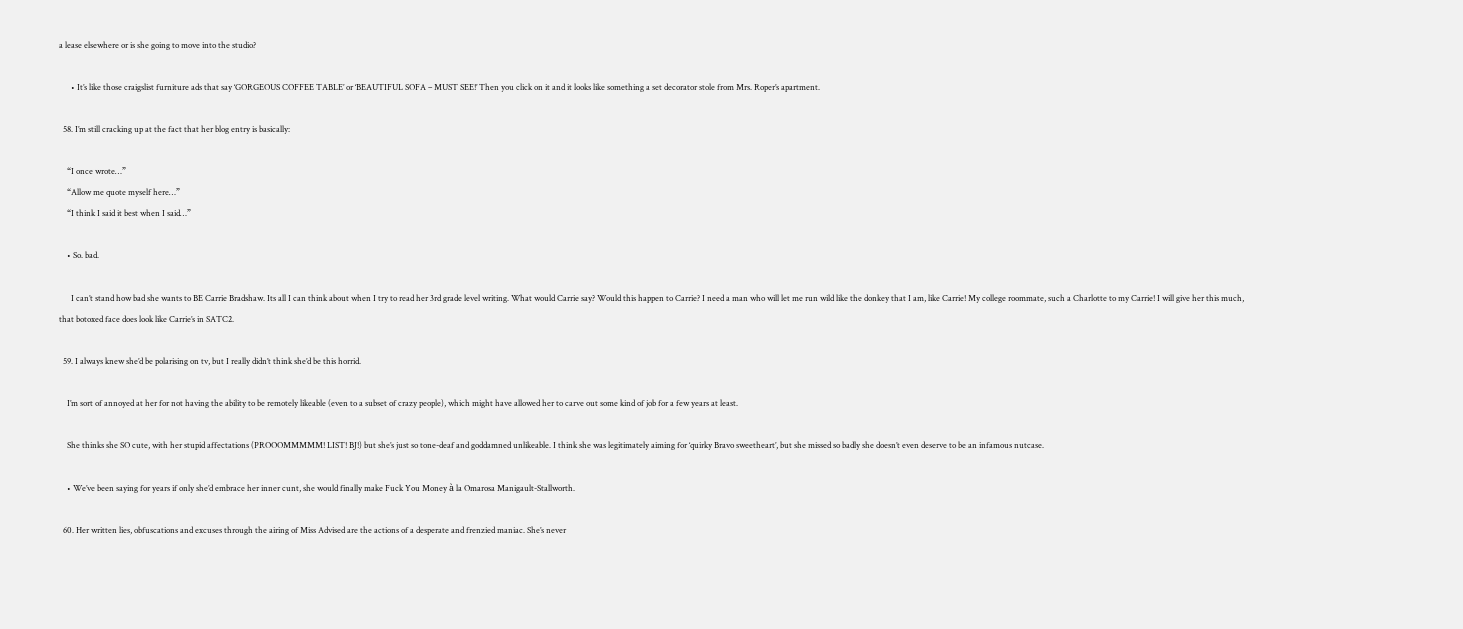a lease elsewhere or is she going to move into the studio?

      • It’s like those craigslist furniture ads that say ‘GORGEOUS COFFEE TABLE’ or ‘BEAUTIFUL SOFA – MUST SEE!’ Then you click on it and it looks like something a set decorator stole from Mrs. Roper’s apartment.

  58. I’m still cracking up at the fact that her blog entry is basically:

    “I once wrote…”
    “Allow me quote myself here…”
    “I think I said it best when I said…”

    • So. bad.

      I can’t stand how bad she wants to BE Carrie Bradshaw. Its all I can think about when I try to read her 3rd grade level writing. What would Carrie say? Would this happen to Carrie? I need a man who will let me run wild like the donkey that I am, like Carrie! My college roommate, such a Charlotte to my Carrie! I will give her this much, that botoxed face does look like Carrie’s in SATC2.

  59. I always knew she’d be polarising on tv, but I really didn’t think she’d be this horrid.

    I’m sort of annoyed at her for not having the ability to be remotely likeable (even to a subset of crazy people), which might have allowed her to carve out some kind of job for a few years at least.

    She thinks she SO cute, with her stupid affectations (PROOOMMMMM! LIST! BJ!) but she’s just so tone-deaf and goddamned unlikeable. I think she was legitimately aiming for ‘quirky Bravo sweetheart’, but she missed so badly she doesn’t even deserve to be an infamous nutcase.

    • We’ve been saying for years if only she’d embrace her inner cunt, she would finally make Fuck You Money à la Omarosa Manigault-Stallworth.

  60. Her written lies, obfuscations and excuses through the airing of Miss Advised are the actions of a desperate and frenzied maniac. She’s never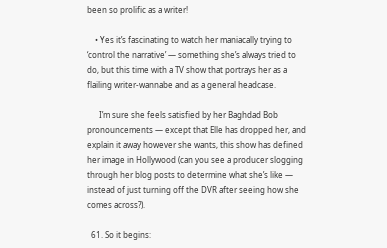been so prolific as a writer!

    • Yes it’s fascinating to watch her maniacally trying to ‘control the narrative’ — something she’s always tried to do, but this time with a TV show that portrays her as a flailing writer-wannabe and as a general headcase.

      I’m sure she feels satisfied by her Baghdad Bob pronouncements — except that Elle has dropped her, and explain it away however she wants, this show has defined her image in Hollywood (can you see a producer slogging through her blog posts to determine what she’s like — instead of just turning off the DVR after seeing how she comes across?).

  61. So it begins: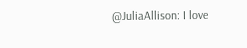@JuliaAllison: I love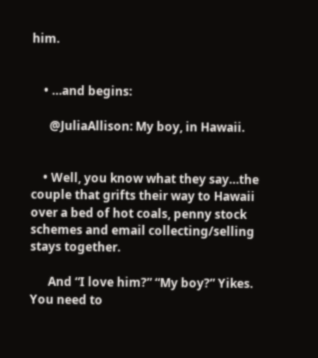him.


    • …and begins:

      @JuliaAllison: My boy, in Hawaii.


    • Well, you know what they say…the couple that grifts their way to Hawaii over a bed of hot coals, penny stock schemes and email collecting/selling stays together.

      And “I love him?” “My boy?” Yikes. You need to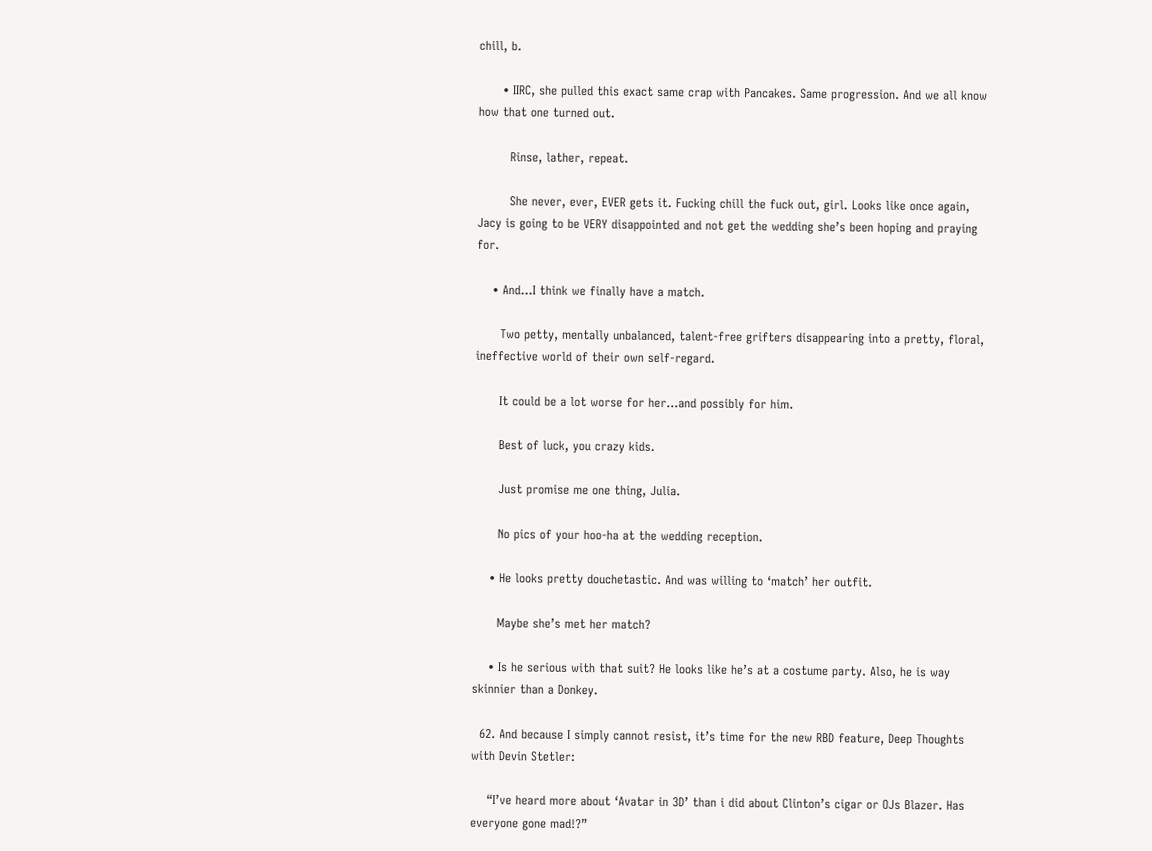chill, b.

      • IIRC, she pulled this exact same crap with Pancakes. Same progression. And we all know how that one turned out.

        Rinse, lather, repeat.

        She never, ever, EVER gets it. Fucking chill the fuck out, girl. Looks like once again, Jacy is going to be VERY disappointed and not get the wedding she’s been hoping and praying for.

    • And…I think we finally have a match.

      Two petty, mentally unbalanced, talent-free grifters disappearing into a pretty, floral, ineffective world of their own self-regard.

      It could be a lot worse for her…and possibly for him.

      Best of luck, you crazy kids.

      Just promise me one thing, Julia.

      No pics of your hoo-ha at the wedding reception.

    • He looks pretty douchetastic. And was willing to ‘match’ her outfit.

      Maybe she’s met her match?

    • Is he serious with that suit? He looks like he’s at a costume party. Also, he is way skinnier than a Donkey.

  62. And because I simply cannot resist, it’s time for the new RBD feature, Deep Thoughts with Devin Stetler:

    “I’ve heard more about ‘Avatar in 3D’ than i did about Clinton’s cigar or OJs Blazer. Has everyone gone mad!?”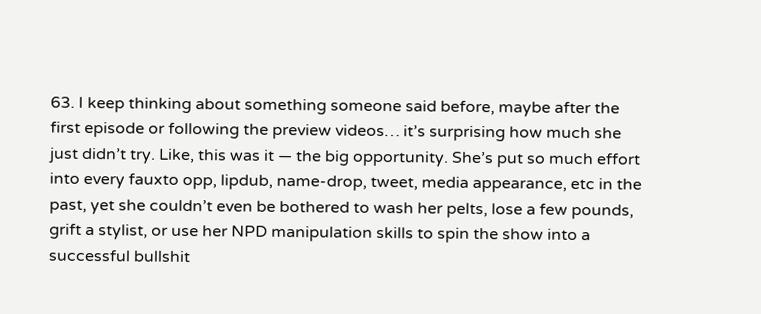63. I keep thinking about something someone said before, maybe after the first episode or following the preview videos… it’s surprising how much she just didn’t try. Like, this was it — the big opportunity. She’s put so much effort into every fauxto opp, lipdub, name-drop, tweet, media appearance, etc in the past, yet she couldn’t even be bothered to wash her pelts, lose a few pounds, grift a stylist, or use her NPD manipulation skills to spin the show into a successful bullshit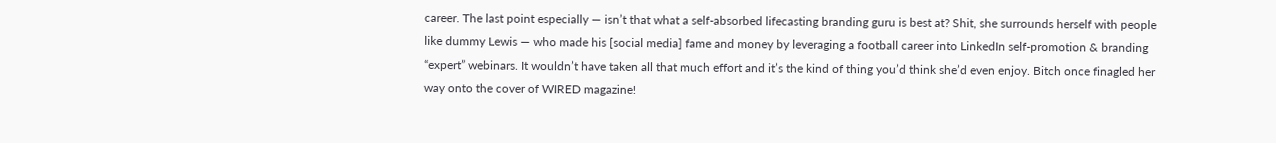career. The last point especially — isn’t that what a self-absorbed lifecasting branding guru is best at? Shit, she surrounds herself with people like dummy Lewis — who made his [social media] fame and money by leveraging a football career into LinkedIn self-promotion & branding “expert” webinars. It wouldn’t have taken all that much effort and it’s the kind of thing you’d think she’d even enjoy. Bitch once finagled her way onto the cover of WIRED magazine!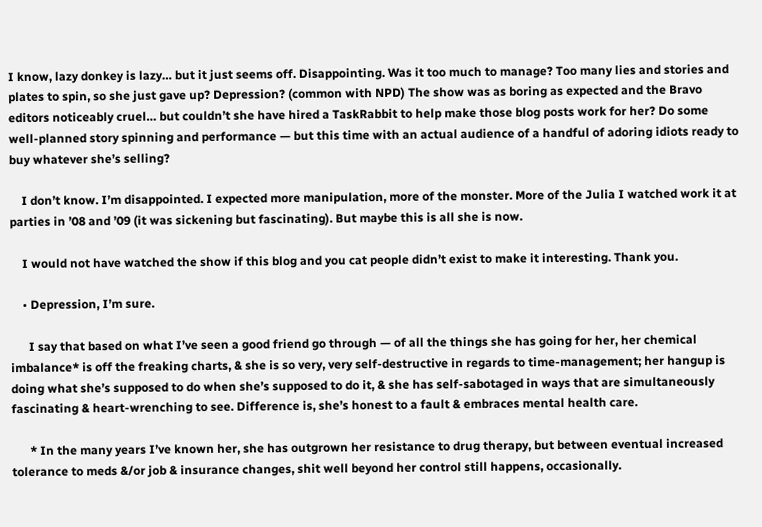I know, lazy donkey is lazy… but it just seems off. Disappointing. Was it too much to manage? Too many lies and stories and plates to spin, so she just gave up? Depression? (common with NPD) The show was as boring as expected and the Bravo editors noticeably cruel… but couldn’t she have hired a TaskRabbit to help make those blog posts work for her? Do some well-planned story spinning and performance — but this time with an actual audience of a handful of adoring idiots ready to buy whatever she’s selling?

    I don’t know. I’m disappointed. I expected more manipulation, more of the monster. More of the Julia I watched work it at parties in ’08 and ’09 (it was sickening but fascinating). But maybe this is all she is now.

    I would not have watched the show if this blog and you cat people didn’t exist to make it interesting. Thank you.

    • Depression, I’m sure.

      I say that based on what I’ve seen a good friend go through — of all the things she has going for her, her chemical imbalance* is off the freaking charts, & she is so very, very self-destructive in regards to time-management; her hangup is doing what she’s supposed to do when she’s supposed to do it, & she has self-sabotaged in ways that are simultaneously fascinating & heart-wrenching to see. Difference is, she’s honest to a fault & embraces mental health care.

      * In the many years I’ve known her, she has outgrown her resistance to drug therapy, but between eventual increased tolerance to meds &/or job & insurance changes, shit well beyond her control still happens, occasionally.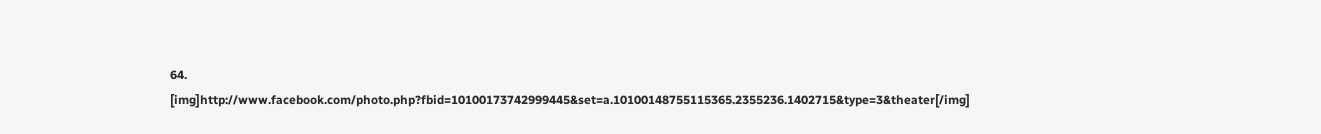64. [img]http://www.facebook.com/photo.php?fbid=10100173742999445&set=a.10100148755115365.2355236.1402715&type=3&theater[/img]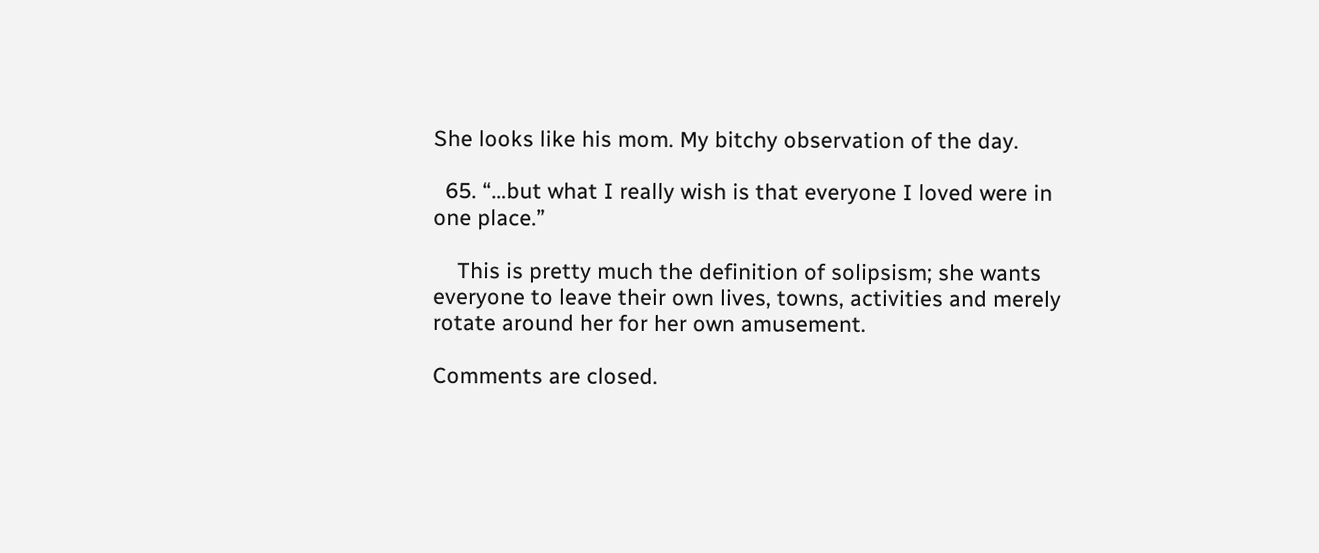She looks like his mom. My bitchy observation of the day.

  65. “…but what I really wish is that everyone I loved were in one place.”

    This is pretty much the definition of solipsism; she wants everyone to leave their own lives, towns, activities and merely rotate around her for her own amusement.

Comments are closed.